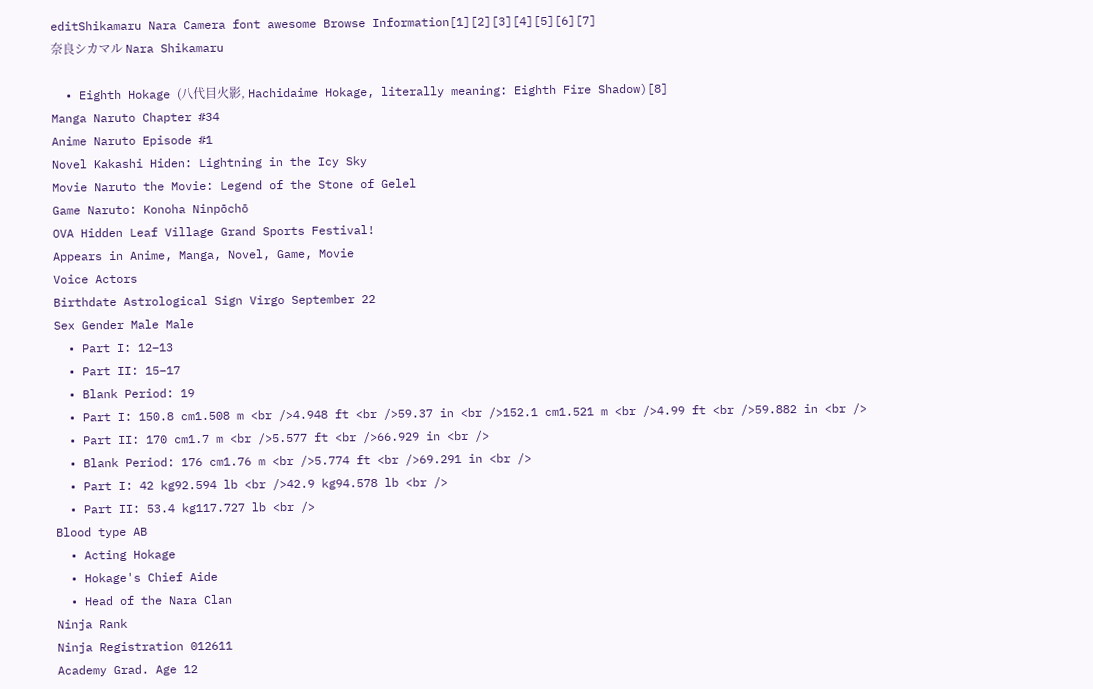editShikamaru Nara Camera font awesome Browse Information[1][2][3][4][5][6][7]
奈良シカマル Nara Shikamaru

  • Eighth Hokage (八代目火影, Hachidaime Hokage, literally meaning: Eighth Fire Shadow)[8]
Manga Naruto Chapter #34
Anime Naruto Episode #1
Novel Kakashi Hiden: Lightning in the Icy Sky
Movie Naruto the Movie: Legend of the Stone of Gelel
Game Naruto: Konoha Ninpōchō
OVA Hidden Leaf Village Grand Sports Festival!
Appears in Anime, Manga, Novel, Game, Movie
Voice Actors
Birthdate Astrological Sign Virgo September 22
Sex Gender Male Male
  • Part I: 12–13
  • Part II: 15–17
  • Blank Period: 19
  • Part I: 150.8 cm1.508 m <br />4.948 ft <br />59.37 in <br />152.1 cm1.521 m <br />4.99 ft <br />59.882 in <br />
  • Part II: 170 cm1.7 m <br />5.577 ft <br />66.929 in <br />
  • Blank Period: 176 cm1.76 m <br />5.774 ft <br />69.291 in <br />
  • Part I: 42 kg92.594 lb <br />42.9 kg94.578 lb <br />
  • Part II: 53.4 kg117.727 lb <br />
Blood type AB
  • Acting Hokage
  • Hokage's Chief Aide
  • Head of the Nara Clan
Ninja Rank
Ninja Registration 012611
Academy Grad. Age 12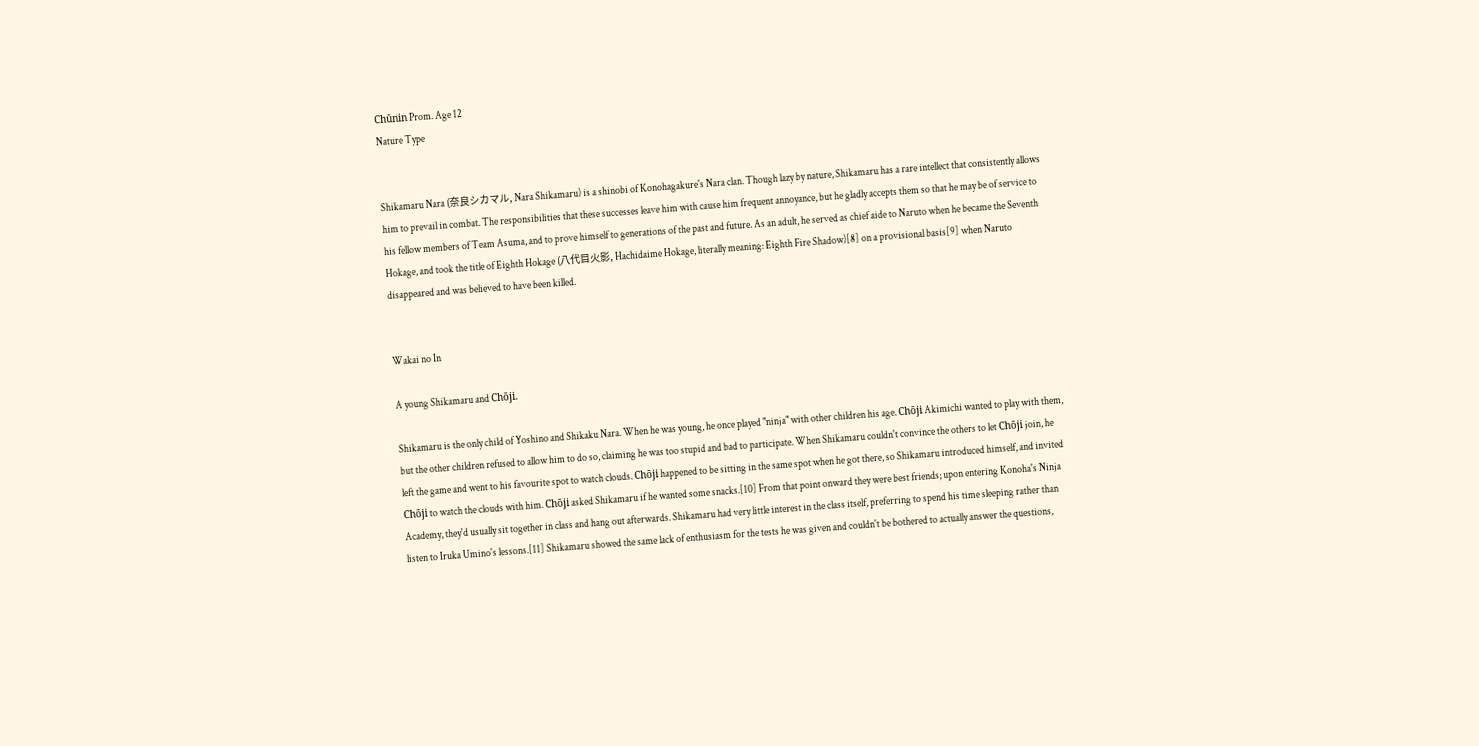Chūnin Prom. Age 12
Nature Type


Shikamaru Nara (奈良シカマル, Nara Shikamaru) is a shinobi of Konohagakure's Nara clan. Though lazy by nature, Shikamaru has a rare intellect that consistently allows him to prevail in combat. The responsibilities that these successes leave him with cause him frequent annoyance, but he gladly accepts them so that he may be of service to his fellow members of Team Asuma, and to prove himself to generations of the past and future. As an adult, he served as chief aide to Naruto when he became the Seventh Hokage, and took the title of Eighth Hokage (八代目火影, Hachidaime Hokage, literally meaning: Eighth Fire Shadow)[8] on a provisional basis[9] when Naruto disappeared and was believed to have been killed.


Wakai no In

A young Shikamaru and Chōji.

Shikamaru is the only child of Yoshino and Shikaku Nara. When he was young, he once played "ninja" with other children his age. Chōji Akimichi wanted to play with them, but the other children refused to allow him to do so, claiming he was too stupid and bad to participate. When Shikamaru couldn't convince the others to let Chōji join, he left the game and went to his favourite spot to watch clouds. Chōji happened to be sitting in the same spot when he got there, so Shikamaru introduced himself, and invited Chōji to watch the clouds with him. Chōji asked Shikamaru if he wanted some snacks.[10] From that point onward they were best friends; upon entering Konoha's Ninja Academy, they'd usually sit together in class and hang out afterwards. Shikamaru had very little interest in the class itself, preferring to spend his time sleeping rather than listen to Iruka Umino's lessons.[11] Shikamaru showed the same lack of enthusiasm for the tests he was given and couldn't be bothered to actually answer the questions,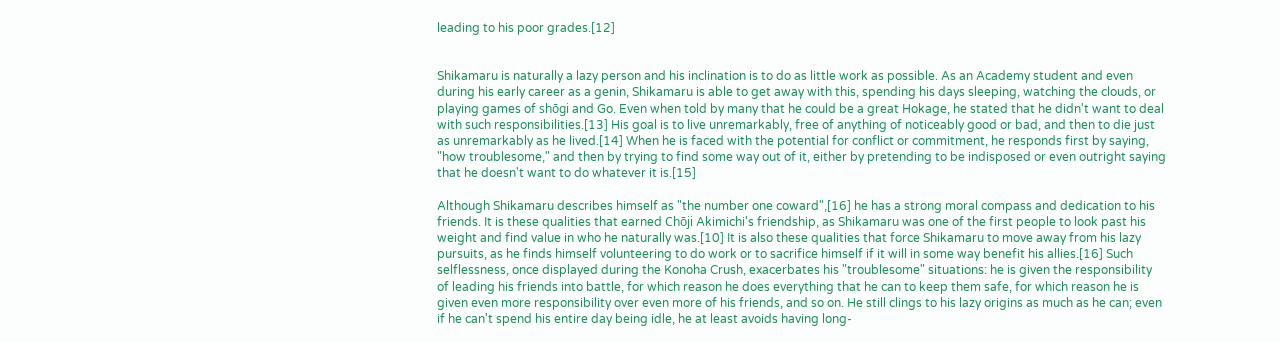leading to his poor grades.[12]


Shikamaru is naturally a lazy person and his inclination is to do as little work as possible. As an Academy student and even during his early career as a genin, Shikamaru is able to get away with this, spending his days sleeping, watching the clouds, or playing games of shōgi and Go. Even when told by many that he could be a great Hokage, he stated that he didn't want to deal with such responsibilities.[13] His goal is to live unremarkably, free of anything of noticeably good or bad, and then to die just as unremarkably as he lived.[14] When he is faced with the potential for conflict or commitment, he responds first by saying, "how troublesome," and then by trying to find some way out of it, either by pretending to be indisposed or even outright saying that he doesn't want to do whatever it is.[15]

Although Shikamaru describes himself as "the number one coward",[16] he has a strong moral compass and dedication to his friends. It is these qualities that earned Chōji Akimichi's friendship, as Shikamaru was one of the first people to look past his weight and find value in who he naturally was.[10] It is also these qualities that force Shikamaru to move away from his lazy pursuits, as he finds himself volunteering to do work or to sacrifice himself if it will in some way benefit his allies.[16] Such selflessness, once displayed during the Konoha Crush, exacerbates his "troublesome" situations: he is given the responsibility of leading his friends into battle, for which reason he does everything that he can to keep them safe, for which reason he is given even more responsibility over even more of his friends, and so on. He still clings to his lazy origins as much as he can; even if he can't spend his entire day being idle, he at least avoids having long-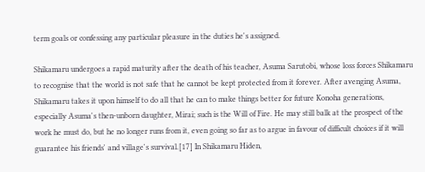term goals or confessing any particular pleasure in the duties he's assigned.

Shikamaru undergoes a rapid maturity after the death of his teacher, Asuma Sarutobi, whose loss forces Shikamaru to recognise that the world is not safe that he cannot be kept protected from it forever. After avenging Asuma, Shikamaru takes it upon himself to do all that he can to make things better for future Konoha generations, especially Asuma's then-unborn daughter, Mirai; such is the Will of Fire. He may still balk at the prospect of the work he must do, but he no longer runs from it, even going so far as to argue in favour of difficult choices if it will guarantee his friends' and village's survival.[17] In Shikamaru Hiden,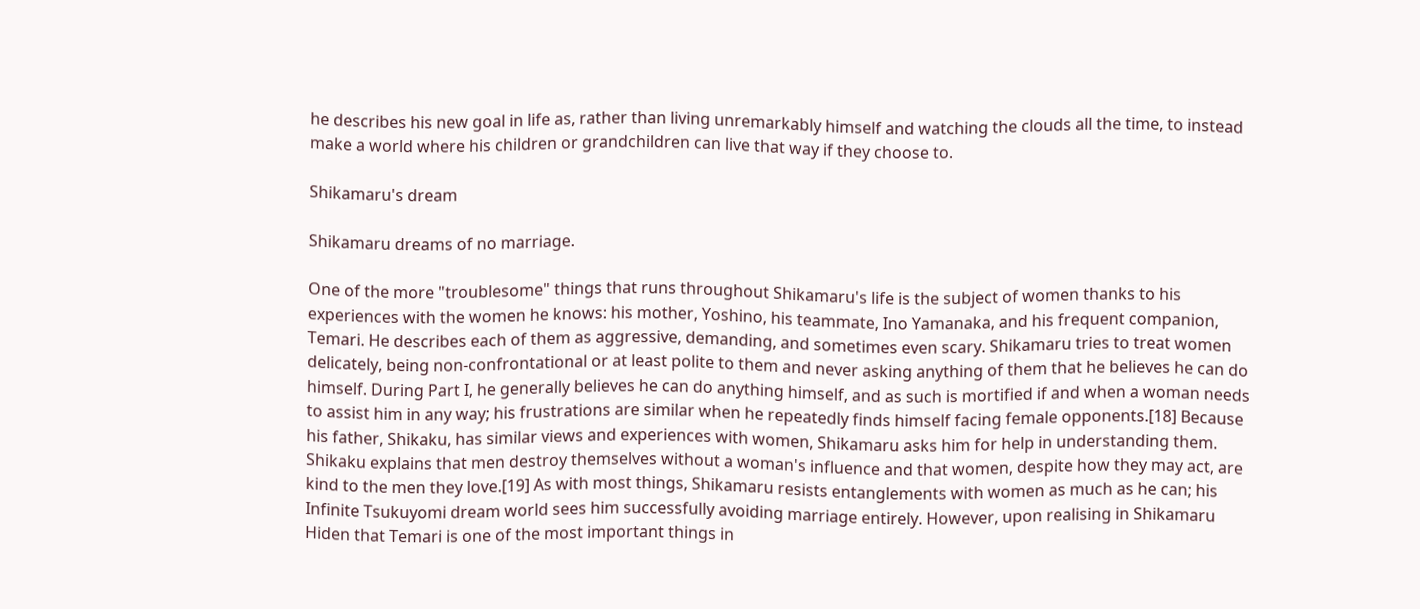he describes his new goal in life as, rather than living unremarkably himself and watching the clouds all the time, to instead make a world where his children or grandchildren can live that way if they choose to.

Shikamaru's dream

Shikamaru dreams of no marriage.

One of the more "troublesome" things that runs throughout Shikamaru's life is the subject of women thanks to his experiences with the women he knows: his mother, Yoshino, his teammate, Ino Yamanaka, and his frequent companion, Temari. He describes each of them as aggressive, demanding, and sometimes even scary. Shikamaru tries to treat women delicately, being non-confrontational or at least polite to them and never asking anything of them that he believes he can do himself. During Part I, he generally believes he can do anything himself, and as such is mortified if and when a woman needs to assist him in any way; his frustrations are similar when he repeatedly finds himself facing female opponents.[18] Because his father, Shikaku, has similar views and experiences with women, Shikamaru asks him for help in understanding them. Shikaku explains that men destroy themselves without a woman's influence and that women, despite how they may act, are kind to the men they love.[19] As with most things, Shikamaru resists entanglements with women as much as he can; his Infinite Tsukuyomi dream world sees him successfully avoiding marriage entirely. However, upon realising in Shikamaru Hiden that Temari is one of the most important things in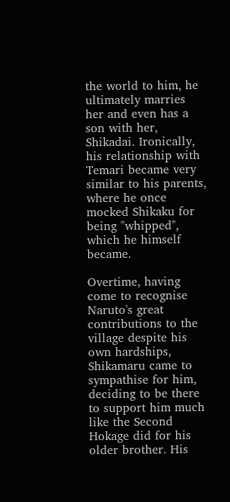the world to him, he ultimately marries her and even has a son with her, Shikadai. Ironically, his relationship with Temari became very similar to his parents, where he once mocked Shikaku for being "whipped", which he himself became.

Overtime, having come to recognise Naruto's great contributions to the village despite his own hardships, Shikamaru came to sympathise for him, deciding to be there to support him much like the Second Hokage did for his older brother. His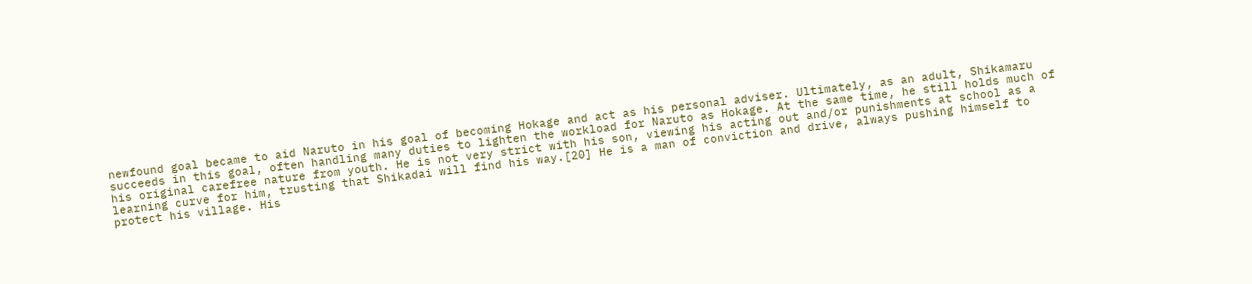newfound goal became to aid Naruto in his goal of becoming Hokage and act as his personal adviser. Ultimately, as an adult, Shikamaru succeeds in this goal, often handling many duties to lighten the workload for Naruto as Hokage. At the same time, he still holds much of his original carefree nature from youth. He is not very strict with his son, viewing his acting out and/or punishments at school as a learning curve for him, trusting that Shikadai will find his way.[20] He is a man of conviction and drive, always pushing himself to protect his village. His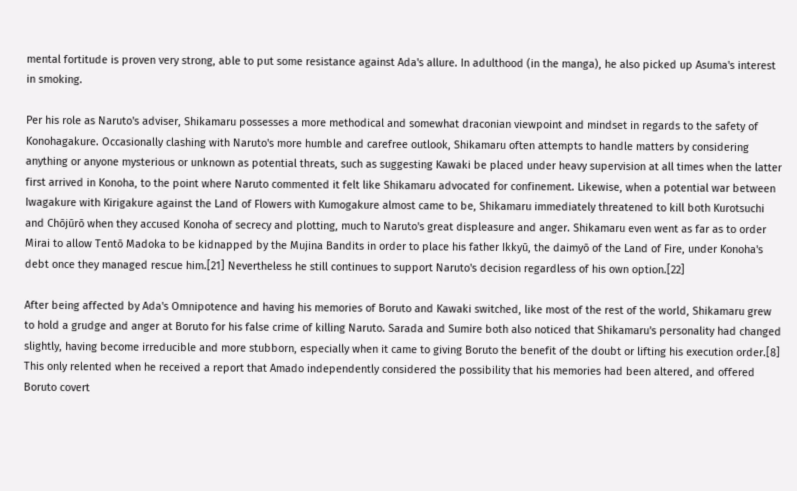mental fortitude is proven very strong, able to put some resistance against Ada's allure. In adulthood (in the manga), he also picked up Asuma's interest in smoking.

Per his role as Naruto's adviser, Shikamaru possesses a more methodical and somewhat draconian viewpoint and mindset in regards to the safety of Konohagakure. Occasionally clashing with Naruto's more humble and carefree outlook, Shikamaru often attempts to handle matters by considering anything or anyone mysterious or unknown as potential threats, such as suggesting Kawaki be placed under heavy supervision at all times when the latter first arrived in Konoha, to the point where Naruto commented it felt like Shikamaru advocated for confinement. Likewise, when a potential war between Iwagakure with Kirigakure against the Land of Flowers with Kumogakure almost came to be, Shikamaru immediately threatened to kill both Kurotsuchi and Chōjūrō when they accused Konoha of secrecy and plotting, much to Naruto's great displeasure and anger. Shikamaru even went as far as to order Mirai to allow Tentō Madoka to be kidnapped by the Mujina Bandits in order to place his father Ikkyū, the daimyō of the Land of Fire, under Konoha's debt once they managed rescue him.[21] Nevertheless he still continues to support Naruto's decision regardless of his own option.[22]

After being affected by Ada's Omnipotence and having his memories of Boruto and Kawaki switched, like most of the rest of the world, Shikamaru grew to hold a grudge and anger at Boruto for his false crime of killing Naruto. Sarada and Sumire both also noticed that Shikamaru's personality had changed slightly, having become irreducible and more stubborn, especially when it came to giving Boruto the benefit of the doubt or lifting his execution order.[8] This only relented when he received a report that Amado independently considered the possibility that his memories had been altered, and offered Boruto covert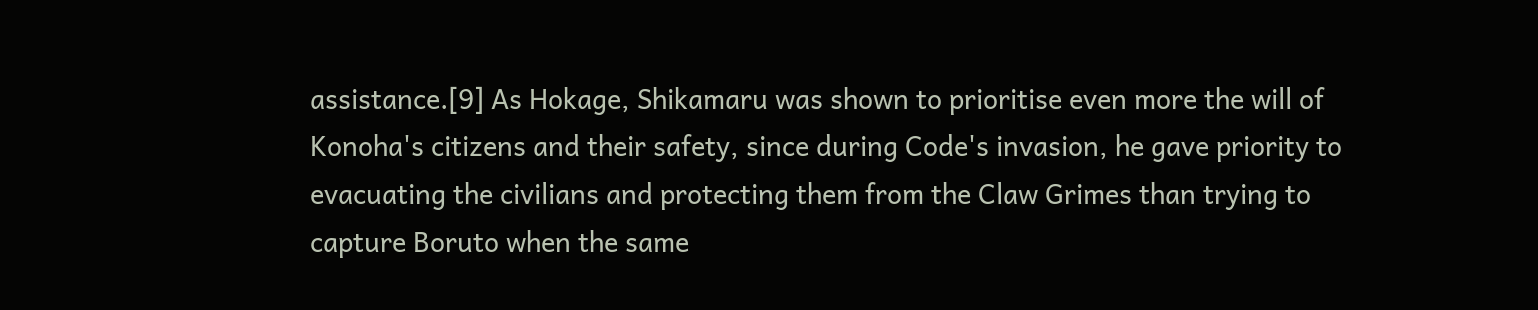assistance.[9] As Hokage, Shikamaru was shown to prioritise even more the will of Konoha's citizens and their safety, since during Code's invasion, he gave priority to evacuating the civilians and protecting them from the Claw Grimes than trying to capture Boruto when the same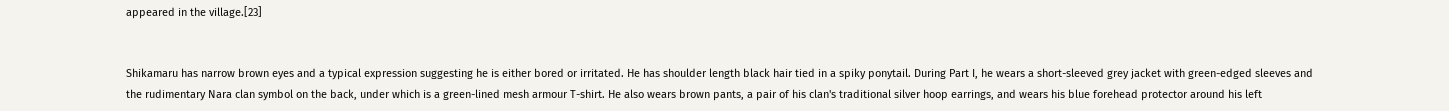appeared in the village.[23]


Shikamaru has narrow brown eyes and a typical expression suggesting he is either bored or irritated. He has shoulder length black hair tied in a spiky ponytail. During Part I, he wears a short-sleeved grey jacket with green-edged sleeves and the rudimentary Nara clan symbol on the back, under which is a green-lined mesh armour T-shirt. He also wears brown pants, a pair of his clan's traditional silver hoop earrings, and wears his blue forehead protector around his left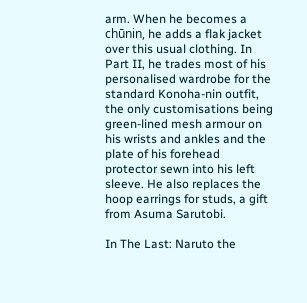arm. When he becomes a chūnin, he adds a flak jacket over this usual clothing. In Part II, he trades most of his personalised wardrobe for the standard Konoha-nin outfit, the only customisations being green-lined mesh armour on his wrists and ankles and the plate of his forehead protector sewn into his left sleeve. He also replaces the hoop earrings for studs, a gift from Asuma Sarutobi.

In The Last: Naruto the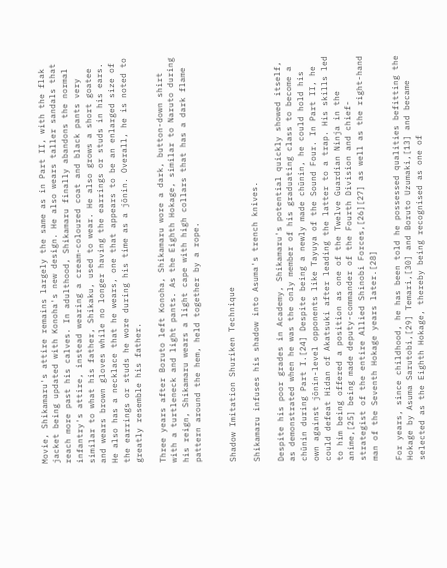Movie, Shikamaru's attire remains largely the same as in Part II, with the flak jacket being updated with Konoha's new design. He also wears taller sandals that reach more past his calves. In adulthood, Shikamaru finally abandons the normal infantry's attire, instead wearing a cream-coloured coat and black pants very similar to what his father, Shikaku, used to wear. He also grows a short goatee and wears brown gloves while no longer having the earrings or studs in his ears. He also has a necklace that he wears, one that appears to be an enlarged size of the earrings or studs he wore during his time as a jōnin. Overall, he is noted to greatly resemble his father.

Three years after Boruto left Konoha, Shikamaru wore a dark, button-down shirt with a turtleneck and light pants. As the Eighth Hokage, similar to Naruto during his reign, Shikamaru wears a light cape with high collars that has a dark flame pattern around the hem, held together by a rope.


Shadow Imitation Shuriken Technique

Shikamaru infuses his shadow into Asuma's trench knives.

Despite his poor grades in Academy, Shikamaru's potential quickly showed itself, as demonstrated when he was the only member of his graduating class to become a chūnin during Part I.[24] Despite being a newly made chūnin, he could hold his own against jōnin-level opponents like Tayuya of the Sound Four. In Part II, he could defeat Hidan of Akatsuki after leading the latter to a trap. His skills led to him being offered a position as one of the Twelve Guardian Ninja in the anime,[25] being made deputy-commander of the Fourth Division and chief-strategist of the entire Allied Shinobi Forces,[26][27] as well as the right-hand man of the Seventh Hokage years later.[28]

For years, since childhood, he has been told he possessed qualities befitting the Hokage by Asuma Sarutobi,[29] Temari,[30] and Boruto Uzumaki,[13] and became selected as the Eighth Hokage, thereby being recognised as one of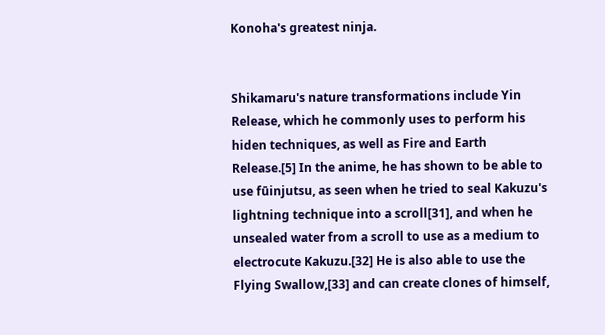Konoha's greatest ninja.


Shikamaru's nature transformations include Yin Release, which he commonly uses to perform his hiden techniques, as well as Fire and Earth Release.[5] In the anime, he has shown to be able to use fūinjutsu, as seen when he tried to seal Kakuzu's lightning technique into a scroll[31], and when he unsealed water from a scroll to use as a medium to electrocute Kakuzu.[32] He is also able to use the Flying Swallow,[33] and can create clones of himself,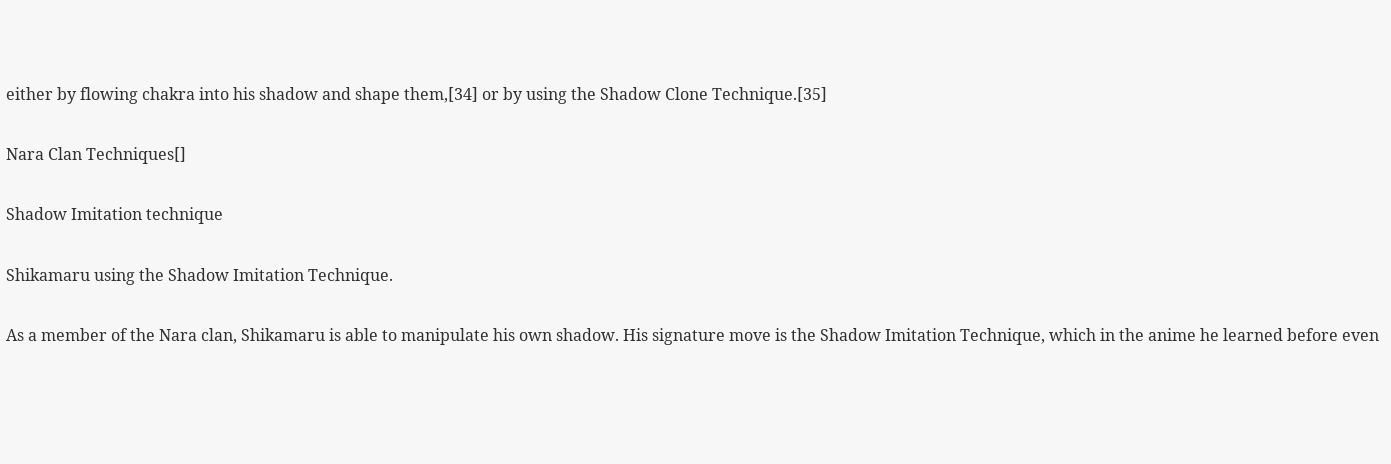either by flowing chakra into his shadow and shape them,[34] or by using the Shadow Clone Technique.[35]

Nara Clan Techniques[]

Shadow Imitation technique

Shikamaru using the Shadow Imitation Technique.

As a member of the Nara clan, Shikamaru is able to manipulate his own shadow. His signature move is the Shadow Imitation Technique, which in the anime he learned before even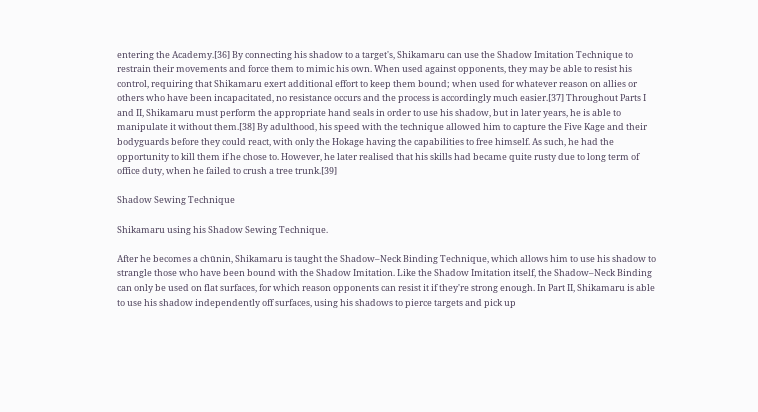entering the Academy.[36] By connecting his shadow to a target's, Shikamaru can use the Shadow Imitation Technique to restrain their movements and force them to mimic his own. When used against opponents, they may be able to resist his control, requiring that Shikamaru exert additional effort to keep them bound; when used for whatever reason on allies or others who have been incapacitated, no resistance occurs and the process is accordingly much easier.[37] Throughout Parts I and II, Shikamaru must perform the appropriate hand seals in order to use his shadow, but in later years, he is able to manipulate it without them.[38] By adulthood, his speed with the technique allowed him to capture the Five Kage and their bodyguards before they could react, with only the Hokage having the capabilities to free himself. As such, he had the opportunity to kill them if he chose to. However, he later realised that his skills had became quite rusty due to long term of office duty, when he failed to crush a tree trunk.[39]

Shadow Sewing Technique

Shikamaru using his Shadow Sewing Technique.

After he becomes a chūnin, Shikamaru is taught the Shadow–Neck Binding Technique, which allows him to use his shadow to strangle those who have been bound with the Shadow Imitation. Like the Shadow Imitation itself, the Shadow–Neck Binding can only be used on flat surfaces, for which reason opponents can resist it if they're strong enough. In Part II, Shikamaru is able to use his shadow independently off surfaces, using his shadows to pierce targets and pick up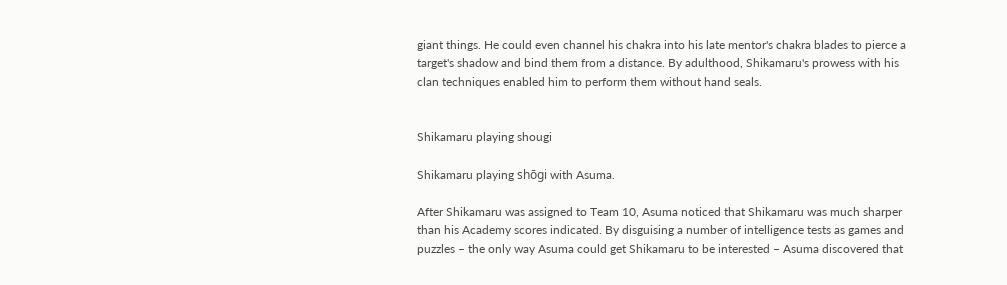giant things. He could even channel his chakra into his late mentor's chakra blades to pierce a target's shadow and bind them from a distance. By adulthood, Shikamaru's prowess with his clan techniques enabled him to perform them without hand seals.


Shikamaru playing shougi

Shikamaru playing shōgi with Asuma.

After Shikamaru was assigned to Team 10, Asuma noticed that Shikamaru was much sharper than his Academy scores indicated. By disguising a number of intelligence tests as games and puzzles – the only way Asuma could get Shikamaru to be interested – Asuma discovered that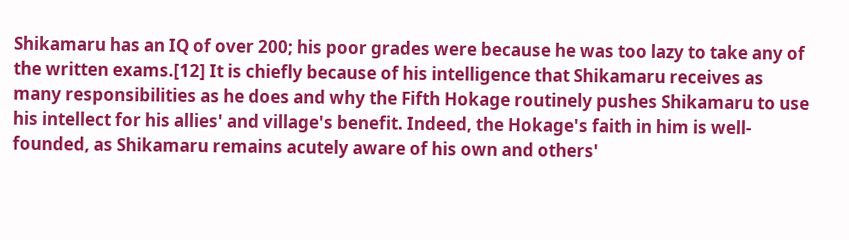Shikamaru has an IQ of over 200; his poor grades were because he was too lazy to take any of the written exams.[12] It is chiefly because of his intelligence that Shikamaru receives as many responsibilities as he does and why the Fifth Hokage routinely pushes Shikamaru to use his intellect for his allies' and village's benefit. Indeed, the Hokage's faith in him is well-founded, as Shikamaru remains acutely aware of his own and others'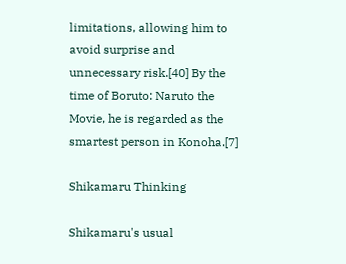limitations, allowing him to avoid surprise and unnecessary risk.[40] By the time of Boruto: Naruto the Movie, he is regarded as the smartest person in Konoha.[7]

Shikamaru Thinking

Shikamaru's usual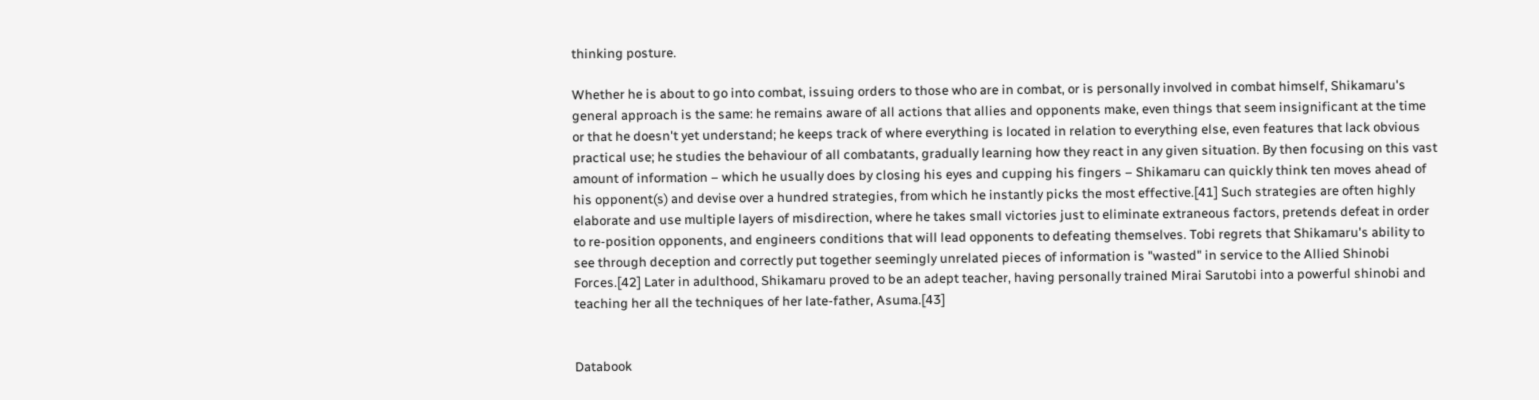thinking posture.

Whether he is about to go into combat, issuing orders to those who are in combat, or is personally involved in combat himself, Shikamaru's general approach is the same: he remains aware of all actions that allies and opponents make, even things that seem insignificant at the time or that he doesn't yet understand; he keeps track of where everything is located in relation to everything else, even features that lack obvious practical use; he studies the behaviour of all combatants, gradually learning how they react in any given situation. By then focusing on this vast amount of information – which he usually does by closing his eyes and cupping his fingers – Shikamaru can quickly think ten moves ahead of his opponent(s) and devise over a hundred strategies, from which he instantly picks the most effective.[41] Such strategies are often highly elaborate and use multiple layers of misdirection, where he takes small victories just to eliminate extraneous factors, pretends defeat in order to re-position opponents, and engineers conditions that will lead opponents to defeating themselves. Tobi regrets that Shikamaru's ability to see through deception and correctly put together seemingly unrelated pieces of information is "wasted" in service to the Allied Shinobi Forces.[42] Later in adulthood, Shikamaru proved to be an adept teacher, having personally trained Mirai Sarutobi into a powerful shinobi and teaching her all the techniques of her late-father, Asuma.[43]


Databook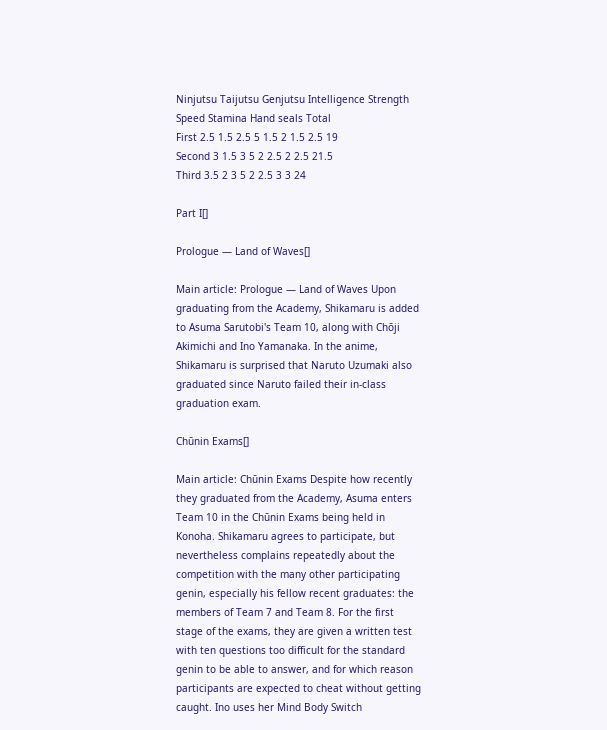Ninjutsu Taijutsu Genjutsu Intelligence Strength Speed Stamina Hand seals Total
First 2.5 1.5 2.5 5 1.5 2 1.5 2.5 19
Second 3 1.5 3 5 2 2.5 2 2.5 21.5
Third 3.5 2 3 5 2 2.5 3 3 24

Part I[]

Prologue — Land of Waves[]

Main article: Prologue — Land of Waves Upon graduating from the Academy, Shikamaru is added to Asuma Sarutobi's Team 10, along with Chōji Akimichi and Ino Yamanaka. In the anime, Shikamaru is surprised that Naruto Uzumaki also graduated since Naruto failed their in-class graduation exam.

Chūnin Exams[]

Main article: Chūnin Exams Despite how recently they graduated from the Academy, Asuma enters Team 10 in the Chūnin Exams being held in Konoha. Shikamaru agrees to participate, but nevertheless complains repeatedly about the competition with the many other participating genin, especially his fellow recent graduates: the members of Team 7 and Team 8. For the first stage of the exams, they are given a written test with ten questions too difficult for the standard genin to be able to answer, and for which reason participants are expected to cheat without getting caught. Ino uses her Mind Body Switch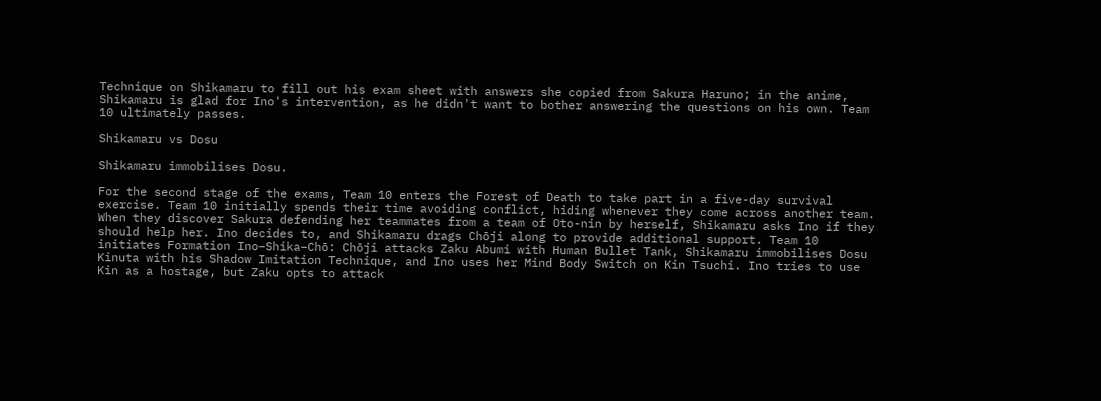Technique on Shikamaru to fill out his exam sheet with answers she copied from Sakura Haruno; in the anime, Shikamaru is glad for Ino's intervention, as he didn't want to bother answering the questions on his own. Team 10 ultimately passes.

Shikamaru vs Dosu

Shikamaru immobilises Dosu.

For the second stage of the exams, Team 10 enters the Forest of Death to take part in a five-day survival exercise. Team 10 initially spends their time avoiding conflict, hiding whenever they come across another team. When they discover Sakura defending her teammates from a team of Oto-nin by herself, Shikamaru asks Ino if they should help her. Ino decides to, and Shikamaru drags Chōji along to provide additional support. Team 10 initiates Formation Ino–Shika–Chō: Chōji attacks Zaku Abumi with Human Bullet Tank, Shikamaru immobilises Dosu Kinuta with his Shadow Imitation Technique, and Ino uses her Mind Body Switch on Kin Tsuchi. Ino tries to use Kin as a hostage, but Zaku opts to attack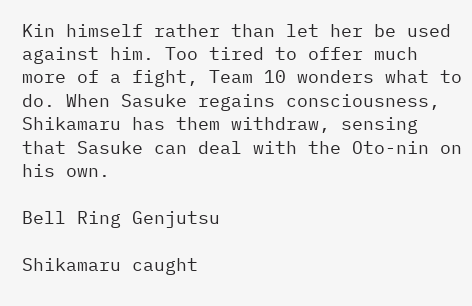Kin himself rather than let her be used against him. Too tired to offer much more of a fight, Team 10 wonders what to do. When Sasuke regains consciousness, Shikamaru has them withdraw, sensing that Sasuke can deal with the Oto-nin on his own.

Bell Ring Genjutsu

Shikamaru caught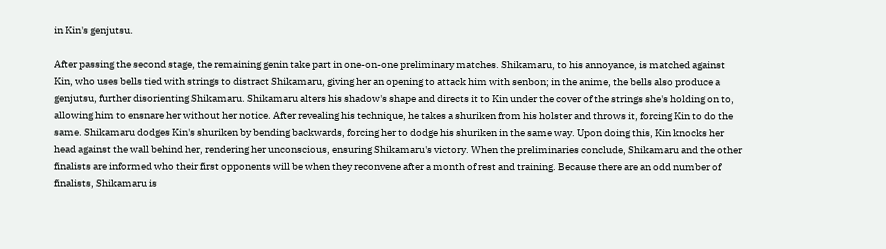in Kin's genjutsu.

After passing the second stage, the remaining genin take part in one-on-one preliminary matches. Shikamaru, to his annoyance, is matched against Kin, who uses bells tied with strings to distract Shikamaru, giving her an opening to attack him with senbon; in the anime, the bells also produce a genjutsu, further disorienting Shikamaru. Shikamaru alters his shadow's shape and directs it to Kin under the cover of the strings she's holding on to, allowing him to ensnare her without her notice. After revealing his technique, he takes a shuriken from his holster and throws it, forcing Kin to do the same. Shikamaru dodges Kin's shuriken by bending backwards, forcing her to dodge his shuriken in the same way. Upon doing this, Kin knocks her head against the wall behind her, rendering her unconscious, ensuring Shikamaru's victory. When the preliminaries conclude, Shikamaru and the other finalists are informed who their first opponents will be when they reconvene after a month of rest and training. Because there are an odd number of finalists, Shikamaru is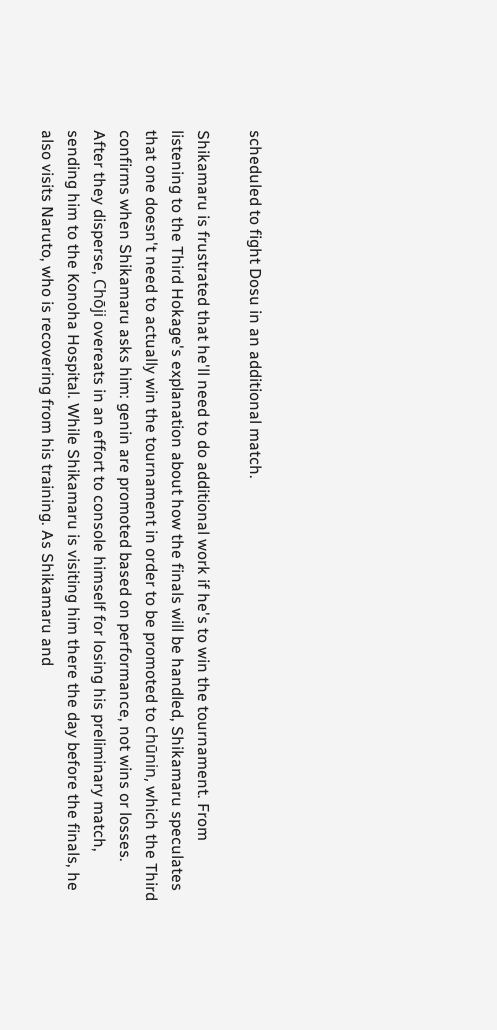scheduled to fight Dosu in an additional match.

Shikamaru is frustrated that he'll need to do additional work if he's to win the tournament. From listening to the Third Hokage's explanation about how the finals will be handled, Shikamaru speculates that one doesn't need to actually win the tournament in order to be promoted to chūnin, which the Third confirms when Shikamaru asks him: genin are promoted based on performance, not wins or losses. After they disperse, Chōji overeats in an effort to console himself for losing his preliminary match, sending him to the Konoha Hospital. While Shikamaru is visiting him there the day before the finals, he also visits Naruto, who is recovering from his training. As Shikamaru and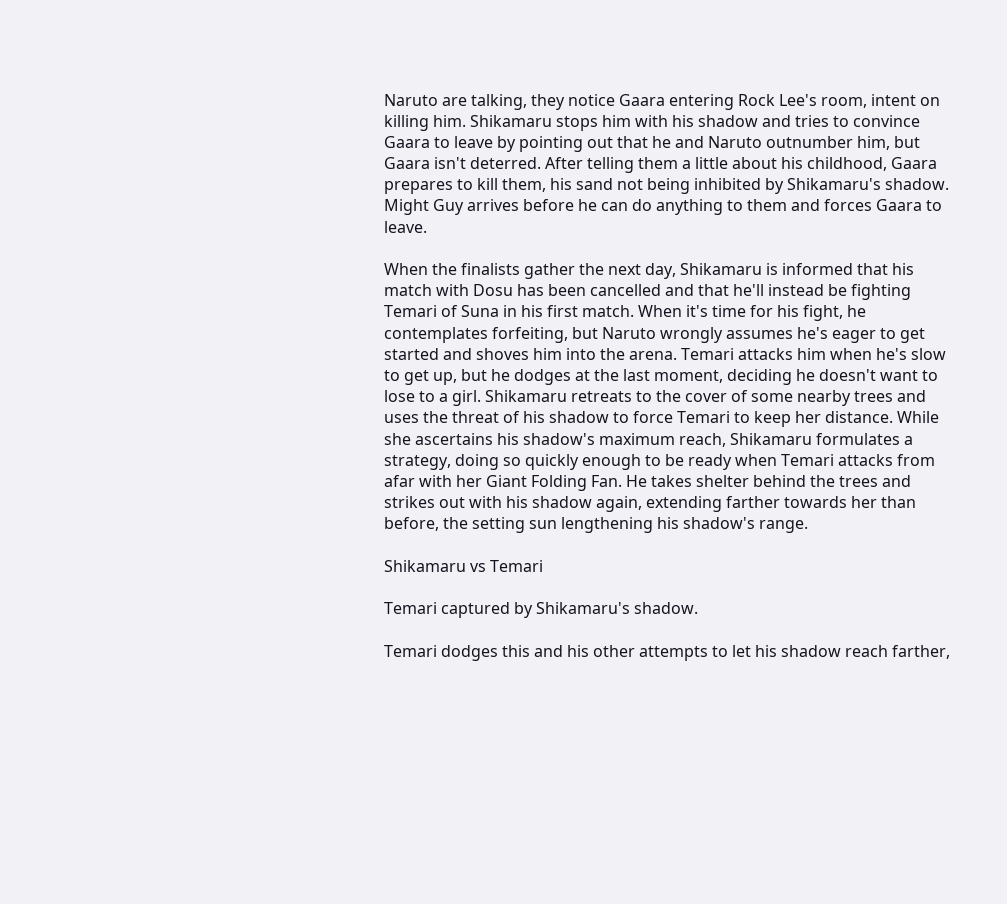Naruto are talking, they notice Gaara entering Rock Lee's room, intent on killing him. Shikamaru stops him with his shadow and tries to convince Gaara to leave by pointing out that he and Naruto outnumber him, but Gaara isn't deterred. After telling them a little about his childhood, Gaara prepares to kill them, his sand not being inhibited by Shikamaru's shadow. Might Guy arrives before he can do anything to them and forces Gaara to leave.

When the finalists gather the next day, Shikamaru is informed that his match with Dosu has been cancelled and that he'll instead be fighting Temari of Suna in his first match. When it's time for his fight, he contemplates forfeiting, but Naruto wrongly assumes he's eager to get started and shoves him into the arena. Temari attacks him when he's slow to get up, but he dodges at the last moment, deciding he doesn't want to lose to a girl. Shikamaru retreats to the cover of some nearby trees and uses the threat of his shadow to force Temari to keep her distance. While she ascertains his shadow's maximum reach, Shikamaru formulates a strategy, doing so quickly enough to be ready when Temari attacks from afar with her Giant Folding Fan. He takes shelter behind the trees and strikes out with his shadow again, extending farther towards her than before, the setting sun lengthening his shadow's range.

Shikamaru vs Temari

Temari captured by Shikamaru's shadow.

Temari dodges this and his other attempts to let his shadow reach farther,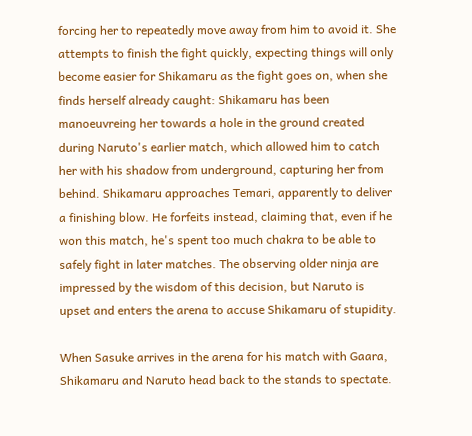forcing her to repeatedly move away from him to avoid it. She attempts to finish the fight quickly, expecting things will only become easier for Shikamaru as the fight goes on, when she finds herself already caught: Shikamaru has been manoeuvreing her towards a hole in the ground created during Naruto's earlier match, which allowed him to catch her with his shadow from underground, capturing her from behind. Shikamaru approaches Temari, apparently to deliver a finishing blow. He forfeits instead, claiming that, even if he won this match, he's spent too much chakra to be able to safely fight in later matches. The observing older ninja are impressed by the wisdom of this decision, but Naruto is upset and enters the arena to accuse Shikamaru of stupidity.

When Sasuke arrives in the arena for his match with Gaara, Shikamaru and Naruto head back to the stands to spectate.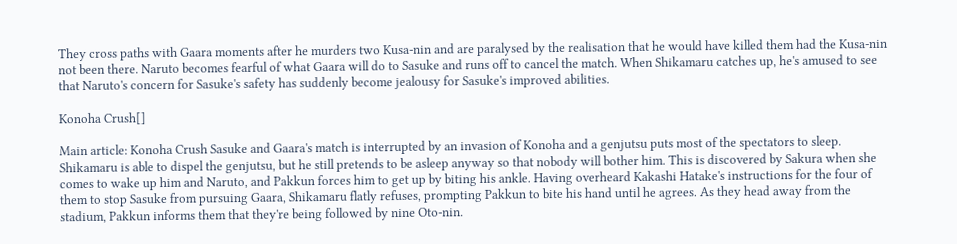They cross paths with Gaara moments after he murders two Kusa-nin and are paralysed by the realisation that he would have killed them had the Kusa-nin not been there. Naruto becomes fearful of what Gaara will do to Sasuke and runs off to cancel the match. When Shikamaru catches up, he's amused to see that Naruto's concern for Sasuke's safety has suddenly become jealousy for Sasuke's improved abilities.

Konoha Crush[]

Main article: Konoha Crush Sasuke and Gaara's match is interrupted by an invasion of Konoha and a genjutsu puts most of the spectators to sleep. Shikamaru is able to dispel the genjutsu, but he still pretends to be asleep anyway so that nobody will bother him. This is discovered by Sakura when she comes to wake up him and Naruto, and Pakkun forces him to get up by biting his ankle. Having overheard Kakashi Hatake's instructions for the four of them to stop Sasuke from pursuing Gaara, Shikamaru flatly refuses, prompting Pakkun to bite his hand until he agrees. As they head away from the stadium, Pakkun informs them that they're being followed by nine Oto-nin.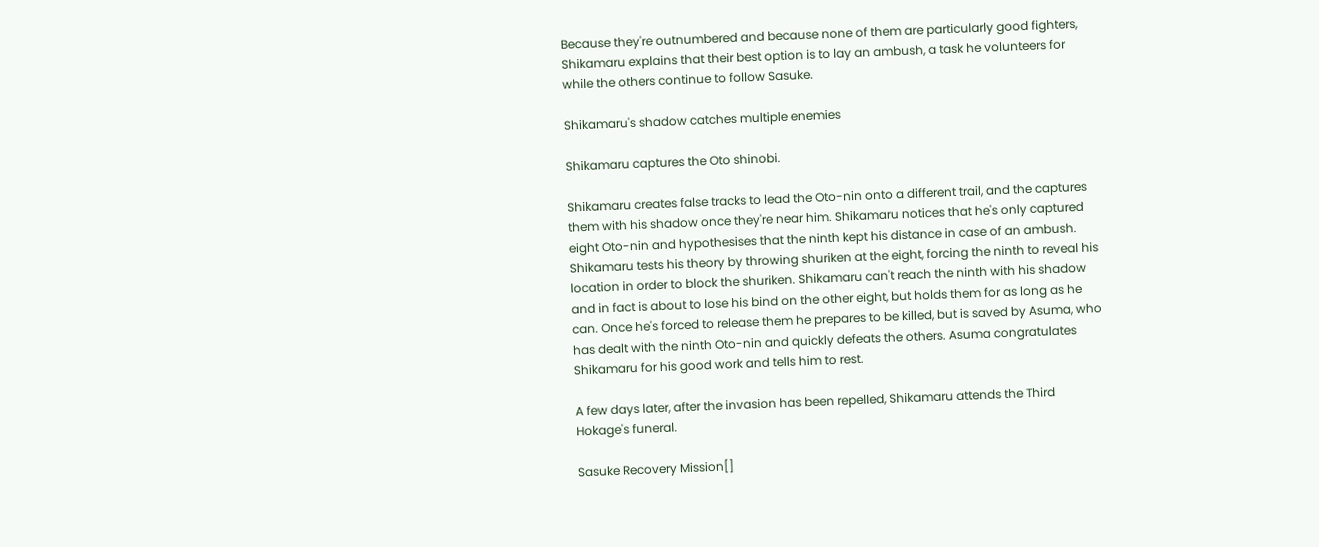Because they're outnumbered and because none of them are particularly good fighters, Shikamaru explains that their best option is to lay an ambush, a task he volunteers for while the others continue to follow Sasuke.

Shikamaru's shadow catches multiple enemies

Shikamaru captures the Oto shinobi.

Shikamaru creates false tracks to lead the Oto-nin onto a different trail, and the captures them with his shadow once they're near him. Shikamaru notices that he's only captured eight Oto-nin and hypothesises that the ninth kept his distance in case of an ambush. Shikamaru tests his theory by throwing shuriken at the eight, forcing the ninth to reveal his location in order to block the shuriken. Shikamaru can't reach the ninth with his shadow and in fact is about to lose his bind on the other eight, but holds them for as long as he can. Once he's forced to release them he prepares to be killed, but is saved by Asuma, who has dealt with the ninth Oto-nin and quickly defeats the others. Asuma congratulates Shikamaru for his good work and tells him to rest.

A few days later, after the invasion has been repelled, Shikamaru attends the Third Hokage's funeral.

Sasuke Recovery Mission[]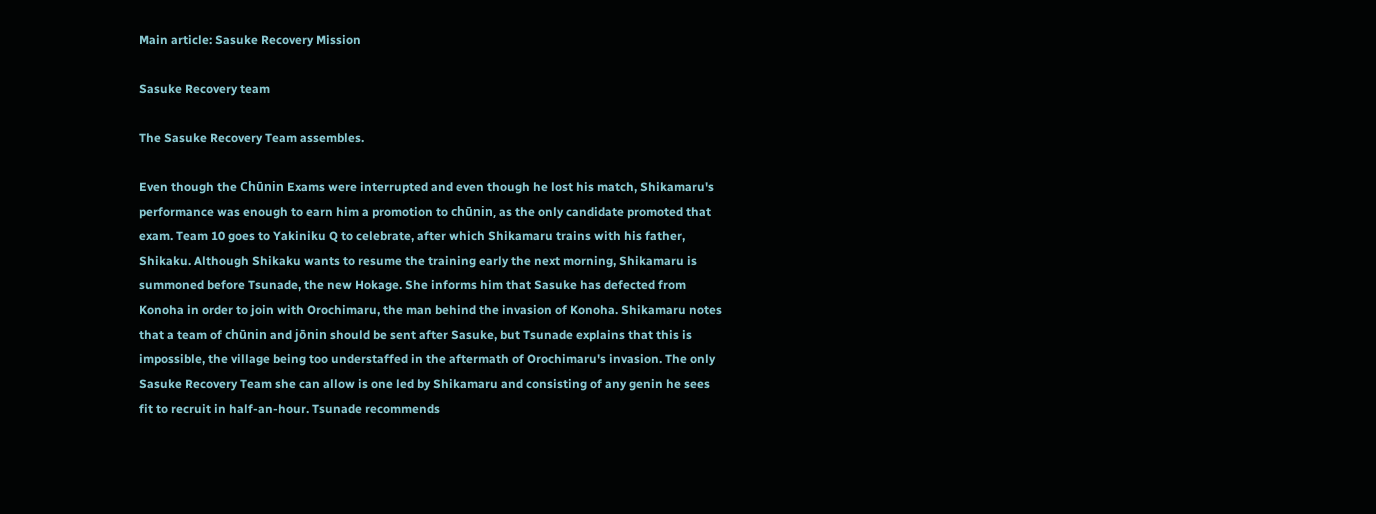Main article: Sasuke Recovery Mission

Sasuke Recovery team

The Sasuke Recovery Team assembles.

Even though the Chūnin Exams were interrupted and even though he lost his match, Shikamaru's performance was enough to earn him a promotion to chūnin, as the only candidate promoted that exam. Team 10 goes to Yakiniku Q to celebrate, after which Shikamaru trains with his father, Shikaku. Although Shikaku wants to resume the training early the next morning, Shikamaru is summoned before Tsunade, the new Hokage. She informs him that Sasuke has defected from Konoha in order to join with Orochimaru, the man behind the invasion of Konoha. Shikamaru notes that a team of chūnin and jōnin should be sent after Sasuke, but Tsunade explains that this is impossible, the village being too understaffed in the aftermath of Orochimaru's invasion. The only Sasuke Recovery Team she can allow is one led by Shikamaru and consisting of any genin he sees fit to recruit in half-an-hour. Tsunade recommends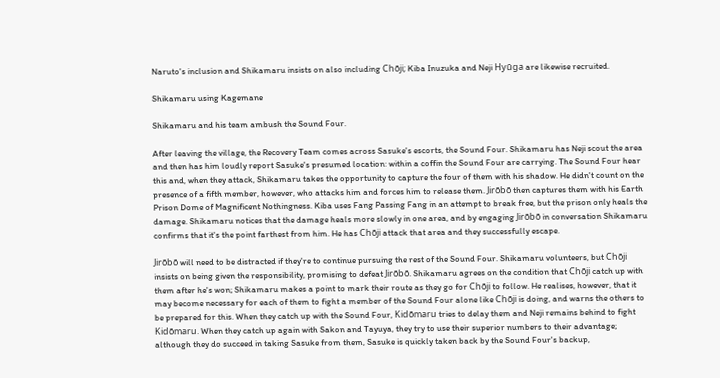Naruto's inclusion and Shikamaru insists on also including Chōji; Kiba Inuzuka and Neji Hyūga are likewise recruited.

Shikamaru using Kagemane

Shikamaru and his team ambush the Sound Four.

After leaving the village, the Recovery Team comes across Sasuke's escorts, the Sound Four. Shikamaru has Neji scout the area and then has him loudly report Sasuke's presumed location: within a coffin the Sound Four are carrying. The Sound Four hear this and, when they attack, Shikamaru takes the opportunity to capture the four of them with his shadow. He didn't count on the presence of a fifth member, however, who attacks him and forces him to release them. Jirōbō then captures them with his Earth Prison Dome of Magnificent Nothingness. Kiba uses Fang Passing Fang in an attempt to break free, but the prison only heals the damage. Shikamaru notices that the damage heals more slowly in one area, and by engaging Jirōbō in conversation Shikamaru confirms that it's the point farthest from him. He has Chōji attack that area and they successfully escape.

Jirōbō will need to be distracted if they're to continue pursuing the rest of the Sound Four. Shikamaru volunteers, but Chōji insists on being given the responsibility, promising to defeat Jirōbō. Shikamaru agrees on the condition that Chōji catch up with them after he's won; Shikamaru makes a point to mark their route as they go for Chōji to follow. He realises, however, that it may become necessary for each of them to fight a member of the Sound Four alone like Chōji is doing, and warns the others to be prepared for this. When they catch up with the Sound Four, Kidōmaru tries to delay them and Neji remains behind to fight Kidōmaru. When they catch up again with Sakon and Tayuya, they try to use their superior numbers to their advantage; although they do succeed in taking Sasuke from them, Sasuke is quickly taken back by the Sound Four's backup,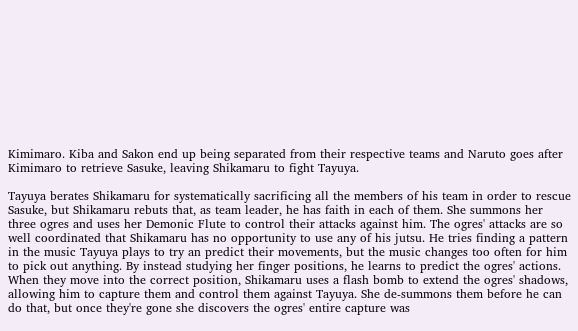Kimimaro. Kiba and Sakon end up being separated from their respective teams and Naruto goes after Kimimaro to retrieve Sasuke, leaving Shikamaru to fight Tayuya.

Tayuya berates Shikamaru for systematically sacrificing all the members of his team in order to rescue Sasuke, but Shikamaru rebuts that, as team leader, he has faith in each of them. She summons her three ogres and uses her Demonic Flute to control their attacks against him. The ogres' attacks are so well coordinated that Shikamaru has no opportunity to use any of his jutsu. He tries finding a pattern in the music Tayuya plays to try an predict their movements, but the music changes too often for him to pick out anything. By instead studying her finger positions, he learns to predict the ogres' actions. When they move into the correct position, Shikamaru uses a flash bomb to extend the ogres' shadows, allowing him to capture them and control them against Tayuya. She de-summons them before he can do that, but once they're gone she discovers the ogres' entire capture was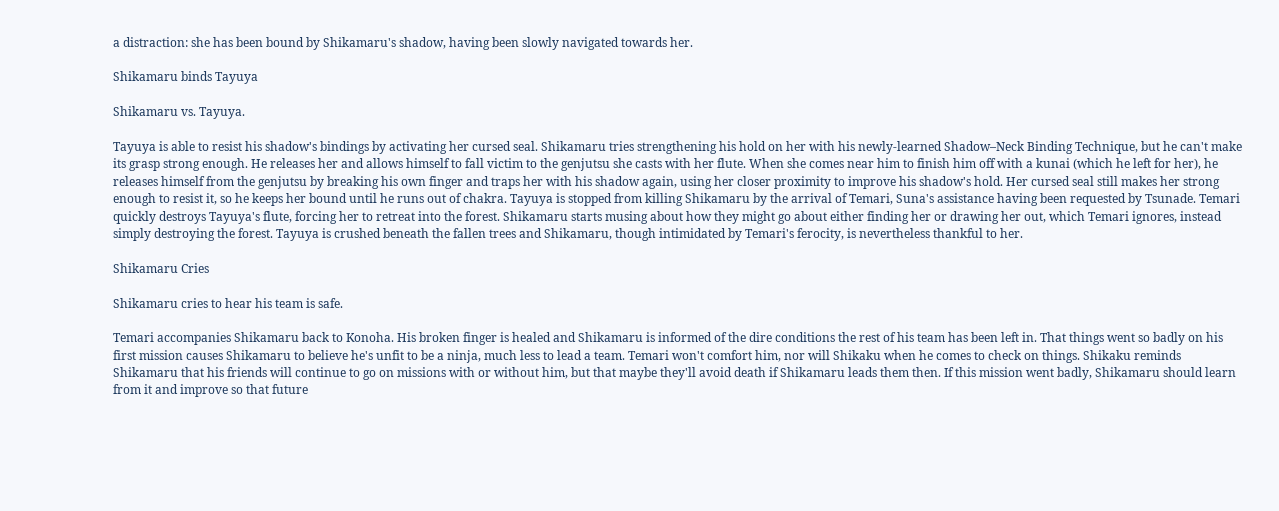a distraction: she has been bound by Shikamaru's shadow, having been slowly navigated towards her.

Shikamaru binds Tayuya

Shikamaru vs. Tayuya.

Tayuya is able to resist his shadow's bindings by activating her cursed seal. Shikamaru tries strengthening his hold on her with his newly-learned Shadow–Neck Binding Technique, but he can't make its grasp strong enough. He releases her and allows himself to fall victim to the genjutsu she casts with her flute. When she comes near him to finish him off with a kunai (which he left for her), he releases himself from the genjutsu by breaking his own finger and traps her with his shadow again, using her closer proximity to improve his shadow's hold. Her cursed seal still makes her strong enough to resist it, so he keeps her bound until he runs out of chakra. Tayuya is stopped from killing Shikamaru by the arrival of Temari, Suna's assistance having been requested by Tsunade. Temari quickly destroys Tayuya's flute, forcing her to retreat into the forest. Shikamaru starts musing about how they might go about either finding her or drawing her out, which Temari ignores, instead simply destroying the forest. Tayuya is crushed beneath the fallen trees and Shikamaru, though intimidated by Temari's ferocity, is nevertheless thankful to her.

Shikamaru Cries

Shikamaru cries to hear his team is safe.

Temari accompanies Shikamaru back to Konoha. His broken finger is healed and Shikamaru is informed of the dire conditions the rest of his team has been left in. That things went so badly on his first mission causes Shikamaru to believe he's unfit to be a ninja, much less to lead a team. Temari won't comfort him, nor will Shikaku when he comes to check on things. Shikaku reminds Shikamaru that his friends will continue to go on missions with or without him, but that maybe they'll avoid death if Shikamaru leads them then. If this mission went badly, Shikamaru should learn from it and improve so that future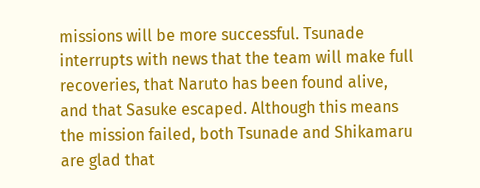missions will be more successful. Tsunade interrupts with news that the team will make full recoveries, that Naruto has been found alive, and that Sasuke escaped. Although this means the mission failed, both Tsunade and Shikamaru are glad that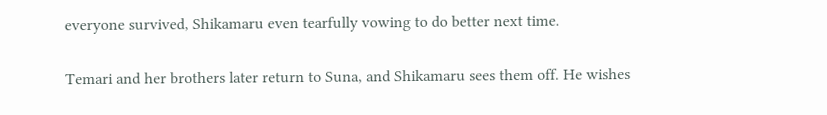everyone survived, Shikamaru even tearfully vowing to do better next time.

Temari and her brothers later return to Suna, and Shikamaru sees them off. He wishes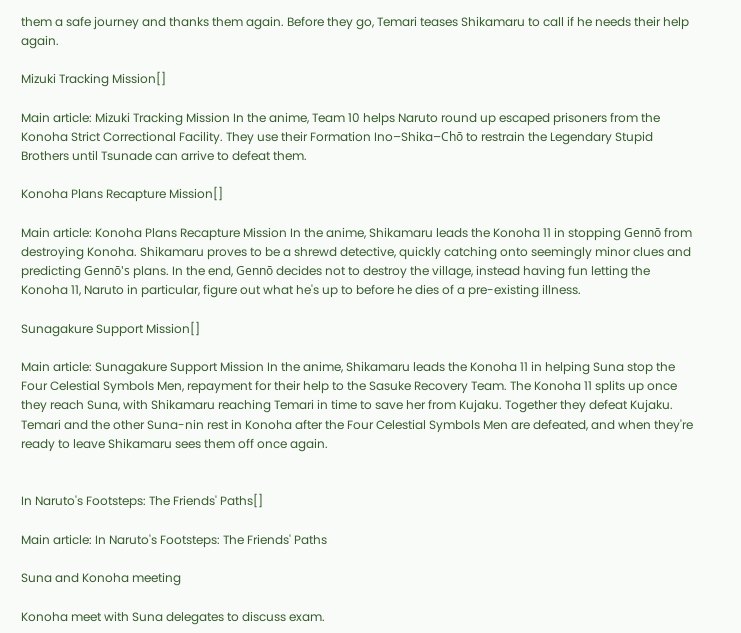them a safe journey and thanks them again. Before they go, Temari teases Shikamaru to call if he needs their help again.

Mizuki Tracking Mission[]

Main article: Mizuki Tracking Mission In the anime, Team 10 helps Naruto round up escaped prisoners from the Konoha Strict Correctional Facility. They use their Formation Ino–Shika–Chō to restrain the Legendary Stupid Brothers until Tsunade can arrive to defeat them.

Konoha Plans Recapture Mission[]

Main article: Konoha Plans Recapture Mission In the anime, Shikamaru leads the Konoha 11 in stopping Gennō from destroying Konoha. Shikamaru proves to be a shrewd detective, quickly catching onto seemingly minor clues and predicting Gennō's plans. In the end, Gennō decides not to destroy the village, instead having fun letting the Konoha 11, Naruto in particular, figure out what he's up to before he dies of a pre-existing illness.

Sunagakure Support Mission[]

Main article: Sunagakure Support Mission In the anime, Shikamaru leads the Konoha 11 in helping Suna stop the Four Celestial Symbols Men, repayment for their help to the Sasuke Recovery Team. The Konoha 11 splits up once they reach Suna, with Shikamaru reaching Temari in time to save her from Kujaku. Together they defeat Kujaku. Temari and the other Suna-nin rest in Konoha after the Four Celestial Symbols Men are defeated, and when they're ready to leave Shikamaru sees them off once again.


In Naruto's Footsteps: The Friends' Paths[]

Main article: In Naruto's Footsteps: The Friends' Paths

Suna and Konoha meeting

Konoha meet with Suna delegates to discuss exam.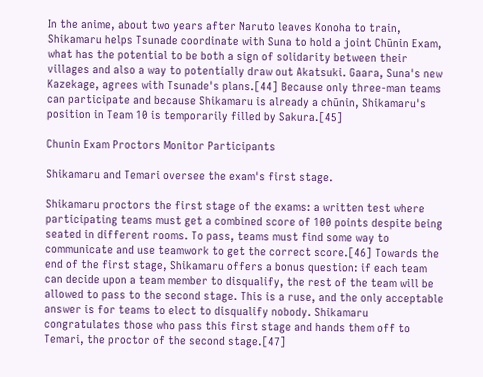In the anime, about two years after Naruto leaves Konoha to train, Shikamaru helps Tsunade coordinate with Suna to hold a joint Chūnin Exam, what has the potential to be both a sign of solidarity between their villages and also a way to potentially draw out Akatsuki. Gaara, Suna's new Kazekage, agrees with Tsunade's plans.[44] Because only three-man teams can participate and because Shikamaru is already a chūnin, Shikamaru's position in Team 10 is temporarily filled by Sakura.[45]

Chunin Exam Proctors Monitor Participants

Shikamaru and Temari oversee the exam's first stage.

Shikamaru proctors the first stage of the exams: a written test where participating teams must get a combined score of 100 points despite being seated in different rooms. To pass, teams must find some way to communicate and use teamwork to get the correct score.[46] Towards the end of the first stage, Shikamaru offers a bonus question: if each team can decide upon a team member to disqualify, the rest of the team will be allowed to pass to the second stage. This is a ruse, and the only acceptable answer is for teams to elect to disqualify nobody. Shikamaru congratulates those who pass this first stage and hands them off to Temari, the proctor of the second stage.[47]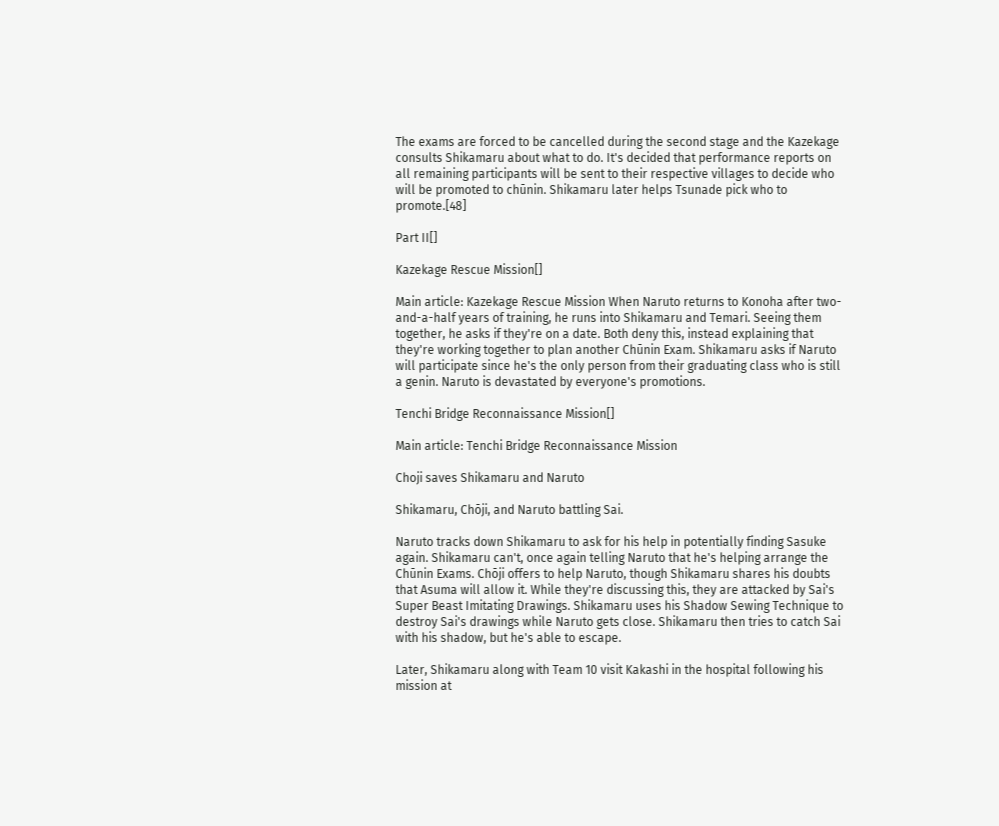The exams are forced to be cancelled during the second stage and the Kazekage consults Shikamaru about what to do. It's decided that performance reports on all remaining participants will be sent to their respective villages to decide who will be promoted to chūnin. Shikamaru later helps Tsunade pick who to promote.[48]

Part II[]

Kazekage Rescue Mission[]

Main article: Kazekage Rescue Mission When Naruto returns to Konoha after two-and-a-half years of training, he runs into Shikamaru and Temari. Seeing them together, he asks if they're on a date. Both deny this, instead explaining that they're working together to plan another Chūnin Exam. Shikamaru asks if Naruto will participate since he's the only person from their graduating class who is still a genin. Naruto is devastated by everyone's promotions.

Tenchi Bridge Reconnaissance Mission[]

Main article: Tenchi Bridge Reconnaissance Mission

Choji saves Shikamaru and Naruto

Shikamaru, Chōji, and Naruto battling Sai.

Naruto tracks down Shikamaru to ask for his help in potentially finding Sasuke again. Shikamaru can't, once again telling Naruto that he's helping arrange the Chūnin Exams. Chōji offers to help Naruto, though Shikamaru shares his doubts that Asuma will allow it. While they're discussing this, they are attacked by Sai's Super Beast Imitating Drawings. Shikamaru uses his Shadow Sewing Technique to destroy Sai's drawings while Naruto gets close. Shikamaru then tries to catch Sai with his shadow, but he's able to escape.

Later, Shikamaru along with Team 10 visit Kakashi in the hospital following his mission at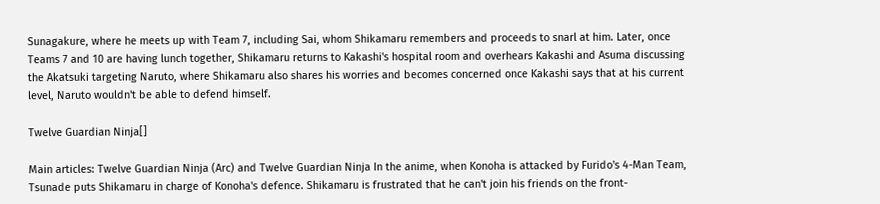Sunagakure, where he meets up with Team 7, including Sai, whom Shikamaru remembers and proceeds to snarl at him. Later, once Teams 7 and 10 are having lunch together, Shikamaru returns to Kakashi's hospital room and overhears Kakashi and Asuma discussing the Akatsuki targeting Naruto, where Shikamaru also shares his worries and becomes concerned once Kakashi says that at his current level, Naruto wouldn't be able to defend himself.

Twelve Guardian Ninja[]

Main articles: Twelve Guardian Ninja (Arc) and Twelve Guardian Ninja In the anime, when Konoha is attacked by Furido's 4-Man Team, Tsunade puts Shikamaru in charge of Konoha's defence. Shikamaru is frustrated that he can't join his friends on the front-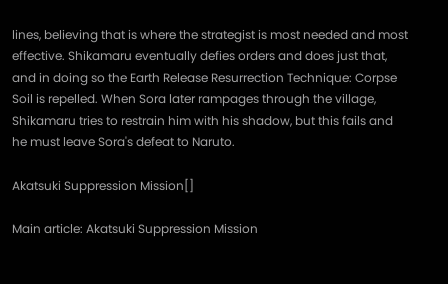lines, believing that is where the strategist is most needed and most effective. Shikamaru eventually defies orders and does just that, and in doing so the Earth Release Resurrection Technique: Corpse Soil is repelled. When Sora later rampages through the village, Shikamaru tries to restrain him with his shadow, but this fails and he must leave Sora's defeat to Naruto.

Akatsuki Suppression Mission[]

Main article: Akatsuki Suppression Mission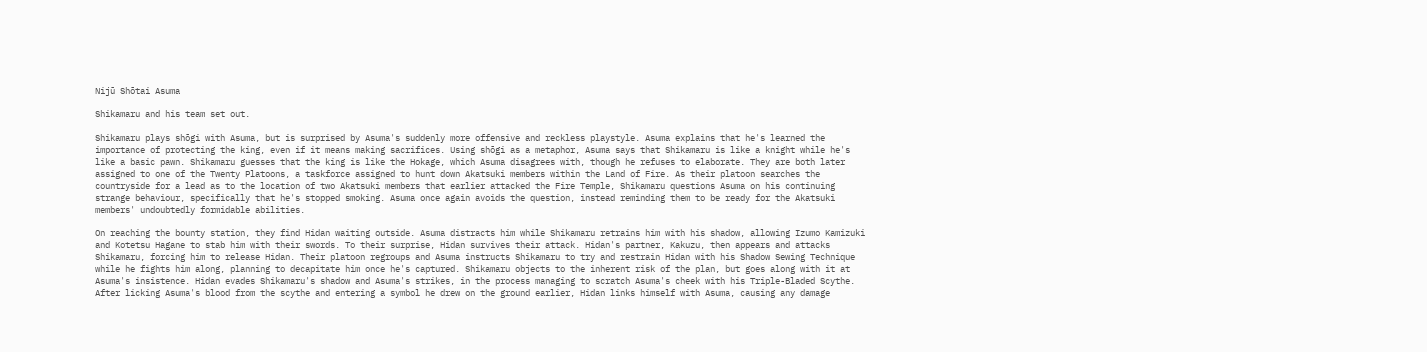Nijū Shōtai Asuma

Shikamaru and his team set out.

Shikamaru plays shōgi with Asuma, but is surprised by Asuma's suddenly more offensive and reckless playstyle. Asuma explains that he's learned the importance of protecting the king, even if it means making sacrifices. Using shōgi as a metaphor, Asuma says that Shikamaru is like a knight while he's like a basic pawn. Shikamaru guesses that the king is like the Hokage, which Asuma disagrees with, though he refuses to elaborate. They are both later assigned to one of the Twenty Platoons, a taskforce assigned to hunt down Akatsuki members within the Land of Fire. As their platoon searches the countryside for a lead as to the location of two Akatsuki members that earlier attacked the Fire Temple, Shikamaru questions Asuma on his continuing strange behaviour, specifically that he's stopped smoking. Asuma once again avoids the question, instead reminding them to be ready for the Akatsuki members' undoubtedly formidable abilities.

On reaching the bounty station, they find Hidan waiting outside. Asuma distracts him while Shikamaru retrains him with his shadow, allowing Izumo Kamizuki and Kotetsu Hagane to stab him with their swords. To their surprise, Hidan survives their attack. Hidan's partner, Kakuzu, then appears and attacks Shikamaru, forcing him to release Hidan. Their platoon regroups and Asuma instructs Shikamaru to try and restrain Hidan with his Shadow Sewing Technique while he fights him along, planning to decapitate him once he's captured. Shikamaru objects to the inherent risk of the plan, but goes along with it at Asuma's insistence. Hidan evades Shikamaru's shadow and Asuma's strikes, in the process managing to scratch Asuma's cheek with his Triple-Bladed Scythe. After licking Asuma's blood from the scythe and entering a symbol he drew on the ground earlier, Hidan links himself with Asuma, causing any damage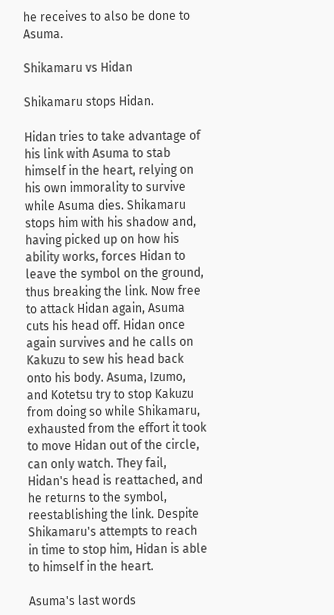he receives to also be done to Asuma.

Shikamaru vs Hidan

Shikamaru stops Hidan.

Hidan tries to take advantage of his link with Asuma to stab himself in the heart, relying on his own immorality to survive while Asuma dies. Shikamaru stops him with his shadow and, having picked up on how his ability works, forces Hidan to leave the symbol on the ground, thus breaking the link. Now free to attack Hidan again, Asuma cuts his head off. Hidan once again survives and he calls on Kakuzu to sew his head back onto his body. Asuma, Izumo, and Kotetsu try to stop Kakuzu from doing so while Shikamaru, exhausted from the effort it took to move Hidan out of the circle, can only watch. They fail, Hidan's head is reattached, and he returns to the symbol, reestablishing the link. Despite Shikamaru's attempts to reach in time to stop him, Hidan is able to himself in the heart.

Asuma's last words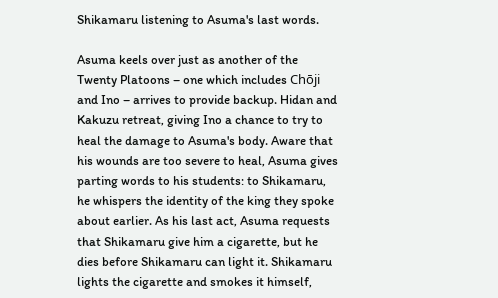Shikamaru listening to Asuma's last words.

Asuma keels over just as another of the Twenty Platoons – one which includes Chōji and Ino – arrives to provide backup. Hidan and Kakuzu retreat, giving Ino a chance to try to heal the damage to Asuma's body. Aware that his wounds are too severe to heal, Asuma gives parting words to his students: to Shikamaru, he whispers the identity of the king they spoke about earlier. As his last act, Asuma requests that Shikamaru give him a cigarette, but he dies before Shikamaru can light it. Shikamaru lights the cigarette and smokes it himself,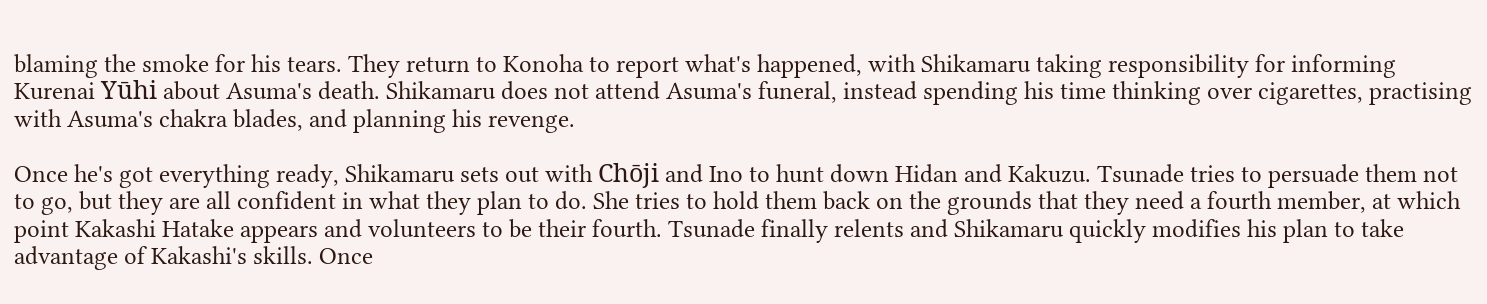blaming the smoke for his tears. They return to Konoha to report what's happened, with Shikamaru taking responsibility for informing Kurenai Yūhi about Asuma's death. Shikamaru does not attend Asuma's funeral, instead spending his time thinking over cigarettes, practising with Asuma's chakra blades, and planning his revenge.

Once he's got everything ready, Shikamaru sets out with Chōji and Ino to hunt down Hidan and Kakuzu. Tsunade tries to persuade them not to go, but they are all confident in what they plan to do. She tries to hold them back on the grounds that they need a fourth member, at which point Kakashi Hatake appears and volunteers to be their fourth. Tsunade finally relents and Shikamaru quickly modifies his plan to take advantage of Kakashi's skills. Once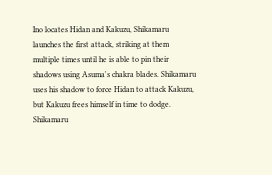Ino locates Hidan and Kakuzu, Shikamaru launches the first attack, striking at them multiple times until he is able to pin their shadows using Asuma's chakra blades. Shikamaru uses his shadow to force Hidan to attack Kakuzu, but Kakuzu frees himself in time to dodge. Shikamaru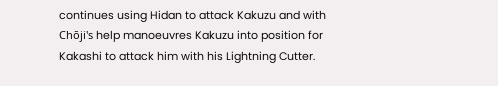continues using Hidan to attack Kakuzu and with Chōji's help manoeuvres Kakuzu into position for Kakashi to attack him with his Lightning Cutter.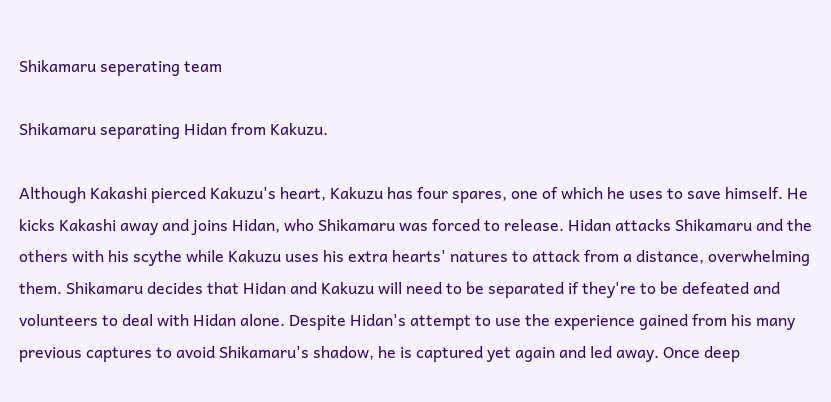Shikamaru seperating team

Shikamaru separating Hidan from Kakuzu.

Although Kakashi pierced Kakuzu's heart, Kakuzu has four spares, one of which he uses to save himself. He kicks Kakashi away and joins Hidan, who Shikamaru was forced to release. Hidan attacks Shikamaru and the others with his scythe while Kakuzu uses his extra hearts' natures to attack from a distance, overwhelming them. Shikamaru decides that Hidan and Kakuzu will need to be separated if they're to be defeated and volunteers to deal with Hidan alone. Despite Hidan's attempt to use the experience gained from his many previous captures to avoid Shikamaru's shadow, he is captured yet again and led away. Once deep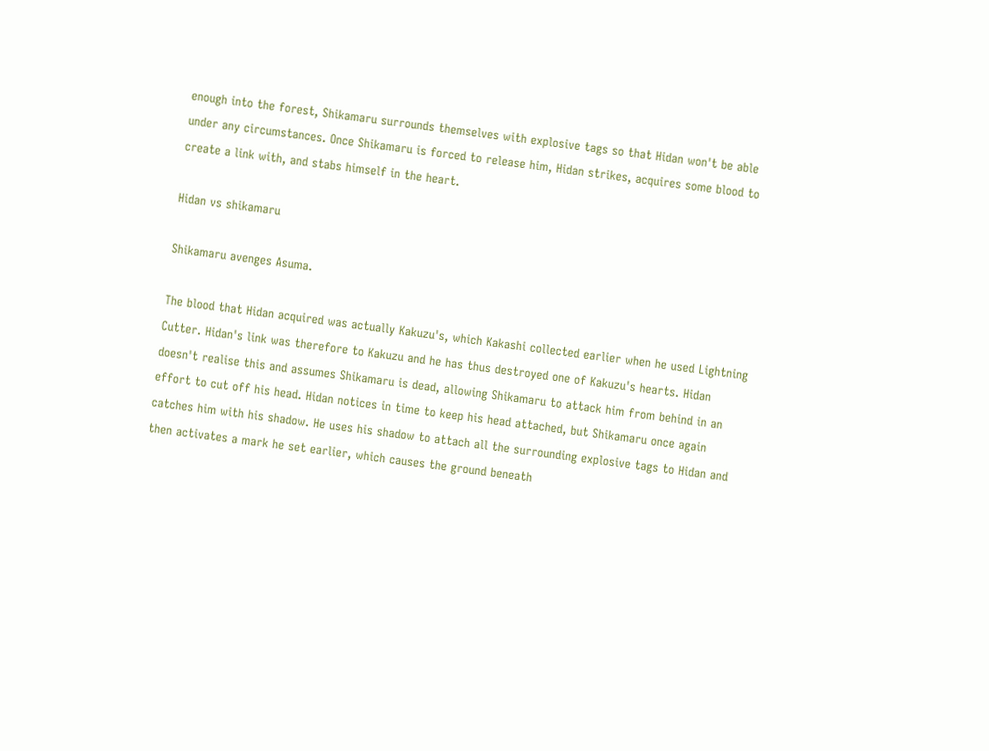enough into the forest, Shikamaru surrounds themselves with explosive tags so that Hidan won't be able under any circumstances. Once Shikamaru is forced to release him, Hidan strikes, acquires some blood to create a link with, and stabs himself in the heart.

Hidan vs shikamaru

Shikamaru avenges Asuma.

The blood that Hidan acquired was actually Kakuzu's, which Kakashi collected earlier when he used Lightning Cutter. Hidan's link was therefore to Kakuzu and he has thus destroyed one of Kakuzu's hearts. Hidan doesn't realise this and assumes Shikamaru is dead, allowing Shikamaru to attack him from behind in an effort to cut off his head. Hidan notices in time to keep his head attached, but Shikamaru once again catches him with his shadow. He uses his shadow to attach all the surrounding explosive tags to Hidan and then activates a mark he set earlier, which causes the ground beneath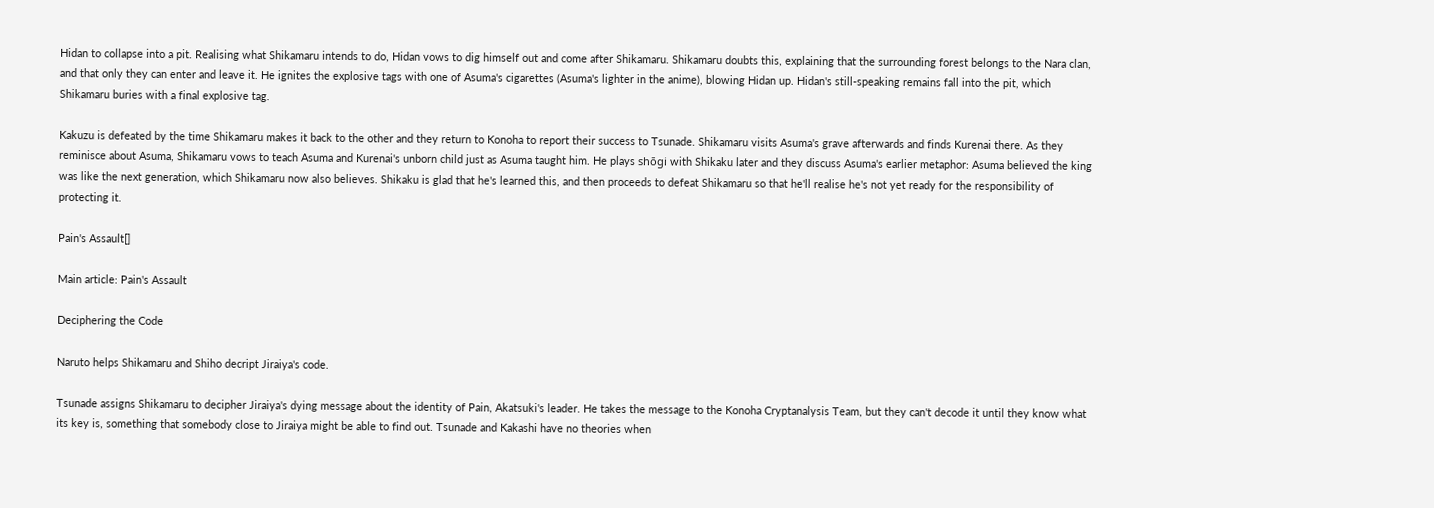Hidan to collapse into a pit. Realising what Shikamaru intends to do, Hidan vows to dig himself out and come after Shikamaru. Shikamaru doubts this, explaining that the surrounding forest belongs to the Nara clan, and that only they can enter and leave it. He ignites the explosive tags with one of Asuma's cigarettes (Asuma's lighter in the anime), blowing Hidan up. Hidan's still-speaking remains fall into the pit, which Shikamaru buries with a final explosive tag.

Kakuzu is defeated by the time Shikamaru makes it back to the other and they return to Konoha to report their success to Tsunade. Shikamaru visits Asuma's grave afterwards and finds Kurenai there. As they reminisce about Asuma, Shikamaru vows to teach Asuma and Kurenai's unborn child just as Asuma taught him. He plays shōgi with Shikaku later and they discuss Asuma's earlier metaphor: Asuma believed the king was like the next generation, which Shikamaru now also believes. Shikaku is glad that he's learned this, and then proceeds to defeat Shikamaru so that he'll realise he's not yet ready for the responsibility of protecting it.

Pain's Assault[]

Main article: Pain's Assault

Deciphering the Code

Naruto helps Shikamaru and Shiho decript Jiraiya's code.

Tsunade assigns Shikamaru to decipher Jiraiya's dying message about the identity of Pain, Akatsuki's leader. He takes the message to the Konoha Cryptanalysis Team, but they can't decode it until they know what its key is, something that somebody close to Jiraiya might be able to find out. Tsunade and Kakashi have no theories when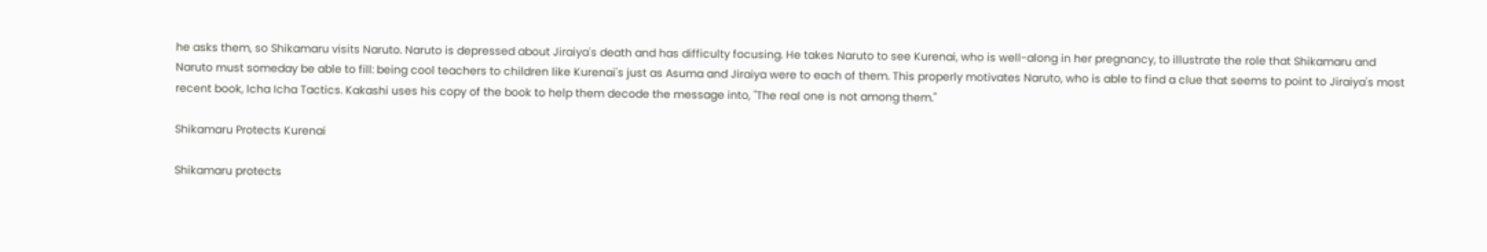he asks them, so Shikamaru visits Naruto. Naruto is depressed about Jiraiya's death and has difficulty focusing. He takes Naruto to see Kurenai, who is well-along in her pregnancy, to illustrate the role that Shikamaru and Naruto must someday be able to fill: being cool teachers to children like Kurenai's just as Asuma and Jiraiya were to each of them. This properly motivates Naruto, who is able to find a clue that seems to point to Jiraiya's most recent book, Icha Icha Tactics. Kakashi uses his copy of the book to help them decode the message into, "The real one is not among them."

Shikamaru Protects Kurenai

Shikamaru protects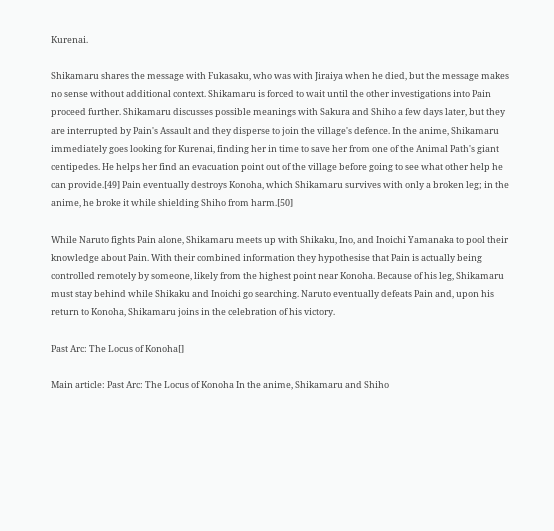Kurenai.

Shikamaru shares the message with Fukasaku, who was with Jiraiya when he died, but the message makes no sense without additional context. Shikamaru is forced to wait until the other investigations into Pain proceed further. Shikamaru discusses possible meanings with Sakura and Shiho a few days later, but they are interrupted by Pain's Assault and they disperse to join the village's defence. In the anime, Shikamaru immediately goes looking for Kurenai, finding her in time to save her from one of the Animal Path's giant centipedes. He helps her find an evacuation point out of the village before going to see what other help he can provide.[49] Pain eventually destroys Konoha, which Shikamaru survives with only a broken leg; in the anime, he broke it while shielding Shiho from harm.[50]

While Naruto fights Pain alone, Shikamaru meets up with Shikaku, Ino, and Inoichi Yamanaka to pool their knowledge about Pain. With their combined information they hypothesise that Pain is actually being controlled remotely by someone, likely from the highest point near Konoha. Because of his leg, Shikamaru must stay behind while Shikaku and Inoichi go searching. Naruto eventually defeats Pain and, upon his return to Konoha, Shikamaru joins in the celebration of his victory.

Past Arc: The Locus of Konoha[]

Main article: Past Arc: The Locus of Konoha In the anime, Shikamaru and Shiho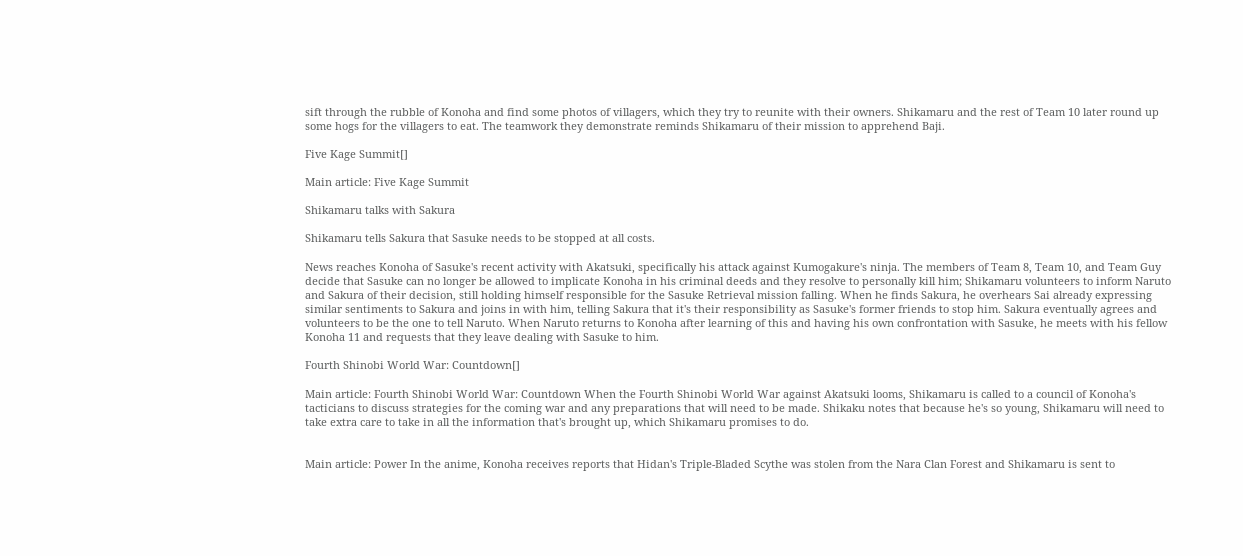sift through the rubble of Konoha and find some photos of villagers, which they try to reunite with their owners. Shikamaru and the rest of Team 10 later round up some hogs for the villagers to eat. The teamwork they demonstrate reminds Shikamaru of their mission to apprehend Baji.

Five Kage Summit[]

Main article: Five Kage Summit

Shikamaru talks with Sakura

Shikamaru tells Sakura that Sasuke needs to be stopped at all costs.

News reaches Konoha of Sasuke's recent activity with Akatsuki, specifically his attack against Kumogakure's ninja. The members of Team 8, Team 10, and Team Guy decide that Sasuke can no longer be allowed to implicate Konoha in his criminal deeds and they resolve to personally kill him; Shikamaru volunteers to inform Naruto and Sakura of their decision, still holding himself responsible for the Sasuke Retrieval mission falling. When he finds Sakura, he overhears Sai already expressing similar sentiments to Sakura and joins in with him, telling Sakura that it's their responsibility as Sasuke's former friends to stop him. Sakura eventually agrees and volunteers to be the one to tell Naruto. When Naruto returns to Konoha after learning of this and having his own confrontation with Sasuke, he meets with his fellow Konoha 11 and requests that they leave dealing with Sasuke to him.

Fourth Shinobi World War: Countdown[]

Main article: Fourth Shinobi World War: Countdown When the Fourth Shinobi World War against Akatsuki looms, Shikamaru is called to a council of Konoha's tacticians to discuss strategies for the coming war and any preparations that will need to be made. Shikaku notes that because he's so young, Shikamaru will need to take extra care to take in all the information that's brought up, which Shikamaru promises to do.


Main article: Power In the anime, Konoha receives reports that Hidan's Triple-Bladed Scythe was stolen from the Nara Clan Forest and Shikamaru is sent to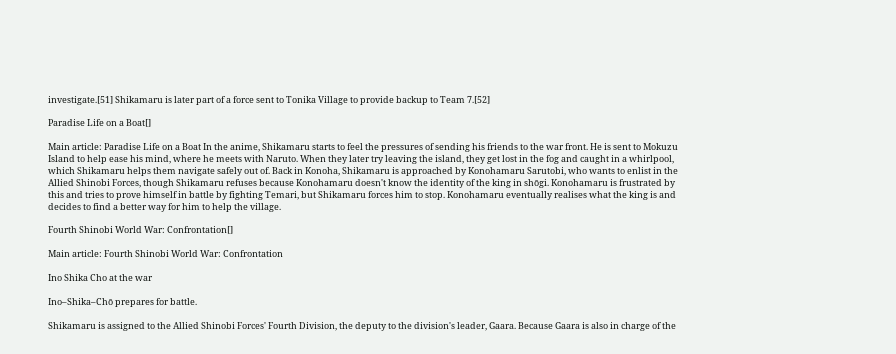investigate.[51] Shikamaru is later part of a force sent to Tonika Village to provide backup to Team 7.[52]

Paradise Life on a Boat[]

Main article: Paradise Life on a Boat In the anime, Shikamaru starts to feel the pressures of sending his friends to the war front. He is sent to Mokuzu Island to help ease his mind, where he meets with Naruto. When they later try leaving the island, they get lost in the fog and caught in a whirlpool, which Shikamaru helps them navigate safely out of. Back in Konoha, Shikamaru is approached by Konohamaru Sarutobi, who wants to enlist in the Allied Shinobi Forces, though Shikamaru refuses because Konohamaru doesn't know the identity of the king in shōgi. Konohamaru is frustrated by this and tries to prove himself in battle by fighting Temari, but Shikamaru forces him to stop. Konohamaru eventually realises what the king is and decides to find a better way for him to help the village.

Fourth Shinobi World War: Confrontation[]

Main article: Fourth Shinobi World War: Confrontation

Ino Shika Cho at the war

Ino–Shika–Chō prepares for battle.

Shikamaru is assigned to the Allied Shinobi Forces' Fourth Division, the deputy to the division's leader, Gaara. Because Gaara is also in charge of the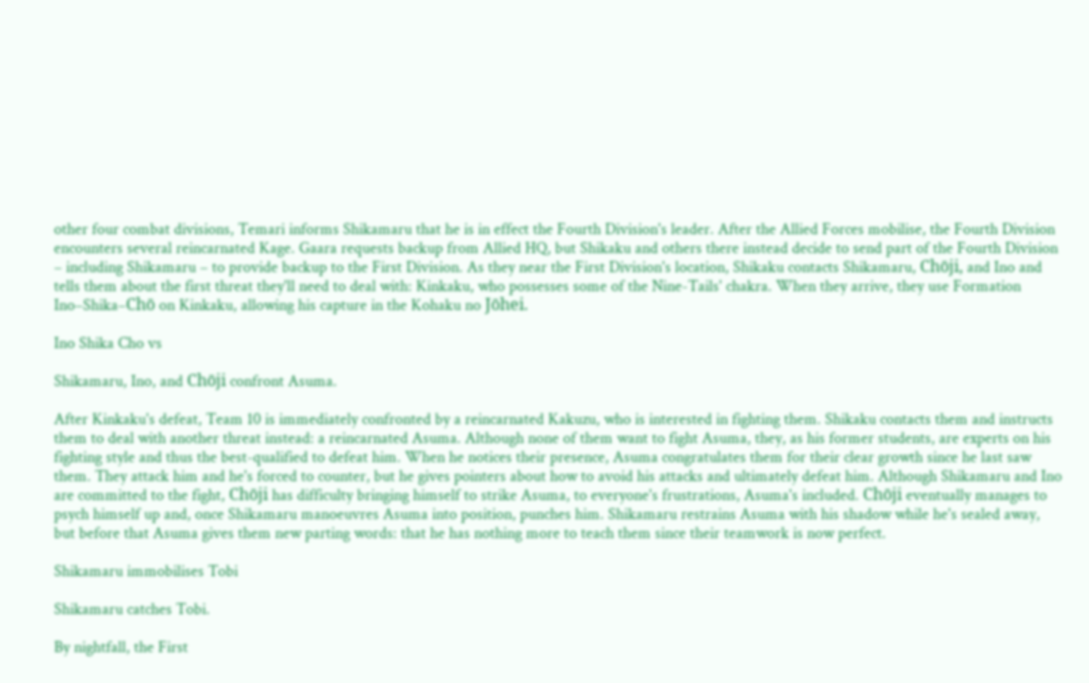other four combat divisions, Temari informs Shikamaru that he is in effect the Fourth Division's leader. After the Allied Forces mobilise, the Fourth Division encounters several reincarnated Kage. Gaara requests backup from Allied HQ, but Shikaku and others there instead decide to send part of the Fourth Division – including Shikamaru – to provide backup to the First Division. As they near the First Division's location, Shikaku contacts Shikamaru, Chōji, and Ino and tells them about the first threat they'll need to deal with: Kinkaku, who possesses some of the Nine-Tails' chakra. When they arrive, they use Formation Ino–Shika–Chō on Kinkaku, allowing his capture in the Kohaku no Jōhei.

Ino Shika Cho vs

Shikamaru, Ino, and Chōji confront Asuma.

After Kinkaku's defeat, Team 10 is immediately confronted by a reincarnated Kakuzu, who is interested in fighting them. Shikaku contacts them and instructs them to deal with another threat instead: a reincarnated Asuma. Although none of them want to fight Asuma, they, as his former students, are experts on his fighting style and thus the best-qualified to defeat him. When he notices their presence, Asuma congratulates them for their clear growth since he last saw them. They attack him and he's forced to counter, but he gives pointers about how to avoid his attacks and ultimately defeat him. Although Shikamaru and Ino are committed to the fight, Chōji has difficulty bringing himself to strike Asuma, to everyone's frustrations, Asuma's included. Chōji eventually manages to psych himself up and, once Shikamaru manoeuvres Asuma into position, punches him. Shikamaru restrains Asuma with his shadow while he's sealed away, but before that Asuma gives them new parting words: that he has nothing more to teach them since their teamwork is now perfect.

Shikamaru immobilises Tobi

Shikamaru catches Tobi.

By nightfall, the First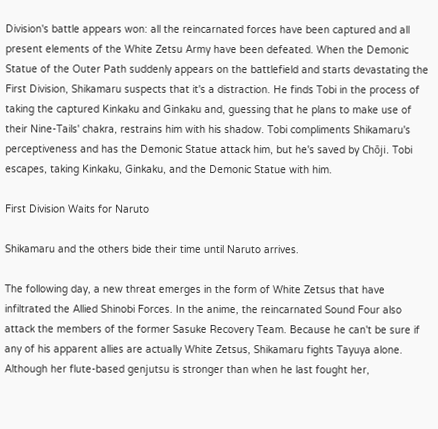Division's battle appears won: all the reincarnated forces have been captured and all present elements of the White Zetsu Army have been defeated. When the Demonic Statue of the Outer Path suddenly appears on the battlefield and starts devastating the First Division, Shikamaru suspects that it's a distraction. He finds Tobi in the process of taking the captured Kinkaku and Ginkaku and, guessing that he plans to make use of their Nine-Tails' chakra, restrains him with his shadow. Tobi compliments Shikamaru's perceptiveness and has the Demonic Statue attack him, but he's saved by Chōji. Tobi escapes, taking Kinkaku, Ginkaku, and the Demonic Statue with him.

First Division Waits for Naruto

Shikamaru and the others bide their time until Naruto arrives.

The following day, a new threat emerges in the form of White Zetsus that have infiltrated the Allied Shinobi Forces. In the anime, the reincarnated Sound Four also attack the members of the former Sasuke Recovery Team. Because he can't be sure if any of his apparent allies are actually White Zetsus, Shikamaru fights Tayuya alone. Although her flute-based genjutsu is stronger than when he last fought her,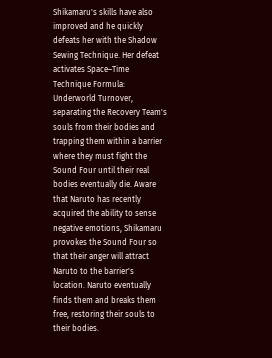Shikamaru's skills have also improved and he quickly defeats her with the Shadow Sewing Technique. Her defeat activates Space–Time Technique Formula: Underworld Turnover, separating the Recovery Team's souls from their bodies and trapping them within a barrier where they must fight the Sound Four until their real bodies eventually die. Aware that Naruto has recently acquired the ability to sense negative emotions, Shikamaru provokes the Sound Four so that their anger will attract Naruto to the barrier's location. Naruto eventually finds them and breaks them free, restoring their souls to their bodies.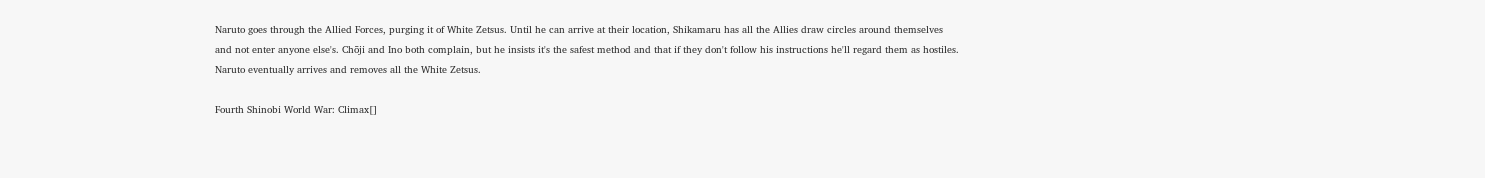Naruto goes through the Allied Forces, purging it of White Zetsus. Until he can arrive at their location, Shikamaru has all the Allies draw circles around themselves and not enter anyone else's. Chōji and Ino both complain, but he insists it's the safest method and that if they don't follow his instructions he'll regard them as hostiles. Naruto eventually arrives and removes all the White Zetsus.

Fourth Shinobi World War: Climax[]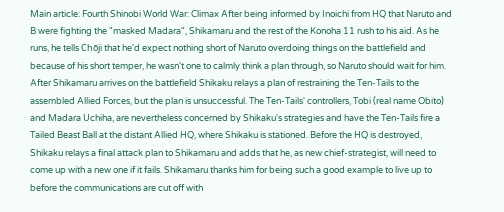Main article: Fourth Shinobi World War: Climax After being informed by Inoichi from HQ that Naruto and B were fighting the "masked Madara", Shikamaru and the rest of the Konoha 11 rush to his aid. As he runs, he tells Chōji that he'd expect nothing short of Naruto overdoing things on the battlefield and because of his short temper, he wasn't one to calmly think a plan through, so Naruto should wait for him. After Shikamaru arrives on the battlefield Shikaku relays a plan of restraining the Ten-Tails to the assembled Allied Forces, but the plan is unsuccessful. The Ten-Tails' controllers, Tobi (real name Obito) and Madara Uchiha, are nevertheless concerned by Shikaku's strategies and have the Ten-Tails fire a Tailed Beast Ball at the distant Allied HQ, where Shikaku is stationed. Before the HQ is destroyed, Shikaku relays a final attack plan to Shikamaru and adds that he, as new chief-strategist, will need to come up with a new one if it fails. Shikamaru thanks him for being such a good example to live up to before the communications are cut off with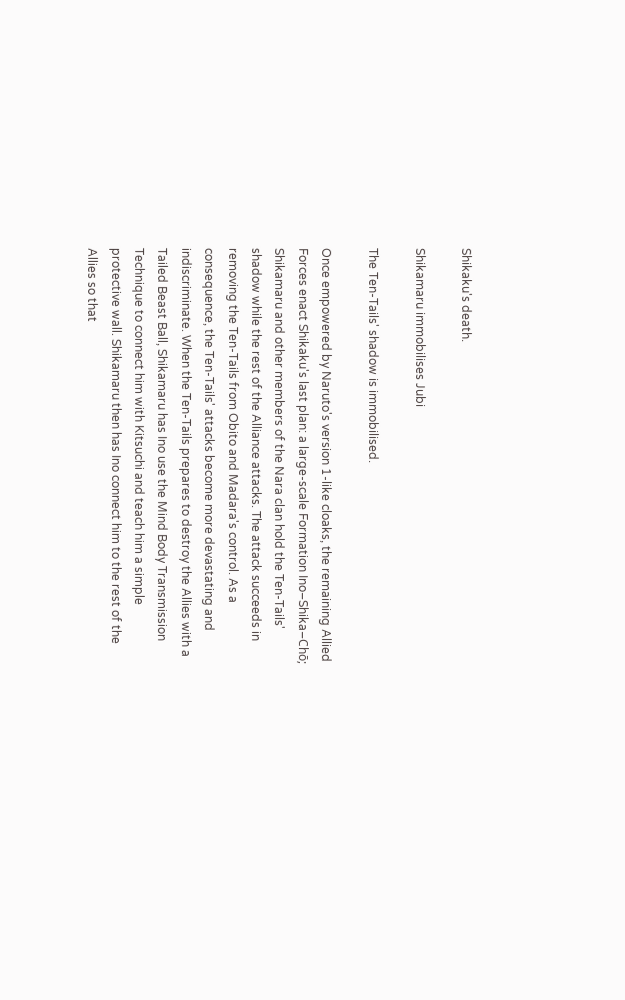Shikaku's death.

Shikamaru immobilises Jubi

The Ten-Tails' shadow is immobilised.

Once empowered by Naruto's version 1-like cloaks, the remaining Allied Forces enact Shikaku's last plan: a large-scale Formation Ino–Shika–Chō; Shikamaru and other members of the Nara clan hold the Ten-Tails' shadow while the rest of the Alliance attacks. The attack succeeds in removing the Ten-Tails from Obito and Madara's control. As a consequence, the Ten-Tails' attacks become more devastating and indiscriminate. When the Ten-Tails prepares to destroy the Allies with a Tailed Beast Ball, Shikamaru has Ino use the Mind Body Transmission Technique to connect him with Kitsuchi and teach him a simple protective wall. Shikamaru then has Ino connect him to the rest of the Allies so that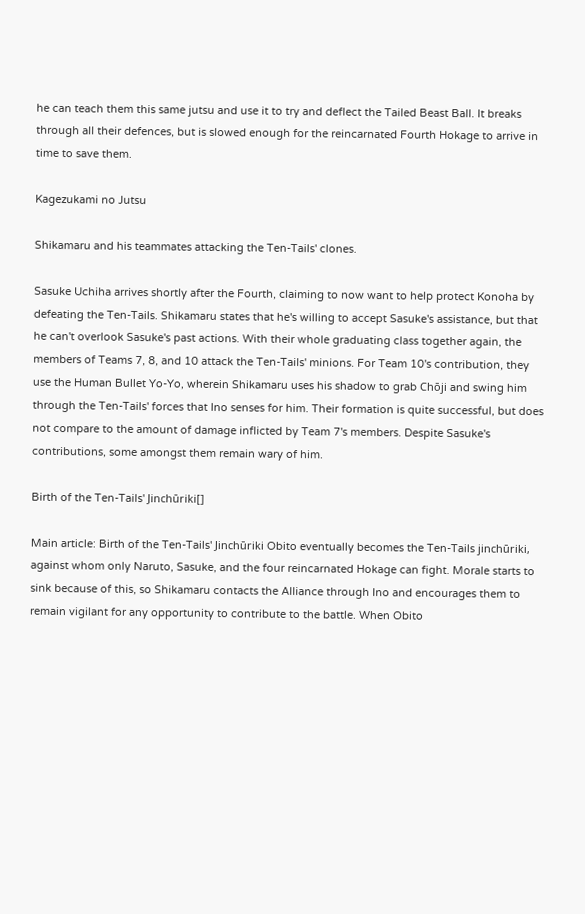he can teach them this same jutsu and use it to try and deflect the Tailed Beast Ball. It breaks through all their defences, but is slowed enough for the reincarnated Fourth Hokage to arrive in time to save them.

Kagezukami no Jutsu

Shikamaru and his teammates attacking the Ten-Tails' clones.

Sasuke Uchiha arrives shortly after the Fourth, claiming to now want to help protect Konoha by defeating the Ten-Tails. Shikamaru states that he's willing to accept Sasuke's assistance, but that he can't overlook Sasuke's past actions. With their whole graduating class together again, the members of Teams 7, 8, and 10 attack the Ten-Tails' minions. For Team 10's contribution, they use the Human Bullet Yo-Yo, wherein Shikamaru uses his shadow to grab Chōji and swing him through the Ten-Tails' forces that Ino senses for him. Their formation is quite successful, but does not compare to the amount of damage inflicted by Team 7's members. Despite Sasuke's contributions, some amongst them remain wary of him.

Birth of the Ten-Tails' Jinchūriki[]

Main article: Birth of the Ten-Tails' Jinchūriki Obito eventually becomes the Ten-Tails jinchūriki, against whom only Naruto, Sasuke, and the four reincarnated Hokage can fight. Morale starts to sink because of this, so Shikamaru contacts the Alliance through Ino and encourages them to remain vigilant for any opportunity to contribute to the battle. When Obito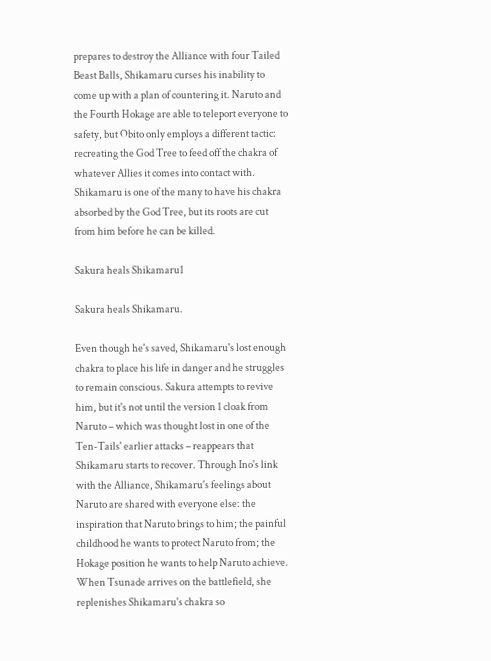prepares to destroy the Alliance with four Tailed Beast Balls, Shikamaru curses his inability to come up with a plan of countering it. Naruto and the Fourth Hokage are able to teleport everyone to safety, but Obito only employs a different tactic: recreating the God Tree to feed off the chakra of whatever Allies it comes into contact with. Shikamaru is one of the many to have his chakra absorbed by the God Tree, but its roots are cut from him before he can be killed.

Sakura heals Shikamaru1

Sakura heals Shikamaru.

Even though he's saved, Shikamaru's lost enough chakra to place his life in danger and he struggles to remain conscious. Sakura attempts to revive him, but it's not until the version 1 cloak from Naruto – which was thought lost in one of the Ten-Tails' earlier attacks – reappears that Shikamaru starts to recover. Through Ino's link with the Alliance, Shikamaru's feelings about Naruto are shared with everyone else: the inspiration that Naruto brings to him; the painful childhood he wants to protect Naruto from; the Hokage position he wants to help Naruto achieve. When Tsunade arrives on the battlefield, she replenishes Shikamaru's chakra so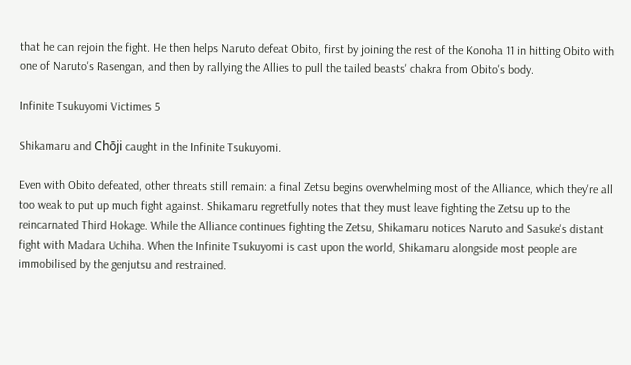that he can rejoin the fight. He then helps Naruto defeat Obito, first by joining the rest of the Konoha 11 in hitting Obito with one of Naruto's Rasengan, and then by rallying the Allies to pull the tailed beasts' chakra from Obito's body.

Infinite Tsukuyomi Victimes 5

Shikamaru and Chōji caught in the Infinite Tsukuyomi.

Even with Obito defeated, other threats still remain: a final Zetsu begins overwhelming most of the Alliance, which they're all too weak to put up much fight against. Shikamaru regretfully notes that they must leave fighting the Zetsu up to the reincarnated Third Hokage. While the Alliance continues fighting the Zetsu, Shikamaru notices Naruto and Sasuke's distant fight with Madara Uchiha. When the Infinite Tsukuyomi is cast upon the world, Shikamaru alongside most people are immobilised by the genjutsu and restrained.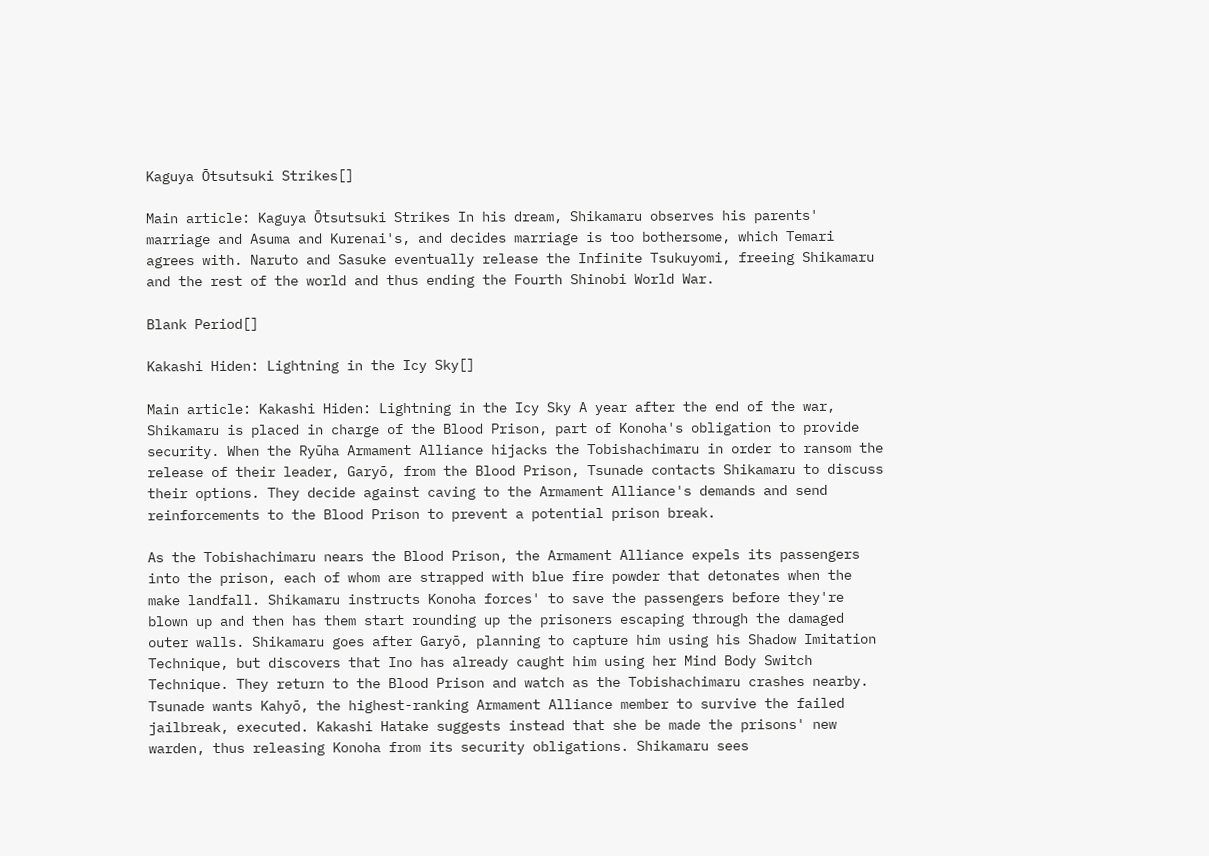Kaguya Ōtsutsuki Strikes[]

Main article: Kaguya Ōtsutsuki Strikes In his dream, Shikamaru observes his parents' marriage and Asuma and Kurenai's, and decides marriage is too bothersome, which Temari agrees with. Naruto and Sasuke eventually release the Infinite Tsukuyomi, freeing Shikamaru and the rest of the world and thus ending the Fourth Shinobi World War.

Blank Period[]

Kakashi Hiden: Lightning in the Icy Sky[]

Main article: Kakashi Hiden: Lightning in the Icy Sky A year after the end of the war, Shikamaru is placed in charge of the Blood Prison, part of Konoha's obligation to provide security. When the Ryūha Armament Alliance hijacks the Tobishachimaru in order to ransom the release of their leader, Garyō, from the Blood Prison, Tsunade contacts Shikamaru to discuss their options. They decide against caving to the Armament Alliance's demands and send reinforcements to the Blood Prison to prevent a potential prison break.

As the Tobishachimaru nears the Blood Prison, the Armament Alliance expels its passengers into the prison, each of whom are strapped with blue fire powder that detonates when the make landfall. Shikamaru instructs Konoha forces' to save the passengers before they're blown up and then has them start rounding up the prisoners escaping through the damaged outer walls. Shikamaru goes after Garyō, planning to capture him using his Shadow Imitation Technique, but discovers that Ino has already caught him using her Mind Body Switch Technique. They return to the Blood Prison and watch as the Tobishachimaru crashes nearby. Tsunade wants Kahyō, the highest-ranking Armament Alliance member to survive the failed jailbreak, executed. Kakashi Hatake suggests instead that she be made the prisons' new warden, thus releasing Konoha from its security obligations. Shikamaru sees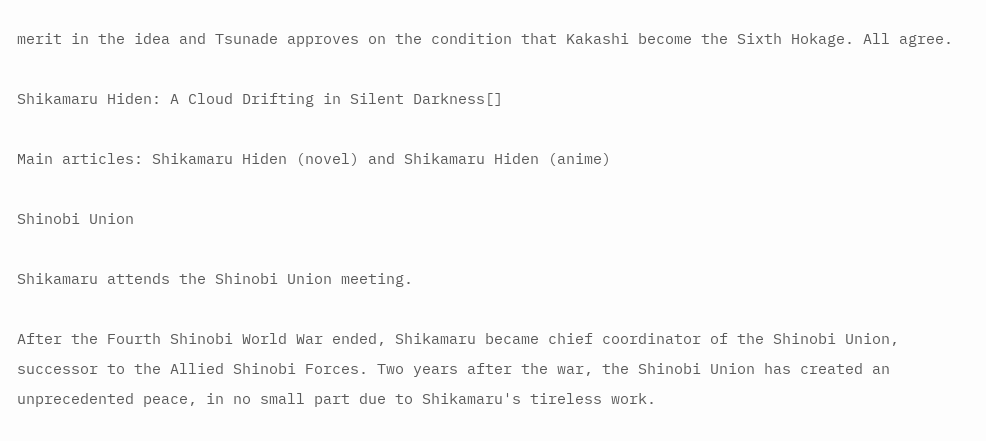merit in the idea and Tsunade approves on the condition that Kakashi become the Sixth Hokage. All agree.

Shikamaru Hiden: A Cloud Drifting in Silent Darkness[]

Main articles: Shikamaru Hiden (novel) and Shikamaru Hiden (anime)

Shinobi Union

Shikamaru attends the Shinobi Union meeting.

After the Fourth Shinobi World War ended, Shikamaru became chief coordinator of the Shinobi Union, successor to the Allied Shinobi Forces. Two years after the war, the Shinobi Union has created an unprecedented peace, in no small part due to Shikamaru's tireless work.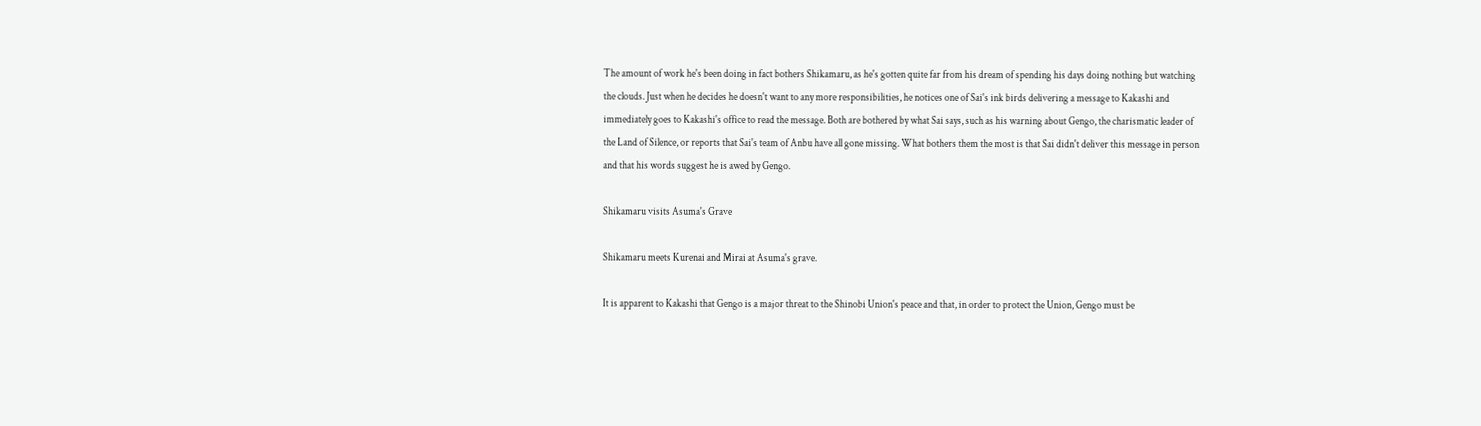The amount of work he's been doing in fact bothers Shikamaru, as he's gotten quite far from his dream of spending his days doing nothing but watching the clouds. Just when he decides he doesn't want to any more responsibilities, he notices one of Sai's ink birds delivering a message to Kakashi and immediately goes to Kakashi's office to read the message. Both are bothered by what Sai says, such as his warning about Gengo, the charismatic leader of the Land of Silence, or reports that Sai's team of Anbu have all gone missing. What bothers them the most is that Sai didn't deliver this message in person and that his words suggest he is awed by Gengo.

Shikamaru visits Asuma's Grave

Shikamaru meets Kurenai and Mirai at Asuma's grave.

It is apparent to Kakashi that Gengo is a major threat to the Shinobi Union's peace and that, in order to protect the Union, Gengo must be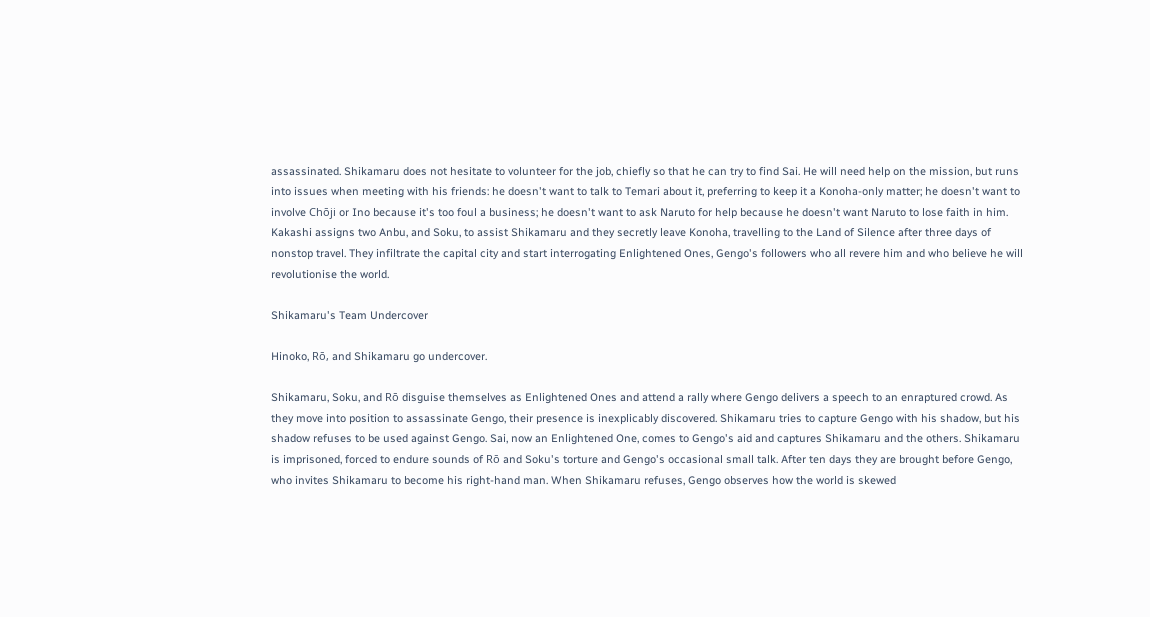assassinated. Shikamaru does not hesitate to volunteer for the job, chiefly so that he can try to find Sai. He will need help on the mission, but runs into issues when meeting with his friends: he doesn't want to talk to Temari about it, preferring to keep it a Konoha-only matter; he doesn't want to involve Chōji or Ino because it's too foul a business; he doesn't want to ask Naruto for help because he doesn't want Naruto to lose faith in him. Kakashi assigns two Anbu, and Soku, to assist Shikamaru and they secretly leave Konoha, travelling to the Land of Silence after three days of nonstop travel. They infiltrate the capital city and start interrogating Enlightened Ones, Gengo's followers who all revere him and who believe he will revolutionise the world.

Shikamaru's Team Undercover

Hinoko, Rō, and Shikamaru go undercover.

Shikamaru, Soku, and Rō disguise themselves as Enlightened Ones and attend a rally where Gengo delivers a speech to an enraptured crowd. As they move into position to assassinate Gengo, their presence is inexplicably discovered. Shikamaru tries to capture Gengo with his shadow, but his shadow refuses to be used against Gengo. Sai, now an Enlightened One, comes to Gengo's aid and captures Shikamaru and the others. Shikamaru is imprisoned, forced to endure sounds of Rō and Soku's torture and Gengo's occasional small talk. After ten days they are brought before Gengo, who invites Shikamaru to become his right-hand man. When Shikamaru refuses, Gengo observes how the world is skewed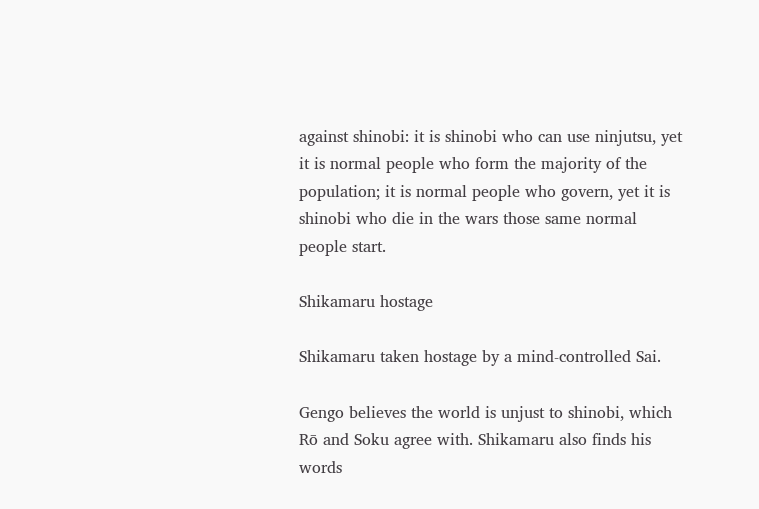against shinobi: it is shinobi who can use ninjutsu, yet it is normal people who form the majority of the population; it is normal people who govern, yet it is shinobi who die in the wars those same normal people start.

Shikamaru hostage

Shikamaru taken hostage by a mind-controlled Sai.

Gengo believes the world is unjust to shinobi, which Rō and Soku agree with. Shikamaru also finds his words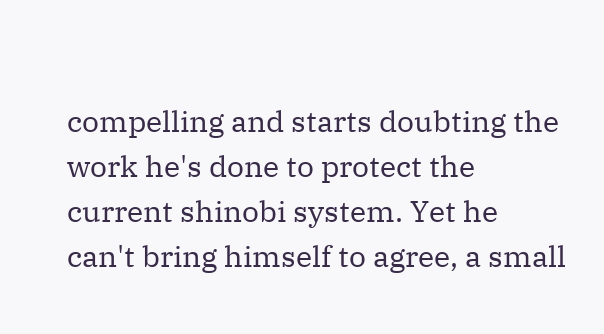compelling and starts doubting the work he's done to protect the current shinobi system. Yet he can't bring himself to agree, a small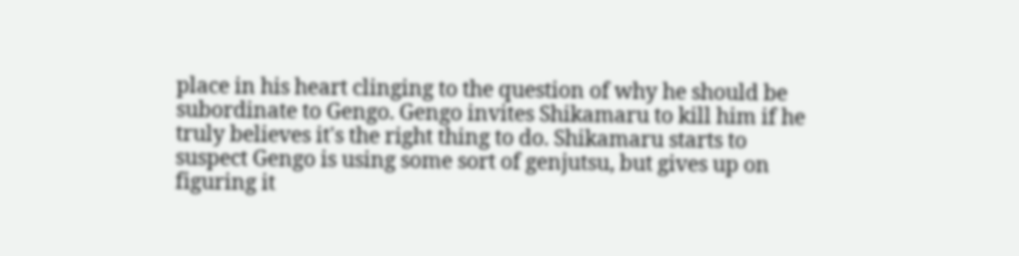place in his heart clinging to the question of why he should be subordinate to Gengo. Gengo invites Shikamaru to kill him if he truly believes it's the right thing to do. Shikamaru starts to suspect Gengo is using some sort of genjutsu, but gives up on figuring it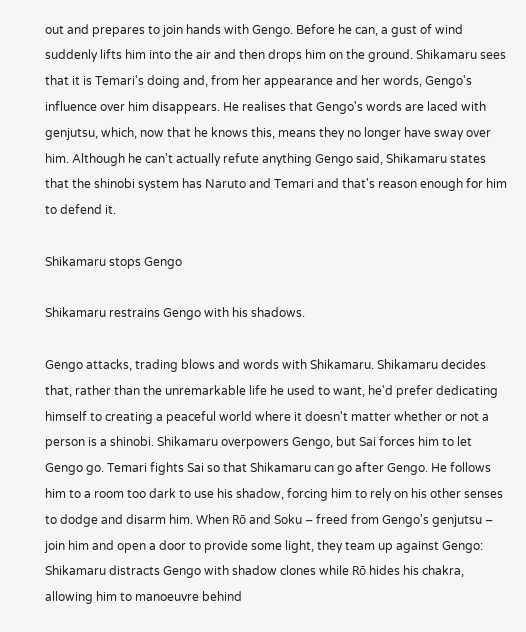out and prepares to join hands with Gengo. Before he can, a gust of wind suddenly lifts him into the air and then drops him on the ground. Shikamaru sees that it is Temari's doing and, from her appearance and her words, Gengo's influence over him disappears. He realises that Gengo's words are laced with genjutsu, which, now that he knows this, means they no longer have sway over him. Although he can't actually refute anything Gengo said, Shikamaru states that the shinobi system has Naruto and Temari and that's reason enough for him to defend it.

Shikamaru stops Gengo

Shikamaru restrains Gengo with his shadows.

Gengo attacks, trading blows and words with Shikamaru. Shikamaru decides that, rather than the unremarkable life he used to want, he'd prefer dedicating himself to creating a peaceful world where it doesn't matter whether or not a person is a shinobi. Shikamaru overpowers Gengo, but Sai forces him to let Gengo go. Temari fights Sai so that Shikamaru can go after Gengo. He follows him to a room too dark to use his shadow, forcing him to rely on his other senses to dodge and disarm him. When Rō and Soku – freed from Gengo's genjutsu – join him and open a door to provide some light, they team up against Gengo: Shikamaru distracts Gengo with shadow clones while Rō hides his chakra, allowing him to manoeuvre behind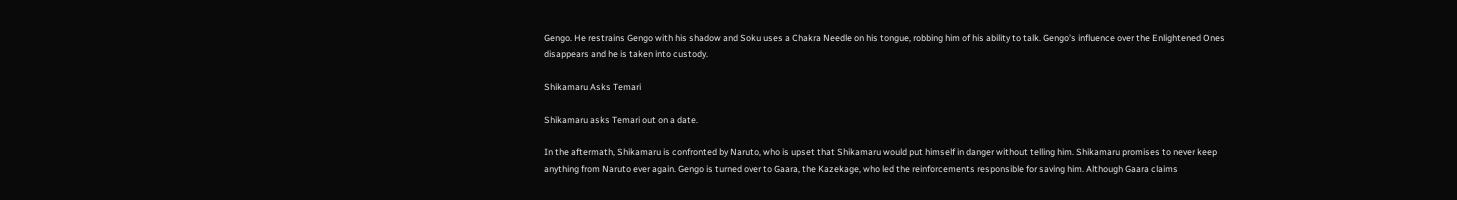Gengo. He restrains Gengo with his shadow and Soku uses a Chakra Needle on his tongue, robbing him of his ability to talk. Gengo's influence over the Enlightened Ones disappears and he is taken into custody.

Shikamaru Asks Temari

Shikamaru asks Temari out on a date.

In the aftermath, Shikamaru is confronted by Naruto, who is upset that Shikamaru would put himself in danger without telling him. Shikamaru promises to never keep anything from Naruto ever again. Gengo is turned over to Gaara, the Kazekage, who led the reinforcements responsible for saving him. Although Gaara claims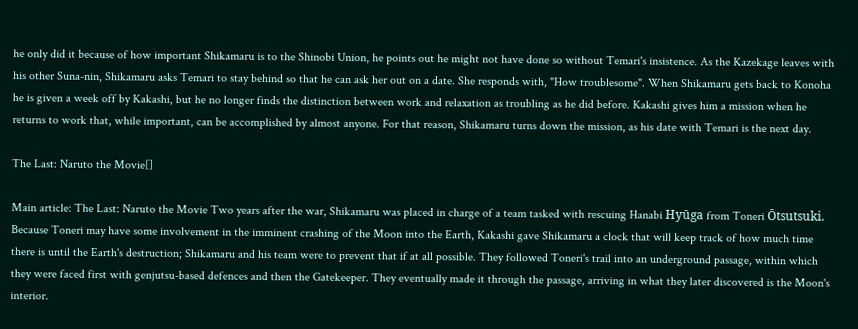he only did it because of how important Shikamaru is to the Shinobi Union, he points out he might not have done so without Temari's insistence. As the Kazekage leaves with his other Suna-nin, Shikamaru asks Temari to stay behind so that he can ask her out on a date. She responds with, "How troublesome". When Shikamaru gets back to Konoha he is given a week off by Kakashi, but he no longer finds the distinction between work and relaxation as troubling as he did before. Kakashi gives him a mission when he returns to work that, while important, can be accomplished by almost anyone. For that reason, Shikamaru turns down the mission, as his date with Temari is the next day.

The Last: Naruto the Movie[]

Main article: The Last: Naruto the Movie Two years after the war, Shikamaru was placed in charge of a team tasked with rescuing Hanabi Hyūga from Toneri Ōtsutsuki. Because Toneri may have some involvement in the imminent crashing of the Moon into the Earth, Kakashi gave Shikamaru a clock that will keep track of how much time there is until the Earth's destruction; Shikamaru and his team were to prevent that if at all possible. They followed Toneri's trail into an underground passage, within which they were faced first with genjutsu-based defences and then the Gatekeeper. They eventually made it through the passage, arriving in what they later discovered is the Moon's interior.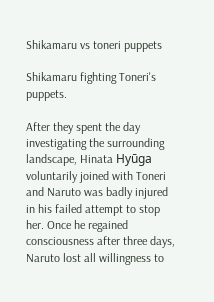Shikamaru vs toneri puppets

Shikamaru fighting Toneri's puppets.

After they spent the day investigating the surrounding landscape, Hinata Hyūga voluntarily joined with Toneri and Naruto was badly injured in his failed attempt to stop her. Once he regained consciousness after three days, Naruto lost all willingness to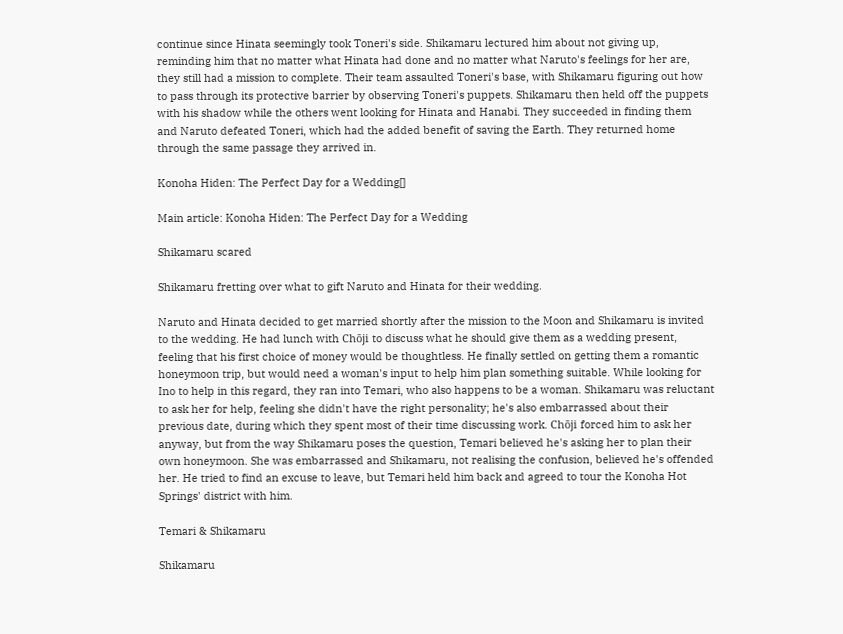continue since Hinata seemingly took Toneri's side. Shikamaru lectured him about not giving up, reminding him that no matter what Hinata had done and no matter what Naruto's feelings for her are, they still had a mission to complete. Their team assaulted Toneri's base, with Shikamaru figuring out how to pass through its protective barrier by observing Toneri's puppets. Shikamaru then held off the puppets with his shadow while the others went looking for Hinata and Hanabi. They succeeded in finding them and Naruto defeated Toneri, which had the added benefit of saving the Earth. They returned home through the same passage they arrived in.

Konoha Hiden: The Perfect Day for a Wedding[]

Main article: Konoha Hiden: The Perfect Day for a Wedding

Shikamaru scared

Shikamaru fretting over what to gift Naruto and Hinata for their wedding.

Naruto and Hinata decided to get married shortly after the mission to the Moon and Shikamaru is invited to the wedding. He had lunch with Chōji to discuss what he should give them as a wedding present, feeling that his first choice of money would be thoughtless. He finally settled on getting them a romantic honeymoon trip, but would need a woman's input to help him plan something suitable. While looking for Ino to help in this regard, they ran into Temari, who also happens to be a woman. Shikamaru was reluctant to ask her for help, feeling she didn't have the right personality; he's also embarrassed about their previous date, during which they spent most of their time discussing work. Chōji forced him to ask her anyway, but from the way Shikamaru poses the question, Temari believed he's asking her to plan their own honeymoon. She was embarrassed and Shikamaru, not realising the confusion, believed he's offended her. He tried to find an excuse to leave, but Temari held him back and agreed to tour the Konoha Hot Springs' district with him.

Temari & Shikamaru

Shikamaru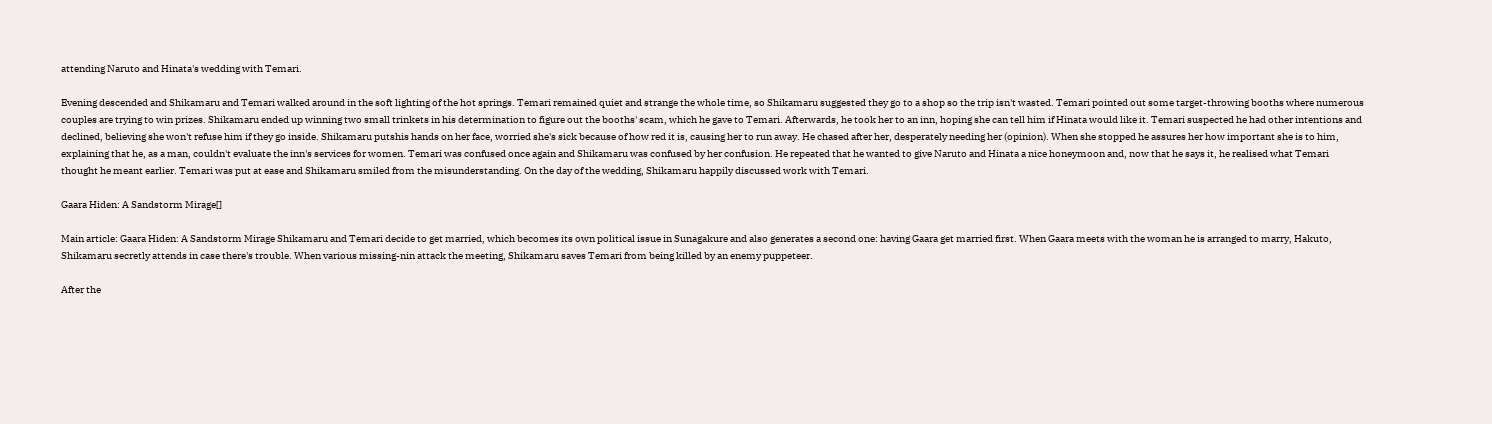attending Naruto and Hinata's wedding with Temari.

Evening descended and Shikamaru and Temari walked around in the soft lighting of the hot springs. Temari remained quiet and strange the whole time, so Shikamaru suggested they go to a shop so the trip isn't wasted. Temari pointed out some target-throwing booths where numerous couples are trying to win prizes. Shikamaru ended up winning two small trinkets in his determination to figure out the booths' scam, which he gave to Temari. Afterwards, he took her to an inn, hoping she can tell him if Hinata would like it. Temari suspected he had other intentions and declined, believing she won't refuse him if they go inside. Shikamaru putshis hands on her face, worried she's sick because of how red it is, causing her to run away. He chased after her, desperately needing her (opinion). When she stopped he assures her how important she is to him, explaining that he, as a man, couldn't evaluate the inn's services for women. Temari was confused once again and Shikamaru was confused by her confusion. He repeated that he wanted to give Naruto and Hinata a nice honeymoon and, now that he says it, he realised what Temari thought he meant earlier. Temari was put at ease and Shikamaru smiled from the misunderstanding. On the day of the wedding, Shikamaru happily discussed work with Temari.

Gaara Hiden: A Sandstorm Mirage[]

Main article: Gaara Hiden: A Sandstorm Mirage Shikamaru and Temari decide to get married, which becomes its own political issue in Sunagakure and also generates a second one: having Gaara get married first. When Gaara meets with the woman he is arranged to marry, Hakuto, Shikamaru secretly attends in case there's trouble. When various missing-nin attack the meeting, Shikamaru saves Temari from being killed by an enemy puppeteer.

After the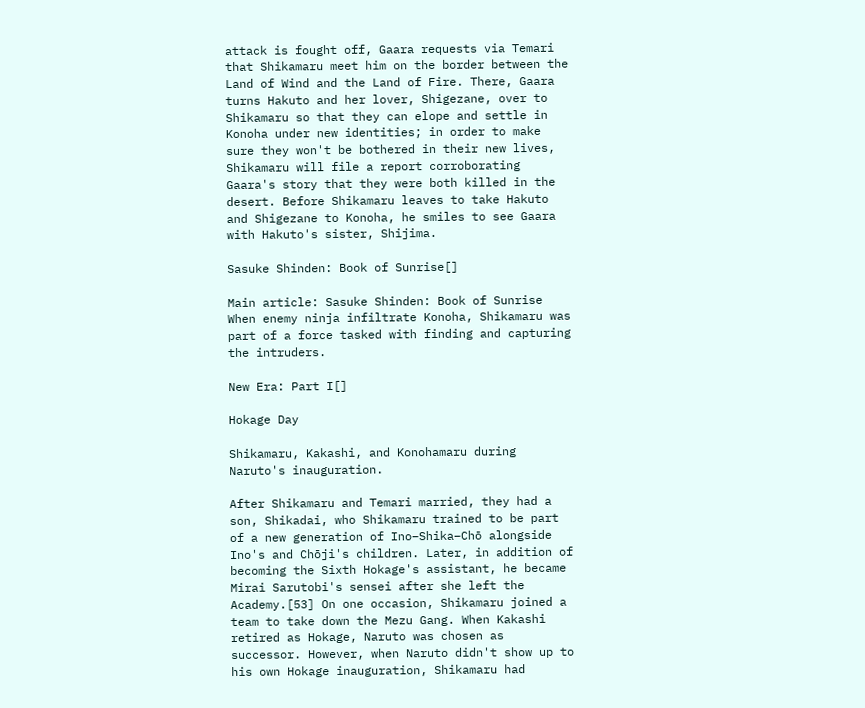attack is fought off, Gaara requests via Temari that Shikamaru meet him on the border between the Land of Wind and the Land of Fire. There, Gaara turns Hakuto and her lover, Shigezane, over to Shikamaru so that they can elope and settle in Konoha under new identities; in order to make sure they won't be bothered in their new lives, Shikamaru will file a report corroborating Gaara's story that they were both killed in the desert. Before Shikamaru leaves to take Hakuto and Shigezane to Konoha, he smiles to see Gaara with Hakuto's sister, Shijima.

Sasuke Shinden: Book of Sunrise[]

Main article: Sasuke Shinden: Book of Sunrise When enemy ninja infiltrate Konoha, Shikamaru was part of a force tasked with finding and capturing the intruders.

New Era: Part I[]

Hokage Day

Shikamaru, Kakashi, and Konohamaru during Naruto's inauguration.

After Shikamaru and Temari married, they had a son, Shikadai, who Shikamaru trained to be part of a new generation of Ino–Shika–Chō alongside Ino's and Chōji's children. Later, in addition of becoming the Sixth Hokage's assistant, he became Mirai Sarutobi's sensei after she left the Academy.[53] On one occasion, Shikamaru joined a team to take down the Mezu Gang. When Kakashi retired as Hokage, Naruto was chosen as successor. However, when Naruto didn't show up to his own Hokage inauguration, Shikamaru had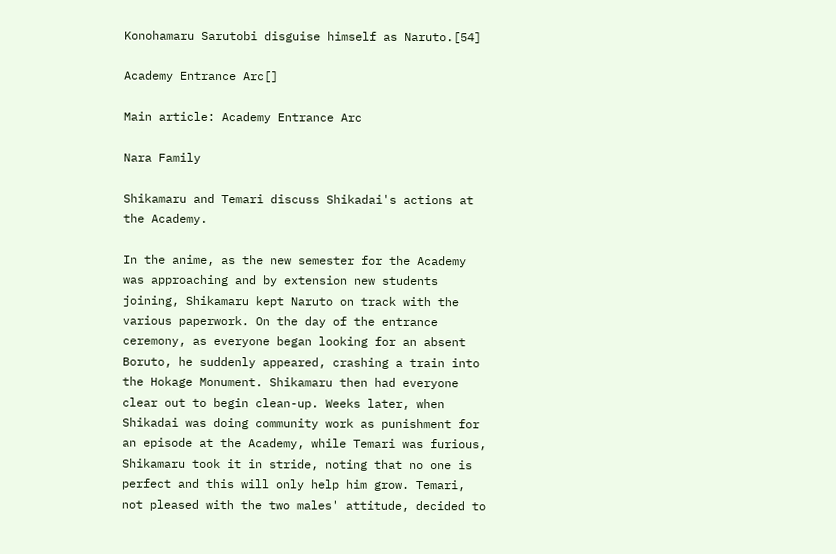Konohamaru Sarutobi disguise himself as Naruto.[54]

Academy Entrance Arc[]

Main article: Academy Entrance Arc

Nara Family

Shikamaru and Temari discuss Shikadai's actions at the Academy.

In the anime, as the new semester for the Academy was approaching and by extension new students joining, Shikamaru kept Naruto on track with the various paperwork. On the day of the entrance ceremony, as everyone began looking for an absent Boruto, he suddenly appeared, crashing a train into the Hokage Monument. Shikamaru then had everyone clear out to begin clean-up. Weeks later, when Shikadai was doing community work as punishment for an episode at the Academy, while Temari was furious, Shikamaru took it in stride, noting that no one is perfect and this will only help him grow. Temari, not pleased with the two males' attitude, decided to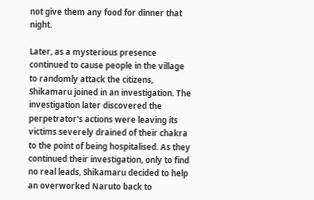not give them any food for dinner that night.

Later, as a mysterious presence continued to cause people in the village to randomly attack the citizens, Shikamaru joined in an investigation. The investigation later discovered the perpetrator's actions were leaving its victims severely drained of their chakra to the point of being hospitalised. As they continued their investigation, only to find no real leads, Shikamaru decided to help an overworked Naruto back to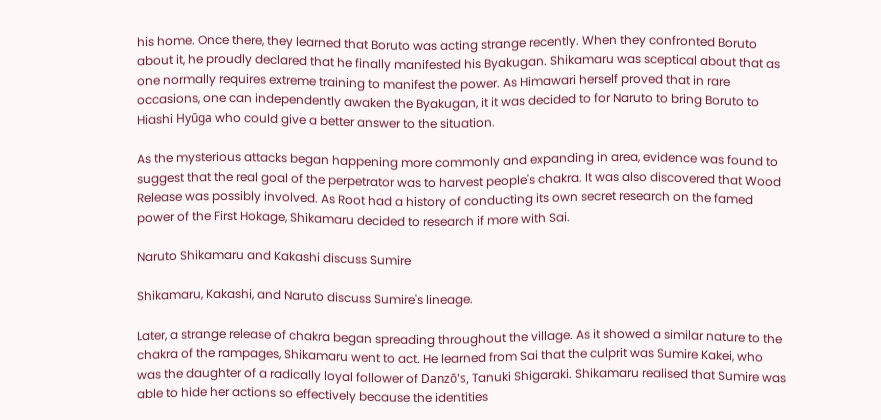his home. Once there, they learned that Boruto was acting strange recently. When they confronted Boruto about it, he proudly declared that he finally manifested his Byakugan. Shikamaru was sceptical about that as one normally requires extreme training to manifest the power. As Himawari herself proved that in rare occasions, one can independently awaken the Byakugan, it it was decided to for Naruto to bring Boruto to Hiashi Hyūga who could give a better answer to the situation.

As the mysterious attacks began happening more commonly and expanding in area, evidence was found to suggest that the real goal of the perpetrator was to harvest people's chakra. It was also discovered that Wood Release was possibly involved. As Root had a history of conducting its own secret research on the famed power of the First Hokage, Shikamaru decided to research if more with Sai.

Naruto Shikamaru and Kakashi discuss Sumire

Shikamaru, Kakashi, and Naruto discuss Sumire's lineage.

Later, a strange release of chakra began spreading throughout the village. As it showed a similar nature to the chakra of the rampages, Shikamaru went to act. He learned from Sai that the culprit was Sumire Kakei, who was the daughter of a radically loyal follower of Danzō's, Tanuki Shigaraki. Shikamaru realised that Sumire was able to hide her actions so effectively because the identities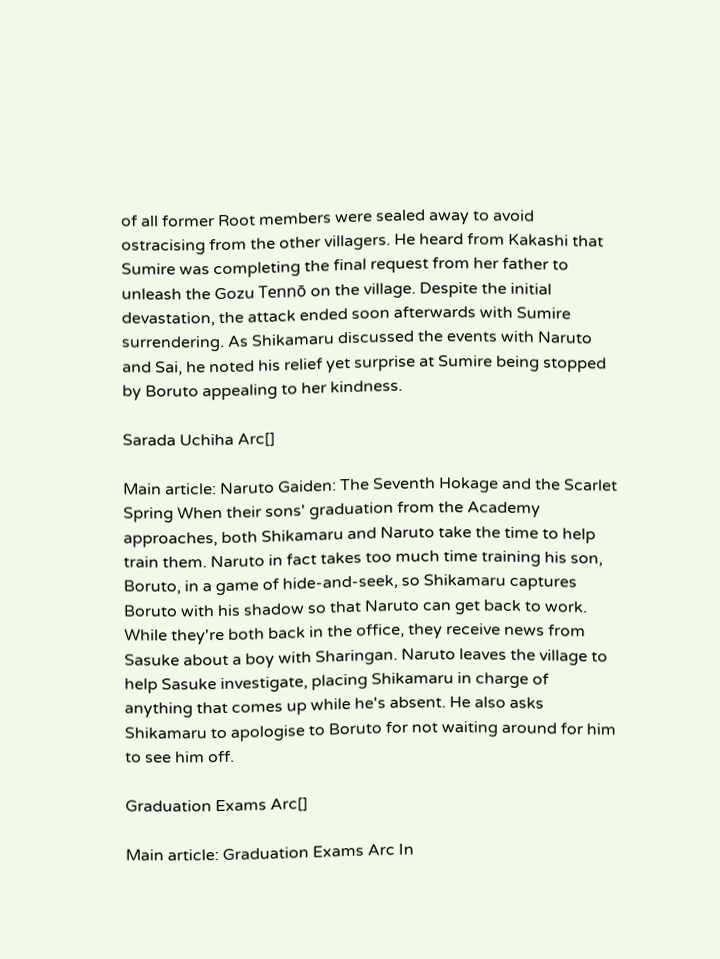of all former Root members were sealed away to avoid ostracising from the other villagers. He heard from Kakashi that Sumire was completing the final request from her father to unleash the Gozu Tennō on the village. Despite the initial devastation, the attack ended soon afterwards with Sumire surrendering. As Shikamaru discussed the events with Naruto and Sai, he noted his relief yet surprise at Sumire being stopped by Boruto appealing to her kindness.

Sarada Uchiha Arc[]

Main article: Naruto Gaiden: The Seventh Hokage and the Scarlet Spring When their sons' graduation from the Academy approaches, both Shikamaru and Naruto take the time to help train them. Naruto in fact takes too much time training his son, Boruto, in a game of hide-and-seek, so Shikamaru captures Boruto with his shadow so that Naruto can get back to work. While they're both back in the office, they receive news from Sasuke about a boy with Sharingan. Naruto leaves the village to help Sasuke investigate, placing Shikamaru in charge of anything that comes up while he's absent. He also asks Shikamaru to apologise to Boruto for not waiting around for him to see him off.

Graduation Exams Arc[]

Main article: Graduation Exams Arc In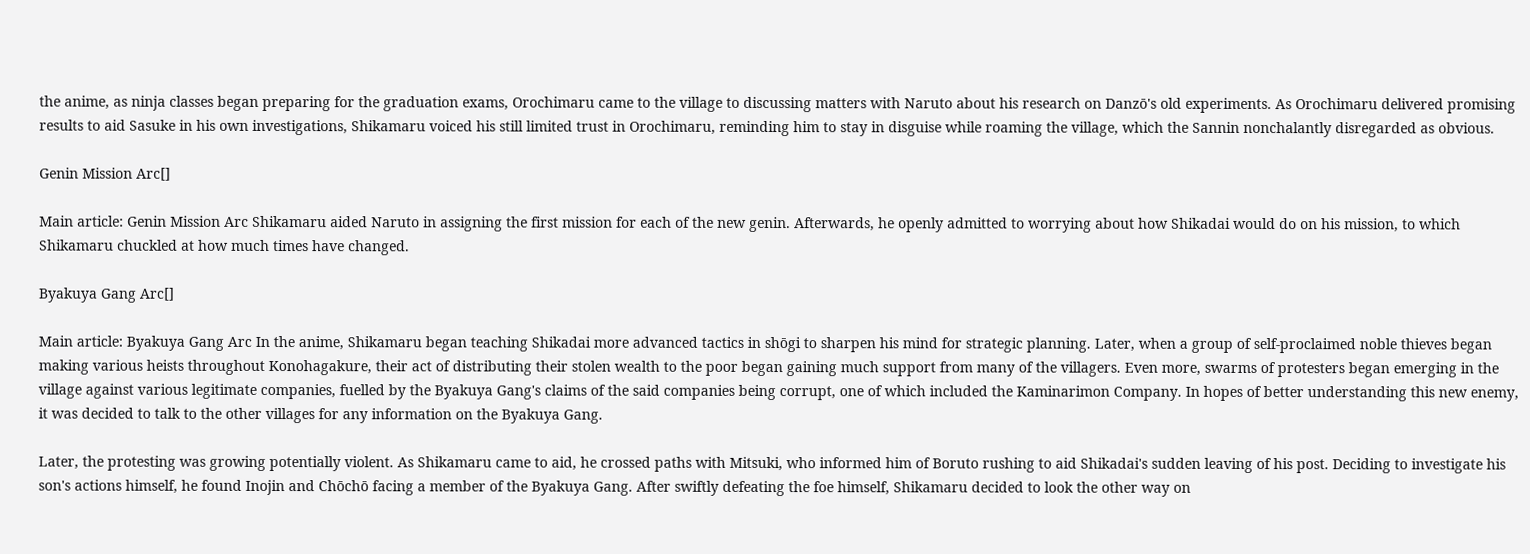the anime, as ninja classes began preparing for the graduation exams, Orochimaru came to the village to discussing matters with Naruto about his research on Danzō's old experiments. As Orochimaru delivered promising results to aid Sasuke in his own investigations, Shikamaru voiced his still limited trust in Orochimaru, reminding him to stay in disguise while roaming the village, which the Sannin nonchalantly disregarded as obvious.

Genin Mission Arc[]

Main article: Genin Mission Arc Shikamaru aided Naruto in assigning the first mission for each of the new genin. Afterwards, he openly admitted to worrying about how Shikadai would do on his mission, to which Shikamaru chuckled at how much times have changed.

Byakuya Gang Arc[]

Main article: Byakuya Gang Arc In the anime, Shikamaru began teaching Shikadai more advanced tactics in shōgi to sharpen his mind for strategic planning. Later, when a group of self-proclaimed noble thieves began making various heists throughout Konohagakure, their act of distributing their stolen wealth to the poor began gaining much support from many of the villagers. Even more, swarms of protesters began emerging in the village against various legitimate companies, fuelled by the Byakuya Gang's claims of the said companies being corrupt, one of which included the Kaminarimon Company. In hopes of better understanding this new enemy, it was decided to talk to the other villages for any information on the Byakuya Gang.

Later, the protesting was growing potentially violent. As Shikamaru came to aid, he crossed paths with Mitsuki, who informed him of Boruto rushing to aid Shikadai's sudden leaving of his post. Deciding to investigate his son's actions himself, he found Inojin and Chōchō facing a member of the Byakuya Gang. After swiftly defeating the foe himself, Shikamaru decided to look the other way on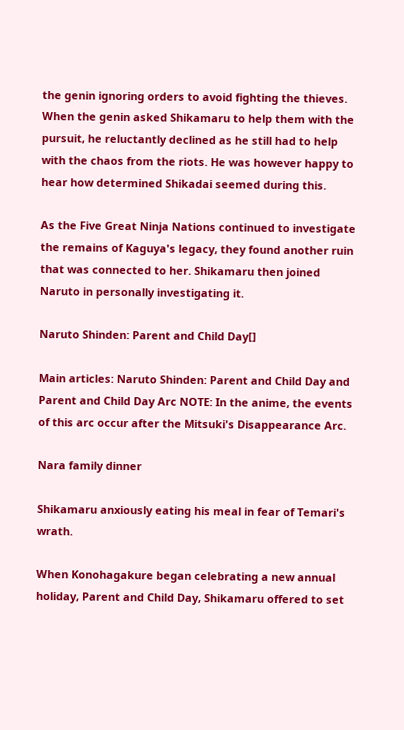the genin ignoring orders to avoid fighting the thieves. When the genin asked Shikamaru to help them with the pursuit, he reluctantly declined as he still had to help with the chaos from the riots. He was however happy to hear how determined Shikadai seemed during this.

As the Five Great Ninja Nations continued to investigate the remains of Kaguya's legacy, they found another ruin that was connected to her. Shikamaru then joined Naruto in personally investigating it.

Naruto Shinden: Parent and Child Day[]

Main articles: Naruto Shinden: Parent and Child Day and Parent and Child Day Arc NOTE: In the anime, the events of this arc occur after the Mitsuki's Disappearance Arc.

Nara family dinner

Shikamaru anxiously eating his meal in fear of Temari's wrath.

When Konohagakure began celebrating a new annual holiday, Parent and Child Day, Shikamaru offered to set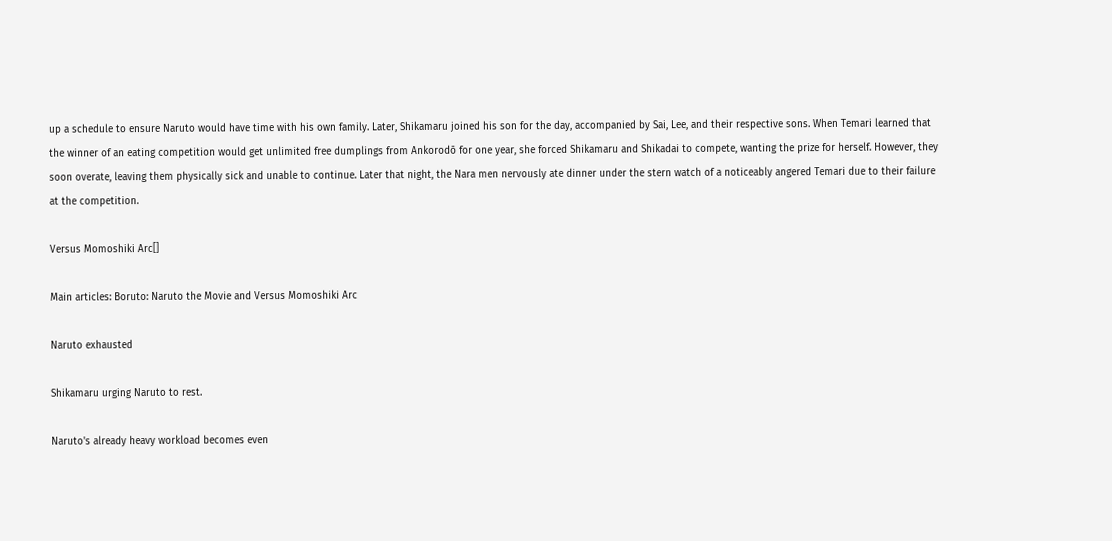up a schedule to ensure Naruto would have time with his own family. Later, Shikamaru joined his son for the day, accompanied by Sai, Lee, and their respective sons. When Temari learned that the winner of an eating competition would get unlimited free dumplings from Ankorodō for one year, she forced Shikamaru and Shikadai to compete, wanting the prize for herself. However, they soon overate, leaving them physically sick and unable to continue. Later that night, the Nara men nervously ate dinner under the stern watch of a noticeably angered Temari due to their failure at the competition.

Versus Momoshiki Arc[]

Main articles: Boruto: Naruto the Movie and Versus Momoshiki Arc

Naruto exhausted

Shikamaru urging Naruto to rest.

Naruto's already heavy workload becomes even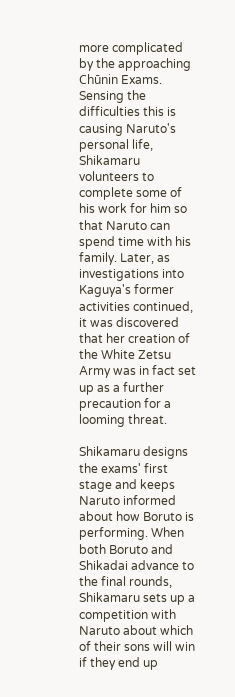more complicated by the approaching Chūnin Exams. Sensing the difficulties this is causing Naruto's personal life, Shikamaru volunteers to complete some of his work for him so that Naruto can spend time with his family. Later, as investigations into Kaguya's former activities continued, it was discovered that her creation of the White Zetsu Army was in fact set up as a further precaution for a looming threat.

Shikamaru designs the exams' first stage and keeps Naruto informed about how Boruto is performing. When both Boruto and Shikadai advance to the final rounds, Shikamaru sets up a competition with Naruto about which of their sons will win if they end up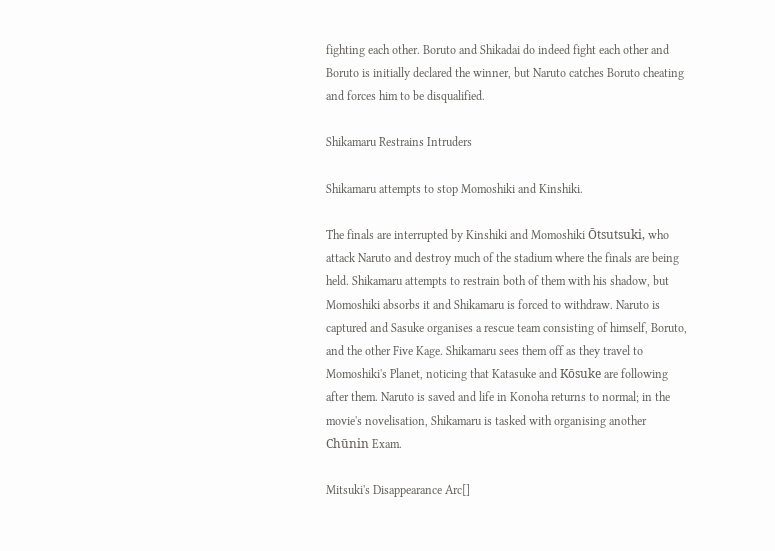fighting each other. Boruto and Shikadai do indeed fight each other and Boruto is initially declared the winner, but Naruto catches Boruto cheating and forces him to be disqualified.

Shikamaru Restrains Intruders

Shikamaru attempts to stop Momoshiki and Kinshiki.

The finals are interrupted by Kinshiki and Momoshiki Ōtsutsuki, who attack Naruto and destroy much of the stadium where the finals are being held. Shikamaru attempts to restrain both of them with his shadow, but Momoshiki absorbs it and Shikamaru is forced to withdraw. Naruto is captured and Sasuke organises a rescue team consisting of himself, Boruto, and the other Five Kage. Shikamaru sees them off as they travel to Momoshiki's Planet, noticing that Katasuke and Kōsuke are following after them. Naruto is saved and life in Konoha returns to normal; in the movie's novelisation, Shikamaru is tasked with organising another Chūnin Exam.

Mitsuki's Disappearance Arc[]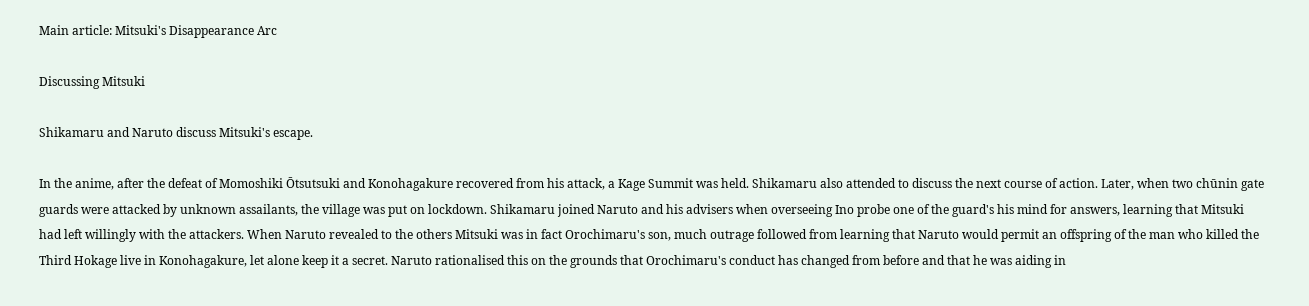Main article: Mitsuki's Disappearance Arc

Discussing Mitsuki

Shikamaru and Naruto discuss Mitsuki's escape.

In the anime, after the defeat of Momoshiki Ōtsutsuki and Konohagakure recovered from his attack, a Kage Summit was held. Shikamaru also attended to discuss the next course of action. Later, when two chūnin gate guards were attacked by unknown assailants, the village was put on lockdown. Shikamaru joined Naruto and his advisers when overseeing Ino probe one of the guard's his mind for answers, learning that Mitsuki had left willingly with the attackers. When Naruto revealed to the others Mitsuki was in fact Orochimaru's son, much outrage followed from learning that Naruto would permit an offspring of the man who killed the Third Hokage live in Konohagakure, let alone keep it a secret. Naruto rationalised this on the grounds that Orochimaru's conduct has changed from before and that he was aiding in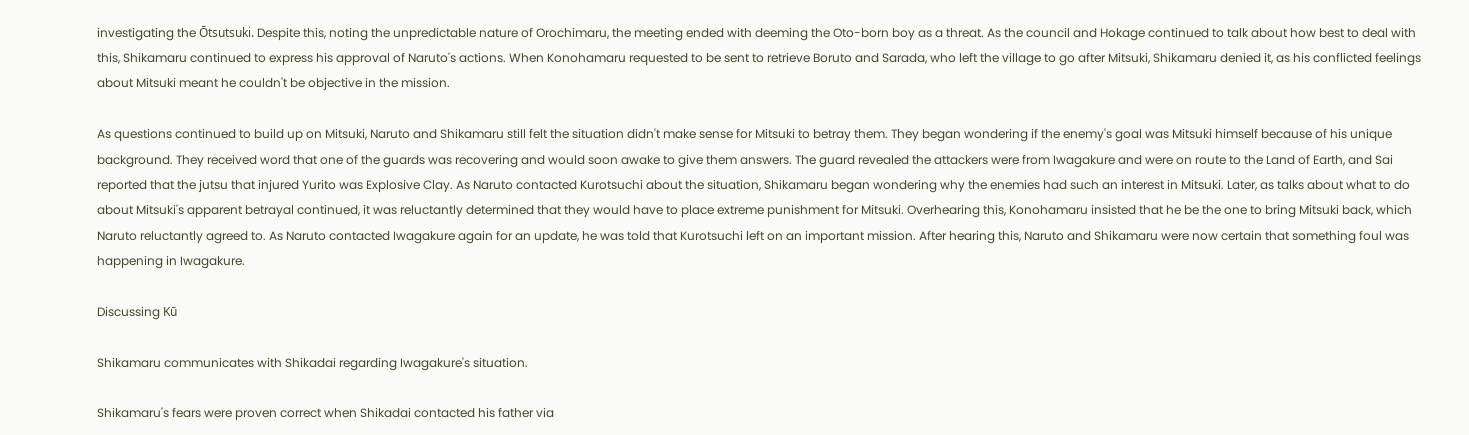investigating the Ōtsutsuki. Despite this, noting the unpredictable nature of Orochimaru, the meeting ended with deeming the Oto-born boy as a threat. As the council and Hokage continued to talk about how best to deal with this, Shikamaru continued to express his approval of Naruto's actions. When Konohamaru requested to be sent to retrieve Boruto and Sarada, who left the village to go after Mitsuki, Shikamaru denied it, as his conflicted feelings about Mitsuki meant he couldn't be objective in the mission.

As questions continued to build up on Mitsuki, Naruto and Shikamaru still felt the situation didn't make sense for Mitsuki to betray them. They began wondering if the enemy's goal was Mitsuki himself because of his unique background. They received word that one of the guards was recovering and would soon awake to give them answers. The guard revealed the attackers were from Iwagakure and were on route to the Land of Earth, and Sai reported that the jutsu that injured Yurito was Explosive Clay. As Naruto contacted Kurotsuchi about the situation, Shikamaru began wondering why the enemies had such an interest in Mitsuki. Later, as talks about what to do about Mitsuki's apparent betrayal continued, it was reluctantly determined that they would have to place extreme punishment for Mitsuki. Overhearing this, Konohamaru insisted that he be the one to bring Mitsuki back, which Naruto reluctantly agreed to. As Naruto contacted Iwagakure again for an update, he was told that Kurotsuchi left on an important mission. After hearing this, Naruto and Shikamaru were now certain that something foul was happening in Iwagakure.

Discussing Kū

Shikamaru communicates with Shikadai regarding Iwagakure's situation.

Shikamaru's fears were proven correct when Shikadai contacted his father via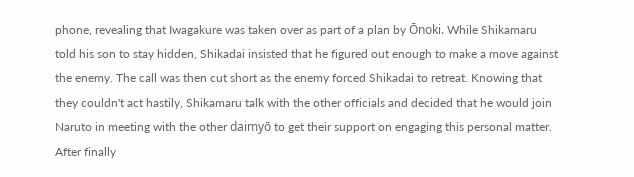phone, revealing that Iwagakure was taken over as part of a plan by Ōnoki. While Shikamaru told his son to stay hidden, Shikadai insisted that he figured out enough to make a move against the enemy. The call was then cut short as the enemy forced Shikadai to retreat. Knowing that they couldn't act hastily, Shikamaru talk with the other officials and decided that he would join Naruto in meeting with the other daimyō to get their support on engaging this personal matter. After finally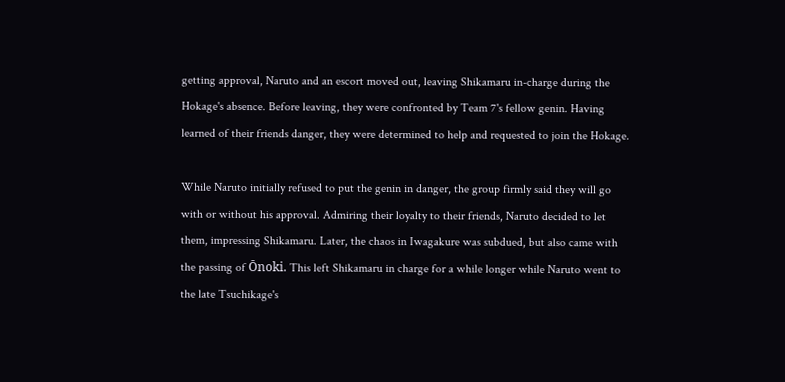getting approval, Naruto and an escort moved out, leaving Shikamaru in-charge during the Hokage's absence. Before leaving, they were confronted by Team 7's fellow genin. Having learned of their friends danger, they were determined to help and requested to join the Hokage.

While Naruto initially refused to put the genin in danger, the group firmly said they will go with or without his approval. Admiring their loyalty to their friends, Naruto decided to let them, impressing Shikamaru. Later, the chaos in Iwagakure was subdued, but also came with the passing of Ōnoki. This left Shikamaru in charge for a while longer while Naruto went to the late Tsuchikage's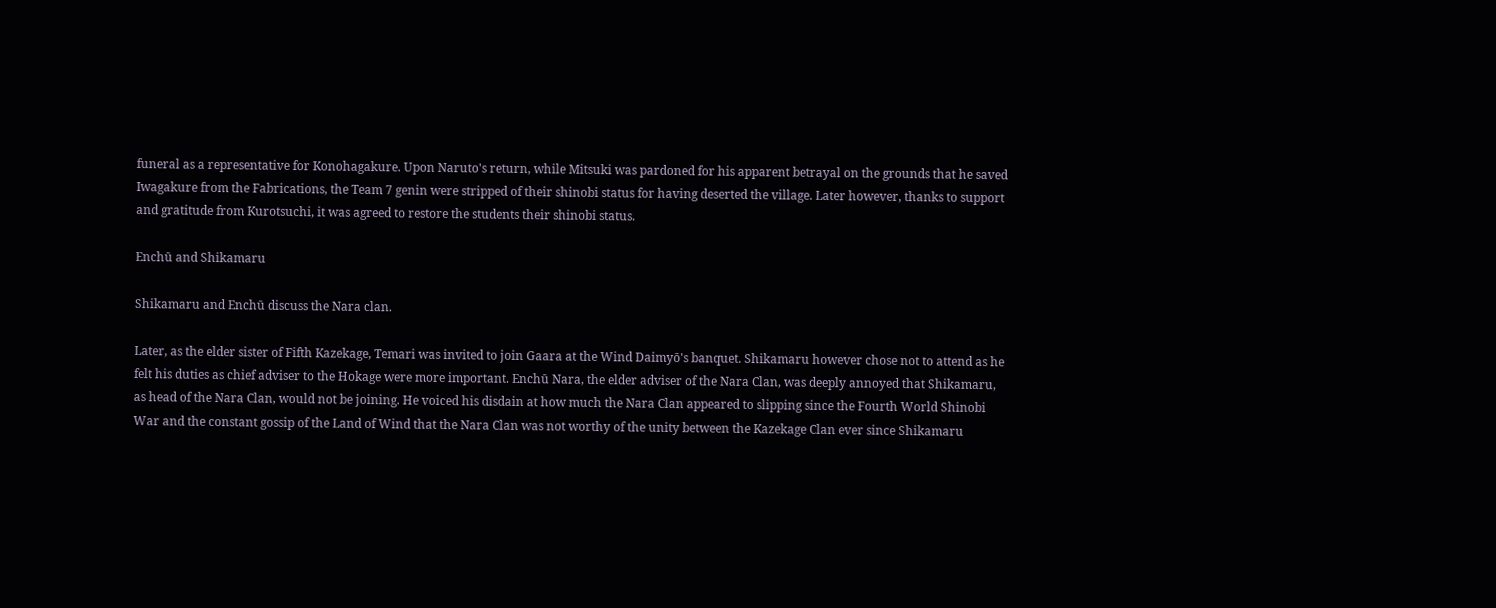funeral as a representative for Konohagakure. Upon Naruto's return, while Mitsuki was pardoned for his apparent betrayal on the grounds that he saved Iwagakure from the Fabrications, the Team 7 genin were stripped of their shinobi status for having deserted the village. Later however, thanks to support and gratitude from Kurotsuchi, it was agreed to restore the students their shinobi status.

Enchū and Shikamaru

Shikamaru and Enchū discuss the Nara clan.

Later, as the elder sister of Fifth Kazekage, Temari was invited to join Gaara at the Wind Daimyō's banquet. Shikamaru however chose not to attend as he felt his duties as chief adviser to the Hokage were more important. Enchū Nara, the elder adviser of the Nara Clan, was deeply annoyed that Shikamaru, as head of the Nara Clan, would not be joining. He voiced his disdain at how much the Nara Clan appeared to slipping since the Fourth World Shinobi War and the constant gossip of the Land of Wind that the Nara Clan was not worthy of the unity between the Kazekage Clan ever since Shikamaru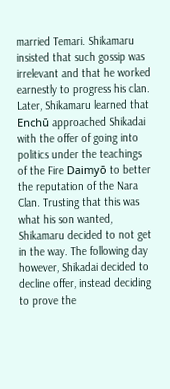married Temari. Shikamaru insisted that such gossip was irrelevant and that he worked earnestly to progress his clan. Later, Shikamaru learned that Enchū approached Shikadai with the offer of going into politics under the teachings of the Fire Daimyō to better the reputation of the Nara Clan. Trusting that this was what his son wanted, Shikamaru decided to not get in the way. The following day however, Shikadai decided to decline offer, instead deciding to prove the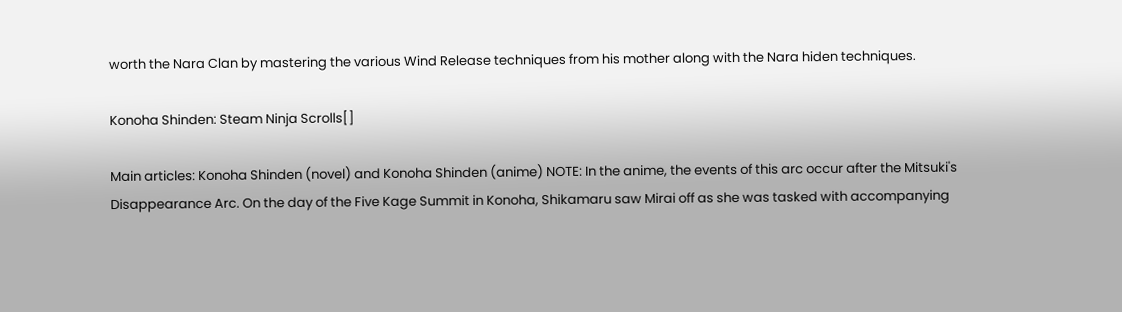worth the Nara Clan by mastering the various Wind Release techniques from his mother along with the Nara hiden techniques.

Konoha Shinden: Steam Ninja Scrolls[]

Main articles: Konoha Shinden (novel) and Konoha Shinden (anime) NOTE: In the anime, the events of this arc occur after the Mitsuki's Disappearance Arc. On the day of the Five Kage Summit in Konoha, Shikamaru saw Mirai off as she was tasked with accompanying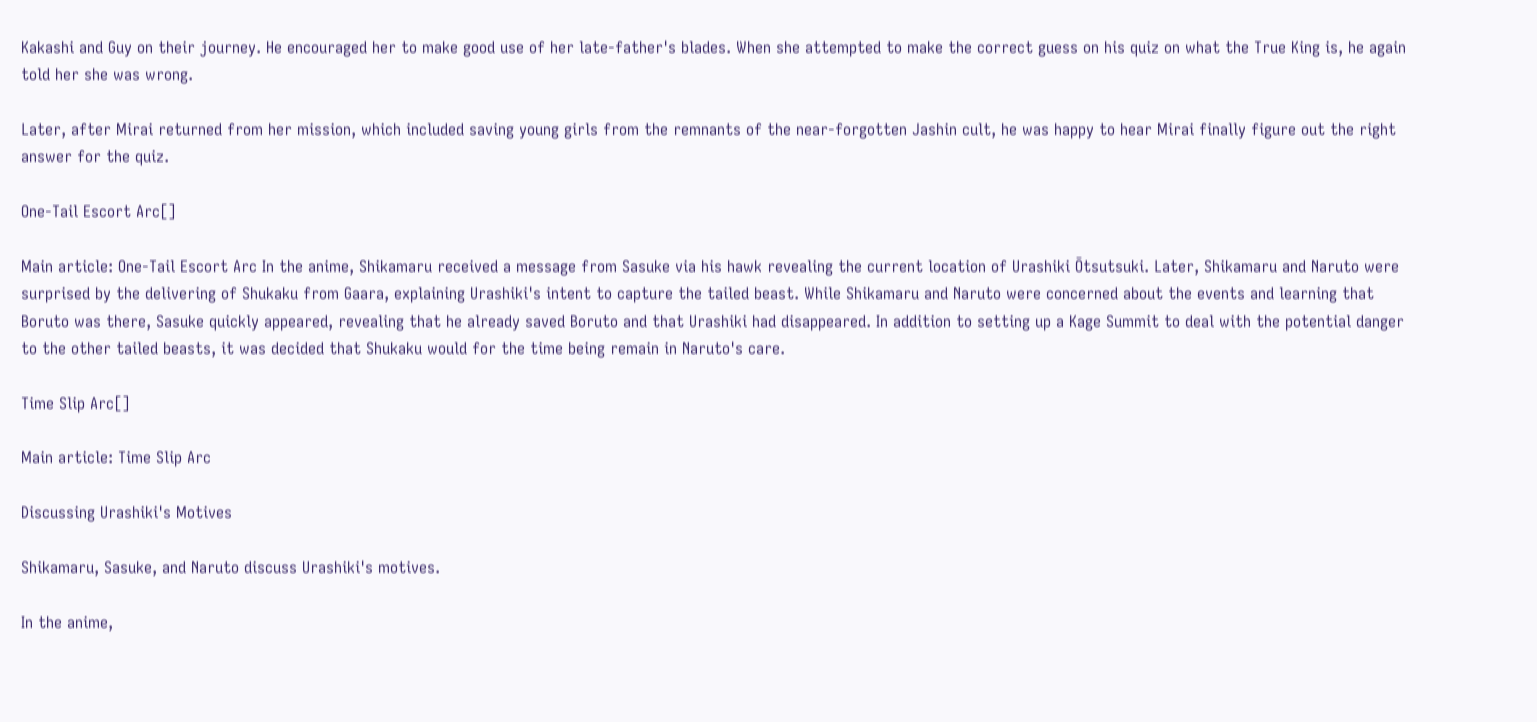Kakashi and Guy on their journey. He encouraged her to make good use of her late-father's blades. When she attempted to make the correct guess on his quiz on what the True King is, he again told her she was wrong.

Later, after Mirai returned from her mission, which included saving young girls from the remnants of the near-forgotten Jashin cult, he was happy to hear Mirai finally figure out the right answer for the quiz.

One-Tail Escort Arc[]

Main article: One-Tail Escort Arc In the anime, Shikamaru received a message from Sasuke via his hawk revealing the current location of Urashiki Ōtsutsuki. Later, Shikamaru and Naruto were surprised by the delivering of Shukaku from Gaara, explaining Urashiki's intent to capture the tailed beast. While Shikamaru and Naruto were concerned about the events and learning that Boruto was there, Sasuke quickly appeared, revealing that he already saved Boruto and that Urashiki had disappeared. In addition to setting up a Kage Summit to deal with the potential danger to the other tailed beasts, it was decided that Shukaku would for the time being remain in Naruto's care.

Time Slip Arc[]

Main article: Time Slip Arc

Discussing Urashiki's Motives

Shikamaru, Sasuke, and Naruto discuss Urashiki's motives.

In the anime,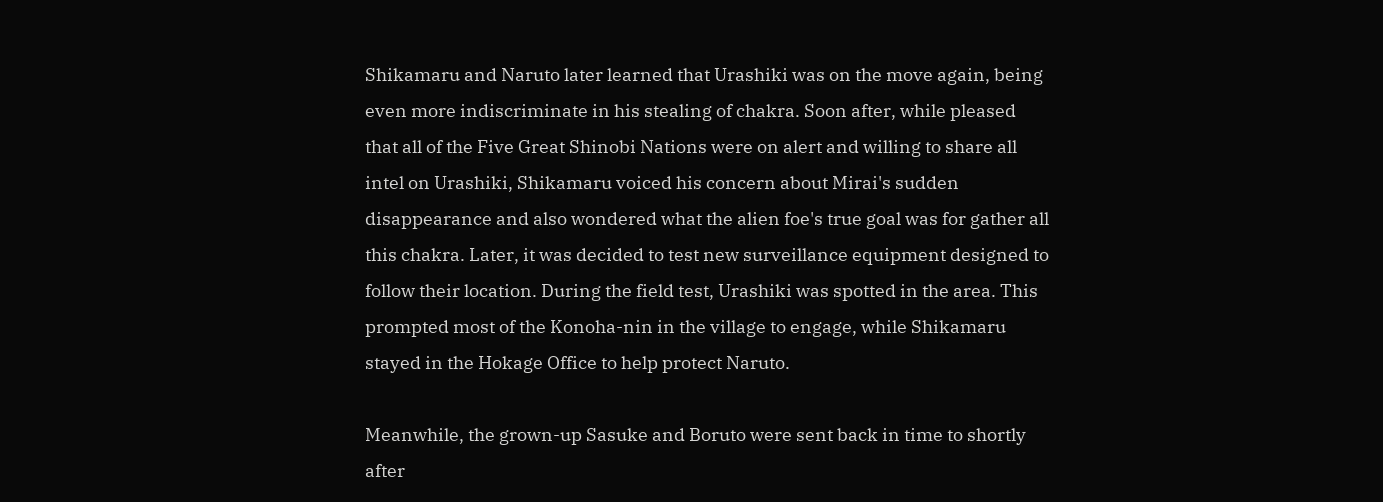Shikamaru and Naruto later learned that Urashiki was on the move again, being even more indiscriminate in his stealing of chakra. Soon after, while pleased that all of the Five Great Shinobi Nations were on alert and willing to share all intel on Urashiki, Shikamaru voiced his concern about Mirai's sudden disappearance and also wondered what the alien foe's true goal was for gather all this chakra. Later, it was decided to test new surveillance equipment designed to follow their location. During the field test, Urashiki was spotted in the area. This prompted most of the Konoha-nin in the village to engage, while Shikamaru stayed in the Hokage Office to help protect Naruto.

Meanwhile, the grown-up Sasuke and Boruto were sent back in time to shortly after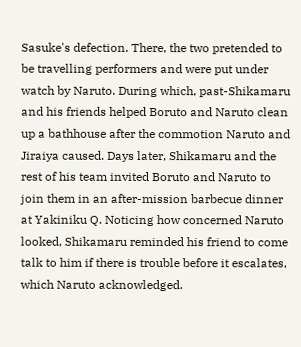Sasuke's defection. There, the two pretended to be travelling performers and were put under watch by Naruto. During which, past-Shikamaru and his friends helped Boruto and Naruto clean up a bathhouse after the commotion Naruto and Jiraiya caused. Days later, Shikamaru and the rest of his team invited Boruto and Naruto to join them in an after-mission barbecue dinner at Yakiniku Q. Noticing how concerned Naruto looked, Shikamaru reminded his friend to come talk to him if there is trouble before it escalates, which Naruto acknowledged.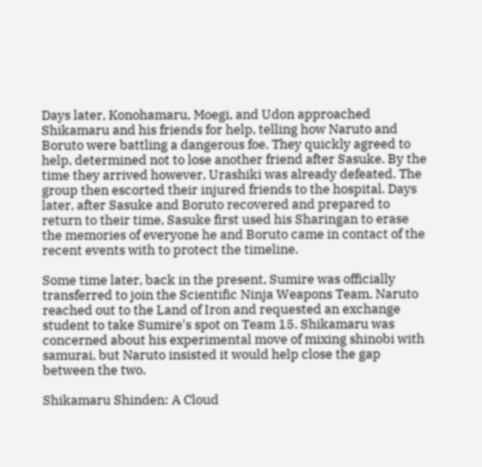Days later, Konohamaru, Moegi, and Udon approached Shikamaru and his friends for help, telling how Naruto and Boruto were battling a dangerous foe. They quickly agreed to help, determined not to lose another friend after Sasuke. By the time they arrived however, Urashiki was already defeated. The group then escorted their injured friends to the hospital. Days later, after Sasuke and Boruto recovered and prepared to return to their time, Sasuke first used his Sharingan to erase the memories of everyone he and Boruto came in contact of the recent events with to protect the timeline.

Some time later, back in the present, Sumire was officially transferred to join the Scientific Ninja Weapons Team. Naruto reached out to the Land of Iron and requested an exchange student to take Sumire's spot on Team 15. Shikamaru was concerned about his experimental move of mixing shinobi with samurai, but Naruto insisted it would help close the gap between the two.

Shikamaru Shinden: A Cloud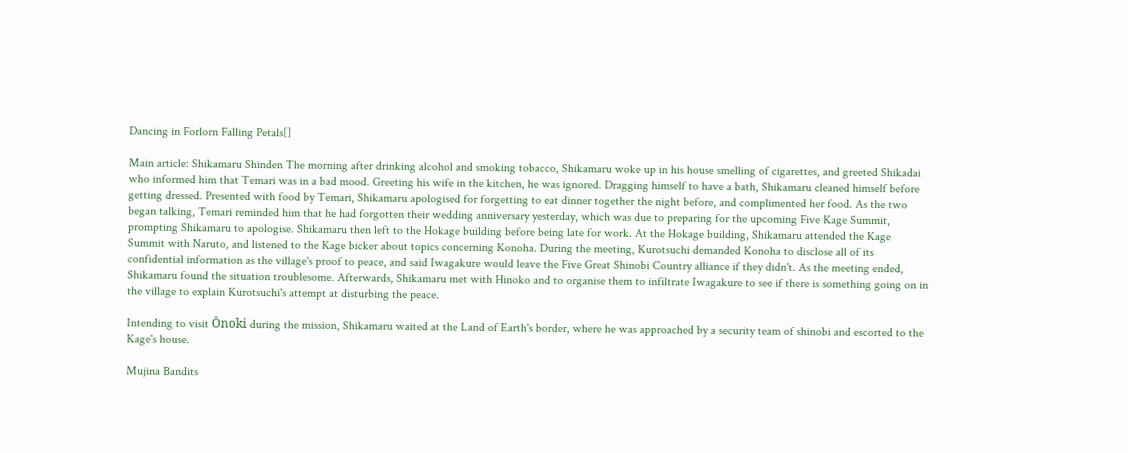Dancing in Forlorn Falling Petals[]

Main article: Shikamaru Shinden The morning after drinking alcohol and smoking tobacco, Shikamaru woke up in his house smelling of cigarettes, and greeted Shikadai who informed him that Temari was in a bad mood. Greeting his wife in the kitchen, he was ignored. Dragging himself to have a bath, Shikamaru cleaned himself before getting dressed. Presented with food by Temari, Shikamaru apologised for forgetting to eat dinner together the night before, and complimented her food. As the two began talking, Temari reminded him that he had forgotten their wedding anniversary yesterday, which was due to preparing for the upcoming Five Kage Summit, prompting Shikamaru to apologise. Shikamaru then left to the Hokage building before being late for work. At the Hokage building, Shikamaru attended the Kage Summit with Naruto, and listened to the Kage bicker about topics concerning Konoha. During the meeting, Kurotsuchi demanded Konoha to disclose all of its confidential information as the village's proof to peace, and said Iwagakure would leave the Five Great Shinobi Country alliance if they didn't. As the meeting ended, Shikamaru found the situation troublesome. Afterwards, Shikamaru met with Hinoko and to organise them to infiltrate Iwagakure to see if there is something going on in the village to explain Kurotsuchi's attempt at disturbing the peace.

Intending to visit Ōnoki during the mission, Shikamaru waited at the Land of Earth's border, where he was approached by a security team of shinobi and escorted to the Kage's house.

Mujina Bandits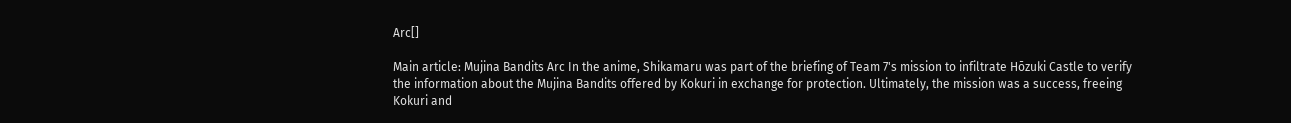Arc[]

Main article: Mujina Bandits Arc In the anime, Shikamaru was part of the briefing of Team 7's mission to infiltrate Hōzuki Castle to verify the information about the Mujina Bandits offered by Kokuri in exchange for protection. Ultimately, the mission was a success, freeing Kokuri and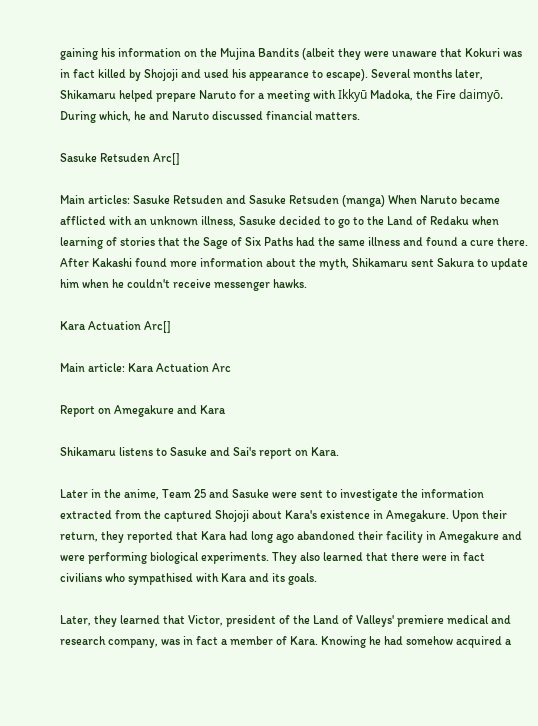gaining his information on the Mujina Bandits (albeit they were unaware that Kokuri was in fact killed by Shojoji and used his appearance to escape). Several months later, Shikamaru helped prepare Naruto for a meeting with Ikkyū Madoka, the Fire daimyō. During which, he and Naruto discussed financial matters.

Sasuke Retsuden Arc[]

Main articles: Sasuke Retsuden and Sasuke Retsuden (manga) When Naruto became afflicted with an unknown illness, Sasuke decided to go to the Land of Redaku when learning of stories that the Sage of Six Paths had the same illness and found a cure there. After Kakashi found more information about the myth, Shikamaru sent Sakura to update him when he couldn't receive messenger hawks.

Kara Actuation Arc[]

Main article: Kara Actuation Arc

Report on Amegakure and Kara

Shikamaru listens to Sasuke and Sai's report on Kara.

Later in the anime, Team 25 and Sasuke were sent to investigate the information extracted from the captured Shojoji about Kara's existence in Amegakure. Upon their return, they reported that Kara had long ago abandoned their facility in Amegakure and were performing biological experiments. They also learned that there were in fact civilians who sympathised with Kara and its goals.

Later, they learned that Victor, president of the Land of Valleys' premiere medical and research company, was in fact a member of Kara. Knowing he had somehow acquired a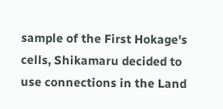sample of the First Hokage's cells, Shikamaru decided to use connections in the Land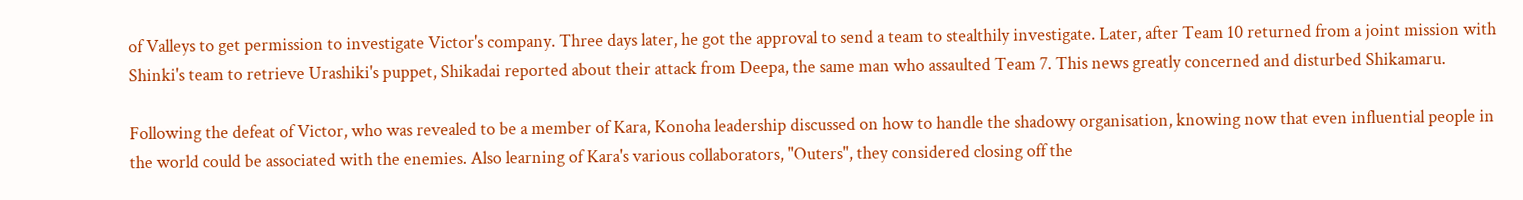of Valleys to get permission to investigate Victor's company. Three days later, he got the approval to send a team to stealthily investigate. Later, after Team 10 returned from a joint mission with Shinki's team to retrieve Urashiki's puppet, Shikadai reported about their attack from Deepa, the same man who assaulted Team 7. This news greatly concerned and disturbed Shikamaru.

Following the defeat of Victor, who was revealed to be a member of Kara, Konoha leadership discussed on how to handle the shadowy organisation, knowing now that even influential people in the world could be associated with the enemies. Also learning of Kara's various collaborators, "Outers", they considered closing off the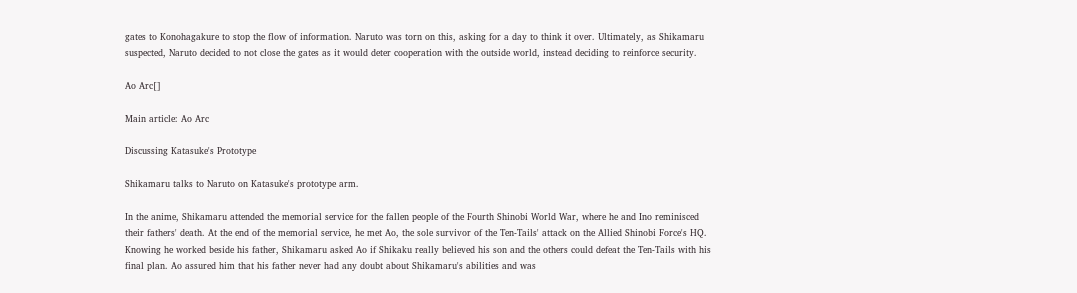gates to Konohagakure to stop the flow of information. Naruto was torn on this, asking for a day to think it over. Ultimately, as Shikamaru suspected, Naruto decided to not close the gates as it would deter cooperation with the outside world, instead deciding to reinforce security.

Ao Arc[]

Main article: Ao Arc

Discussing Katasuke's Prototype

Shikamaru talks to Naruto on Katasuke's prototype arm.

In the anime, Shikamaru attended the memorial service for the fallen people of the Fourth Shinobi World War, where he and Ino reminisced their fathers' death. At the end of the memorial service, he met Ao, the sole survivor of the Ten-Tails' attack on the Allied Shinobi Force's HQ. Knowing he worked beside his father, Shikamaru asked Ao if Shikaku really believed his son and the others could defeat the Ten-Tails with his final plan. Ao assured him that his father never had any doubt about Shikamaru's abilities and was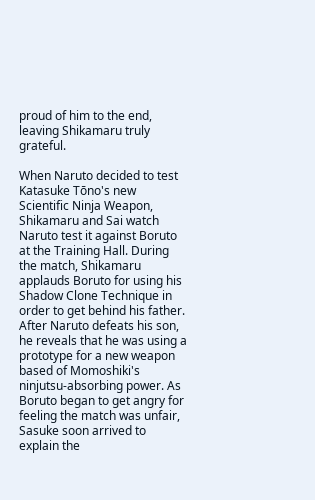proud of him to the end, leaving Shikamaru truly grateful.

When Naruto decided to test Katasuke Tōno's new Scientific Ninja Weapon, Shikamaru and Sai watch Naruto test it against Boruto at the Training Hall. During the match, Shikamaru applauds Boruto for using his Shadow Clone Technique in order to get behind his father. After Naruto defeats his son, he reveals that he was using a prototype for a new weapon based of Momoshiki's ninjutsu-absorbing power. As Boruto began to get angry for feeling the match was unfair, Sasuke soon arrived to explain the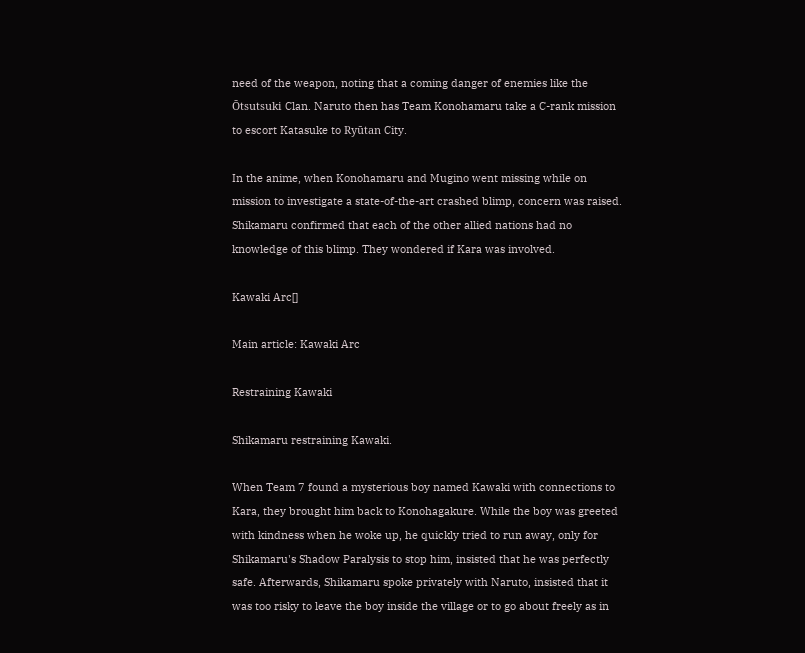need of the weapon, noting that a coming danger of enemies like the Ōtsutsuki Clan. Naruto then has Team Konohamaru take a C-rank mission to escort Katasuke to Ryūtan City.

In the anime, when Konohamaru and Mugino went missing while on mission to investigate a state-of-the-art crashed blimp, concern was raised. Shikamaru confirmed that each of the other allied nations had no knowledge of this blimp. They wondered if Kara was involved.

Kawaki Arc[]

Main article: Kawaki Arc

Restraining Kawaki

Shikamaru restraining Kawaki.

When Team 7 found a mysterious boy named Kawaki with connections to Kara, they brought him back to Konohagakure. While the boy was greeted with kindness when he woke up, he quickly tried to run away, only for Shikamaru's Shadow Paralysis to stop him, insisted that he was perfectly safe. Afterwards, Shikamaru spoke privately with Naruto, insisted that it was too risky to leave the boy inside the village or to go about freely as in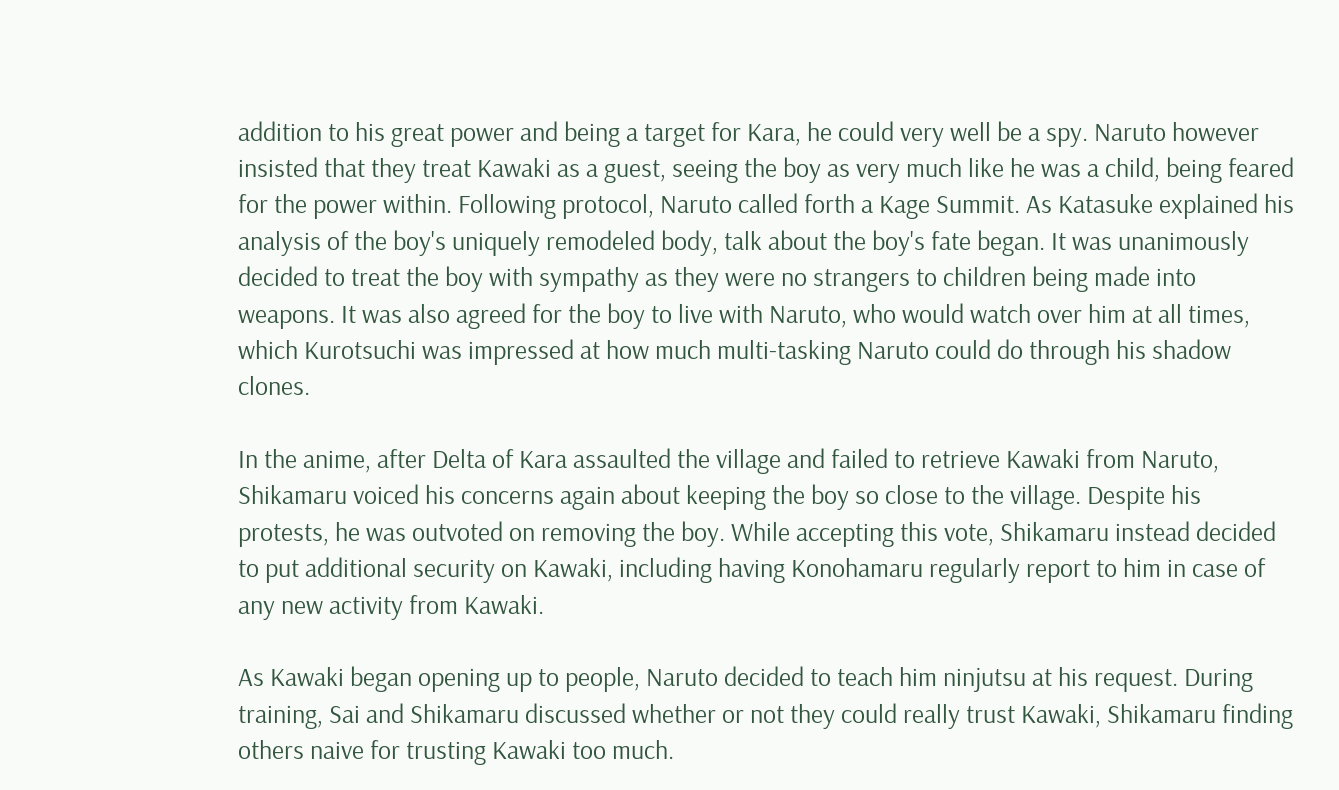addition to his great power and being a target for Kara, he could very well be a spy. Naruto however insisted that they treat Kawaki as a guest, seeing the boy as very much like he was a child, being feared for the power within. Following protocol, Naruto called forth a Kage Summit. As Katasuke explained his analysis of the boy's uniquely remodeled body, talk about the boy's fate began. It was unanimously decided to treat the boy with sympathy as they were no strangers to children being made into weapons. It was also agreed for the boy to live with Naruto, who would watch over him at all times, which Kurotsuchi was impressed at how much multi-tasking Naruto could do through his shadow clones.

In the anime, after Delta of Kara assaulted the village and failed to retrieve Kawaki from Naruto, Shikamaru voiced his concerns again about keeping the boy so close to the village. Despite his protests, he was outvoted on removing the boy. While accepting this vote, Shikamaru instead decided to put additional security on Kawaki, including having Konohamaru regularly report to him in case of any new activity from Kawaki.

As Kawaki began opening up to people, Naruto decided to teach him ninjutsu at his request. During training, Sai and Shikamaru discussed whether or not they could really trust Kawaki, Shikamaru finding others naive for trusting Kawaki too much.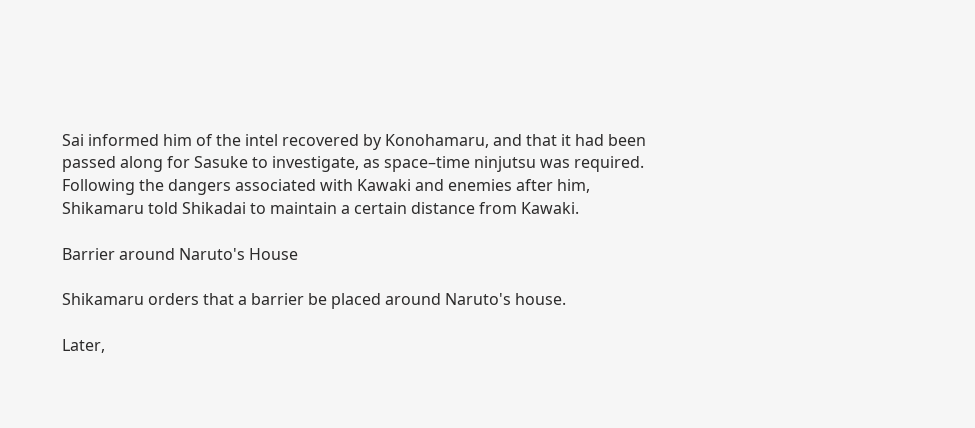Sai informed him of the intel recovered by Konohamaru, and that it had been passed along for Sasuke to investigate, as space–time ninjutsu was required. Following the dangers associated with Kawaki and enemies after him, Shikamaru told Shikadai to maintain a certain distance from Kawaki.

Barrier around Naruto's House

Shikamaru orders that a barrier be placed around Naruto's house.

Later,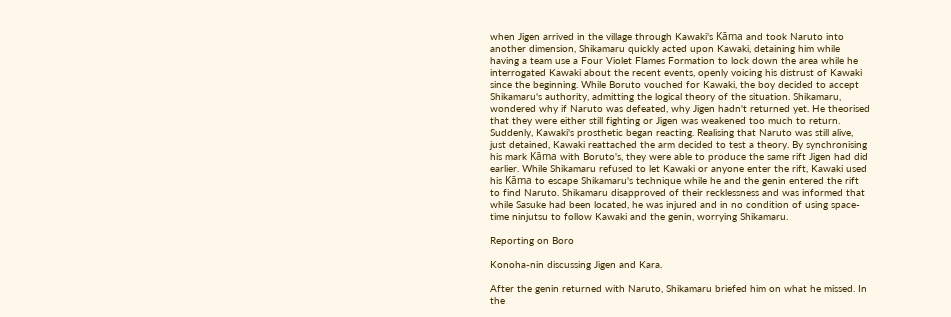when Jigen arrived in the village through Kawaki's Kāma and took Naruto into another dimension, Shikamaru quickly acted upon Kawaki, detaining him while having a team use a Four Violet Flames Formation to lock down the area while he interrogated Kawaki about the recent events, openly voicing his distrust of Kawaki since the beginning. While Boruto vouched for Kawaki, the boy decided to accept Shikamaru's authority, admitting the logical theory of the situation. Shikamaru, wondered why if Naruto was defeated, why Jigen hadn't returned yet. He theorised that they were either still fighting or Jigen was weakened too much to return. Suddenly, Kawaki's prosthetic began reacting. Realising that Naruto was still alive, just detained, Kawaki reattached the arm decided to test a theory. By synchronising his mark Kāma with Boruto's, they were able to produce the same rift Jigen had did earlier. While Shikamaru refused to let Kawaki or anyone enter the rift, Kawaki used his Kāma to escape Shikamaru's technique while he and the genin entered the rift to find Naruto. Shikamaru disapproved of their recklessness and was informed that while Sasuke had been located, he was injured and in no condition of using space-time ninjutsu to follow Kawaki and the genin, worrying Shikamaru.

Reporting on Boro

Konoha-nin discussing Jigen and Kara.

After the genin returned with Naruto, Shikamaru briefed him on what he missed. In the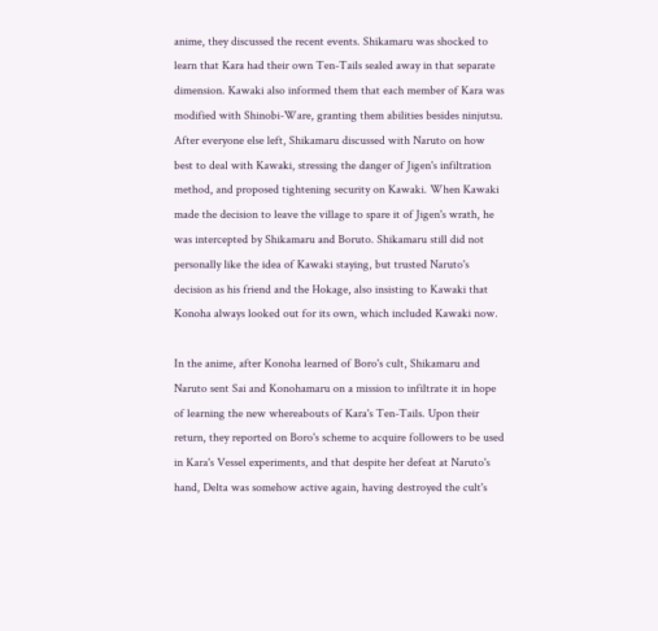anime, they discussed the recent events. Shikamaru was shocked to learn that Kara had their own Ten-Tails sealed away in that separate dimension. Kawaki also informed them that each member of Kara was modified with Shinobi-Ware, granting them abilities besides ninjutsu. After everyone else left, Shikamaru discussed with Naruto on how best to deal with Kawaki, stressing the danger of Jigen's infiltration method, and proposed tightening security on Kawaki. When Kawaki made the decision to leave the village to spare it of Jigen's wrath, he was intercepted by Shikamaru and Boruto. Shikamaru still did not personally like the idea of Kawaki staying, but trusted Naruto's decision as his friend and the Hokage, also insisting to Kawaki that Konoha always looked out for its own, which included Kawaki now.

In the anime, after Konoha learned of Boro's cult, Shikamaru and Naruto sent Sai and Konohamaru on a mission to infiltrate it in hope of learning the new whereabouts of Kara's Ten-Tails. Upon their return, they reported on Boro's scheme to acquire followers to be used in Kara's Vessel experiments, and that despite her defeat at Naruto's hand, Delta was somehow active again, having destroyed the cult's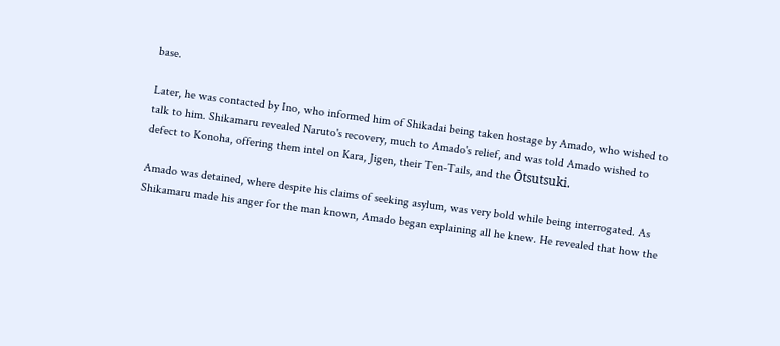base.

Later, he was contacted by Ino, who informed him of Shikadai being taken hostage by Amado, who wished to talk to him. Shikamaru revealed Naruto's recovery, much to Amado's relief, and was told Amado wished to defect to Konoha, offering them intel on Kara, Jigen, their Ten-Tails, and the Ōtsutsuki.

Amado was detained, where despite his claims of seeking asylum, was very bold while being interrogated. As Shikamaru made his anger for the man known, Amado began explaining all he knew. He revealed that how the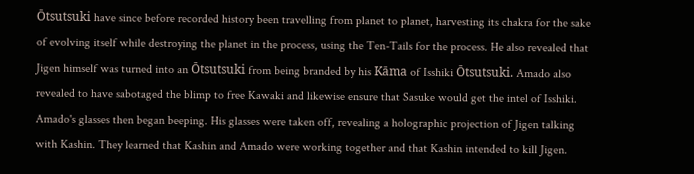Ōtsutsuki have since before recorded history been travelling from planet to planet, harvesting its chakra for the sake of evolving itself while destroying the planet in the process, using the Ten-Tails for the process. He also revealed that Jigen himself was turned into an Ōtsutsuki from being branded by his Kāma of Isshiki Ōtsutsuki. Amado also revealed to have sabotaged the blimp to free Kawaki and likewise ensure that Sasuke would get the intel of Isshiki. Amado's glasses then began beeping. His glasses were taken off, revealing a holographic projection of Jigen talking with Kashin. They learned that Kashin and Amado were working together and that Kashin intended to kill Jigen.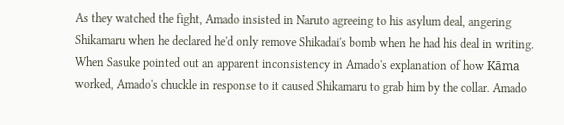As they watched the fight, Amado insisted in Naruto agreeing to his asylum deal, angering Shikamaru when he declared he'd only remove Shikadai's bomb when he had his deal in writing. When Sasuke pointed out an apparent inconsistency in Amado's explanation of how Kāma worked, Amado's chuckle in response to it caused Shikamaru to grab him by the collar. Amado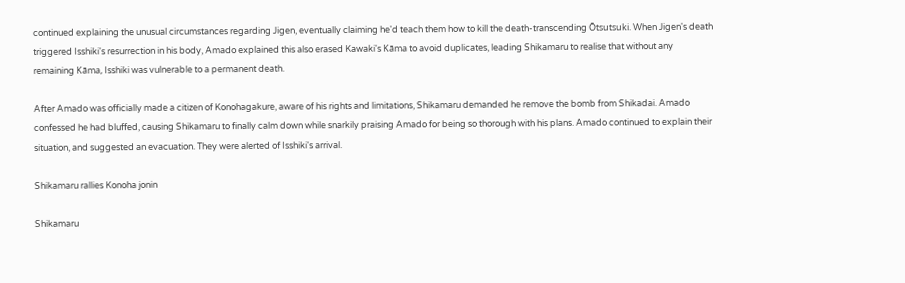continued explaining the unusual circumstances regarding Jigen, eventually claiming he'd teach them how to kill the death-transcending Ōtsutsuki. When Jigen's death triggered Isshiki's resurrection in his body, Amado explained this also erased Kawaki's Kāma to avoid duplicates, leading Shikamaru to realise that without any remaining Kāma, Isshiki was vulnerable to a permanent death.

After Amado was officially made a citizen of Konohagakure, aware of his rights and limitations, Shikamaru demanded he remove the bomb from Shikadai. Amado confessed he had bluffed, causing Shikamaru to finally calm down while snarkily praising Amado for being so thorough with his plans. Amado continued to explain their situation, and suggested an evacuation. They were alerted of Isshiki's arrival.

Shikamaru rallies Konoha jonin

Shikamaru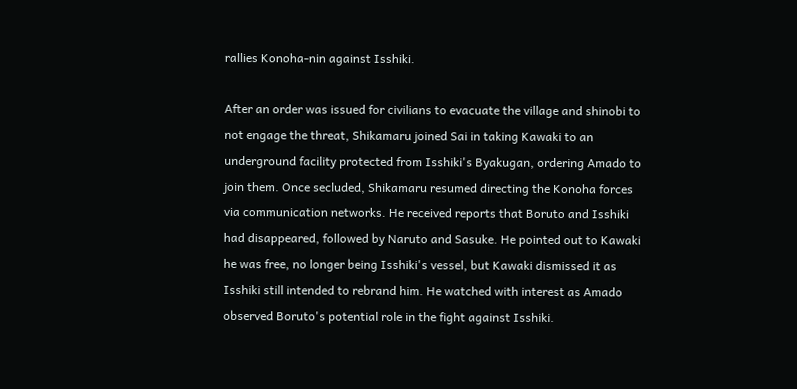rallies Konoha-nin against Isshiki.

After an order was issued for civilians to evacuate the village and shinobi to not engage the threat, Shikamaru joined Sai in taking Kawaki to an underground facility protected from Isshiki's Byakugan, ordering Amado to join them. Once secluded, Shikamaru resumed directing the Konoha forces via communication networks. He received reports that Boruto and Isshiki had disappeared, followed by Naruto and Sasuke. He pointed out to Kawaki he was free, no longer being Isshiki's vessel, but Kawaki dismissed it as Isshiki still intended to rebrand him. He watched with interest as Amado observed Boruto's potential role in the fight against Isshiki.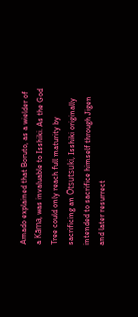Amado explained that Boruto, as a wielder of a Kāma, was invaluable to Isshiki. As the God Tree could only reach full maturity by sacrificing an Ōtsutsuki, Isshiki originally intended to sacrifice himself through Jigen and later resurrect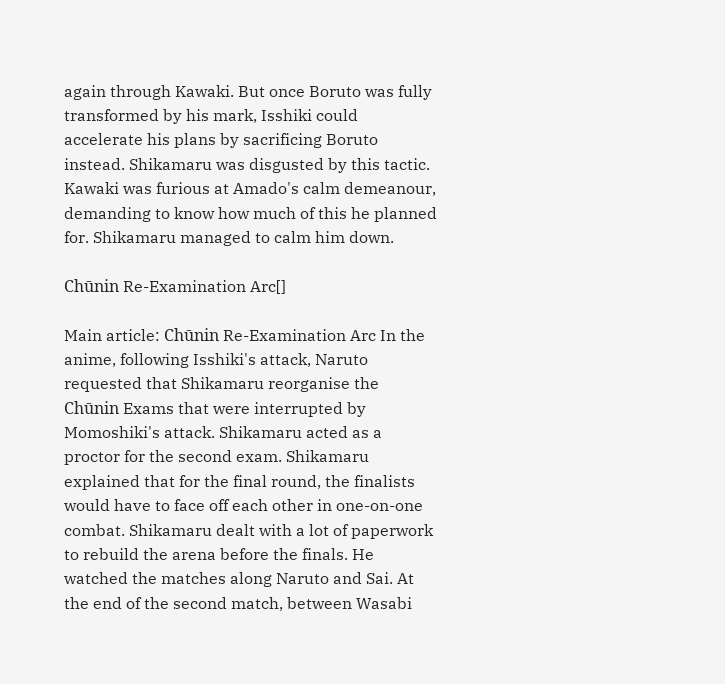again through Kawaki. But once Boruto was fully transformed by his mark, Isshiki could accelerate his plans by sacrificing Boruto instead. Shikamaru was disgusted by this tactic. Kawaki was furious at Amado's calm demeanour, demanding to know how much of this he planned for. Shikamaru managed to calm him down.

Chūnin Re-Examination Arc[]

Main article: Chūnin Re-Examination Arc In the anime, following Isshiki's attack, Naruto requested that Shikamaru reorganise the Chūnin Exams that were interrupted by Momoshiki's attack. Shikamaru acted as a proctor for the second exam. Shikamaru explained that for the final round, the finalists would have to face off each other in one-on-one combat. Shikamaru dealt with a lot of paperwork to rebuild the arena before the finals. He watched the matches along Naruto and Sai. At the end of the second match, between Wasabi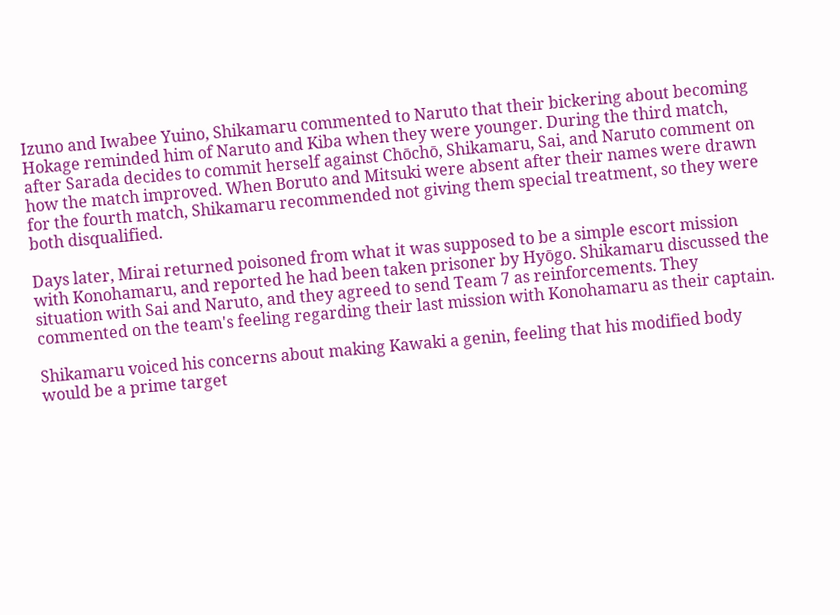Izuno and Iwabee Yuino, Shikamaru commented to Naruto that their bickering about becoming Hokage reminded him of Naruto and Kiba when they were younger. During the third match, after Sarada decides to commit herself against Chōchō, Shikamaru, Sai, and Naruto comment on how the match improved. When Boruto and Mitsuki were absent after their names were drawn for the fourth match, Shikamaru recommended not giving them special treatment, so they were both disqualified.

Days later, Mirai returned poisoned from what it was supposed to be a simple escort mission with Konohamaru, and reported he had been taken prisoner by Hyōgo. Shikamaru discussed the situation with Sai and Naruto, and they agreed to send Team 7 as reinforcements. They commented on the team's feeling regarding their last mission with Konohamaru as their captain.

Shikamaru voiced his concerns about making Kawaki a genin, feeling that his modified body would be a prime target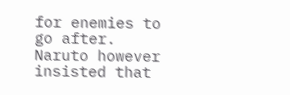for enemies to go after. Naruto however insisted that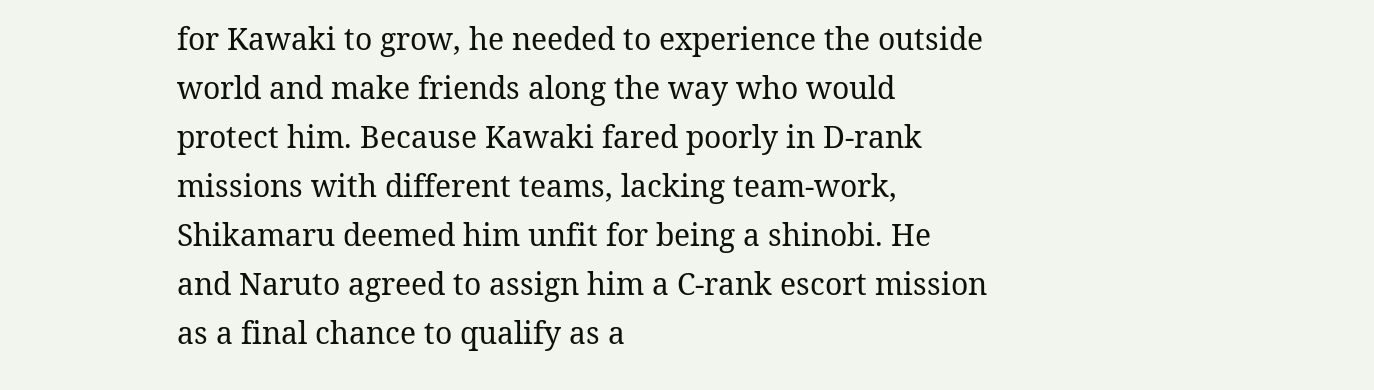for Kawaki to grow, he needed to experience the outside world and make friends along the way who would protect him. Because Kawaki fared poorly in D-rank missions with different teams, lacking team-work, Shikamaru deemed him unfit for being a shinobi. He and Naruto agreed to assign him a C-rank escort mission as a final chance to qualify as a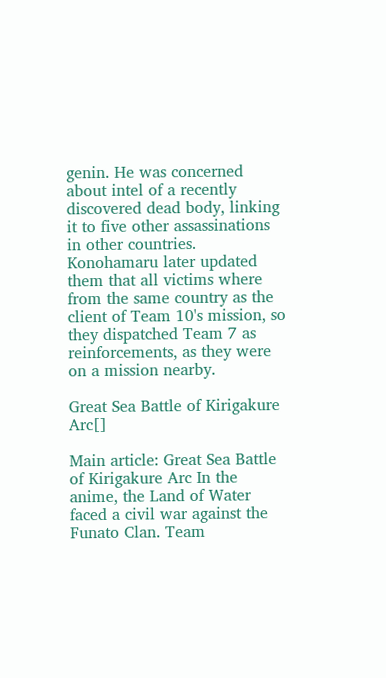genin. He was concerned about intel of a recently discovered dead body, linking it to five other assassinations in other countries. Konohamaru later updated them that all victims where from the same country as the client of Team 10's mission, so they dispatched Team 7 as reinforcements, as they were on a mission nearby.

Great Sea Battle of Kirigakure Arc[]

Main article: Great Sea Battle of Kirigakure Arc In the anime, the Land of Water faced a civil war against the Funato Clan. Team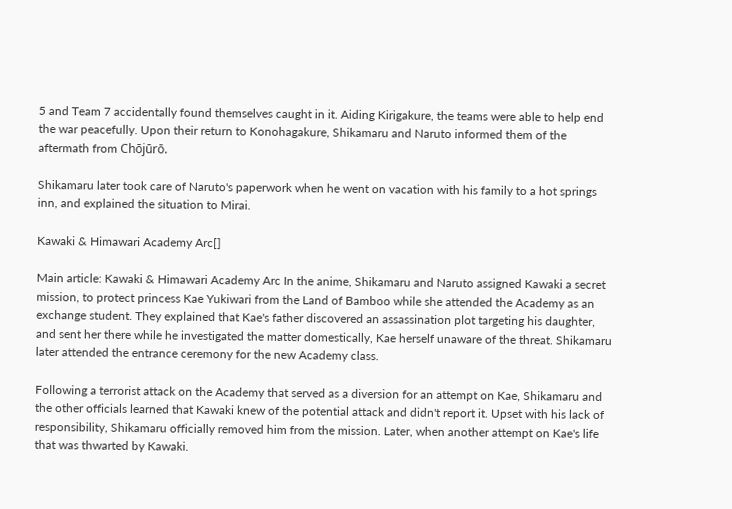5 and Team 7 accidentally found themselves caught in it. Aiding Kirigakure, the teams were able to help end the war peacefully. Upon their return to Konohagakure, Shikamaru and Naruto informed them of the aftermath from Chōjūrō.

Shikamaru later took care of Naruto's paperwork when he went on vacation with his family to a hot springs inn, and explained the situation to Mirai.

Kawaki & Himawari Academy Arc[]

Main article: Kawaki & Himawari Academy Arc In the anime, Shikamaru and Naruto assigned Kawaki a secret mission, to protect princess Kae Yukiwari from the Land of Bamboo while she attended the Academy as an exchange student. They explained that Kae's father discovered an assassination plot targeting his daughter, and sent her there while he investigated the matter domestically, Kae herself unaware of the threat. Shikamaru later attended the entrance ceremony for the new Academy class.

Following a terrorist attack on the Academy that served as a diversion for an attempt on Kae, Shikamaru and the other officials learned that Kawaki knew of the potential attack and didn't report it. Upset with his lack of responsibility, Shikamaru officially removed him from the mission. Later, when another attempt on Kae's life that was thwarted by Kawaki.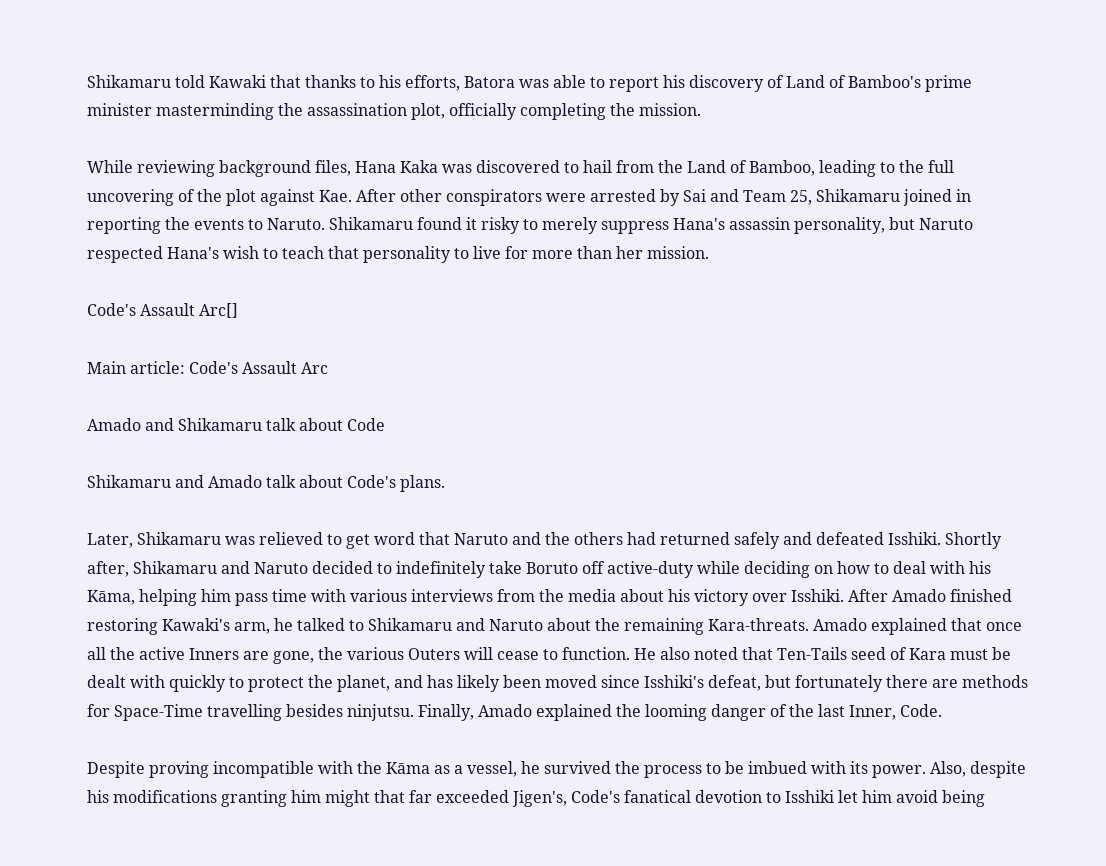Shikamaru told Kawaki that thanks to his efforts, Batora was able to report his discovery of Land of Bamboo's prime minister masterminding the assassination plot, officially completing the mission.

While reviewing background files, Hana Kaka was discovered to hail from the Land of Bamboo, leading to the full uncovering of the plot against Kae. After other conspirators were arrested by Sai and Team 25, Shikamaru joined in reporting the events to Naruto. Shikamaru found it risky to merely suppress Hana's assassin personality, but Naruto respected Hana's wish to teach that personality to live for more than her mission.

Code's Assault Arc[]

Main article: Code's Assault Arc

Amado and Shikamaru talk about Code

Shikamaru and Amado talk about Code's plans.

Later, Shikamaru was relieved to get word that Naruto and the others had returned safely and defeated Isshiki. Shortly after, Shikamaru and Naruto decided to indefinitely take Boruto off active-duty while deciding on how to deal with his Kāma, helping him pass time with various interviews from the media about his victory over Isshiki. After Amado finished restoring Kawaki's arm, he talked to Shikamaru and Naruto about the remaining Kara-threats. Amado explained that once all the active Inners are gone, the various Outers will cease to function. He also noted that Ten-Tails seed of Kara must be dealt with quickly to protect the planet, and has likely been moved since Isshiki's defeat, but fortunately there are methods for Space-Time travelling besides ninjutsu. Finally, Amado explained the looming danger of the last Inner, Code.

Despite proving incompatible with the Kāma as a vessel, he survived the process to be imbued with its power. Also, despite his modifications granting him might that far exceeded Jigen's, Code's fanatical devotion to Isshiki let him avoid being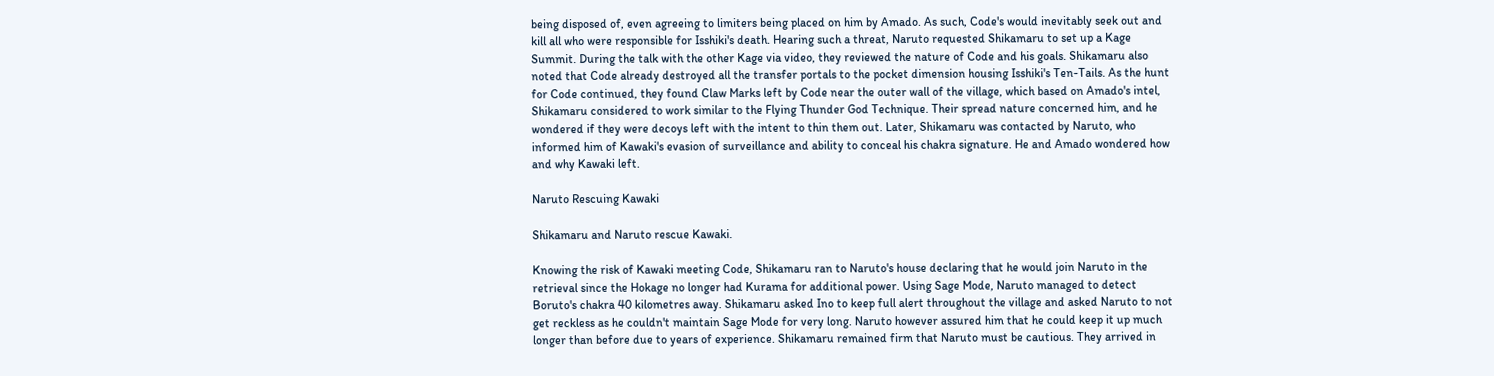being disposed of, even agreeing to limiters being placed on him by Amado. As such, Code's would inevitably seek out and kill all who were responsible for Isshiki's death. Hearing such a threat, Naruto requested Shikamaru to set up a Kage Summit. During the talk with the other Kage via video, they reviewed the nature of Code and his goals. Shikamaru also noted that Code already destroyed all the transfer portals to the pocket dimension housing Isshiki's Ten-Tails. As the hunt for Code continued, they found Claw Marks left by Code near the outer wall of the village, which based on Amado's intel, Shikamaru considered to work similar to the Flying Thunder God Technique. Their spread nature concerned him, and he wondered if they were decoys left with the intent to thin them out. Later, Shikamaru was contacted by Naruto, who informed him of Kawaki's evasion of surveillance and ability to conceal his chakra signature. He and Amado wondered how and why Kawaki left.

Naruto Rescuing Kawaki

Shikamaru and Naruto rescue Kawaki.

Knowing the risk of Kawaki meeting Code, Shikamaru ran to Naruto's house declaring that he would join Naruto in the retrieval since the Hokage no longer had Kurama for additional power. Using Sage Mode, Naruto managed to detect Boruto's chakra 40 kilometres away. Shikamaru asked Ino to keep full alert throughout the village and asked Naruto to not get reckless as he couldn't maintain Sage Mode for very long. Naruto however assured him that he could keep it up much longer than before due to years of experience. Shikamaru remained firm that Naruto must be cautious. They arrived in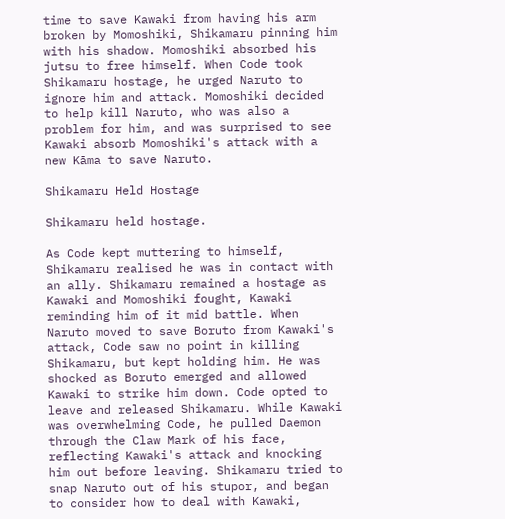time to save Kawaki from having his arm broken by Momoshiki, Shikamaru pinning him with his shadow. Momoshiki absorbed his jutsu to free himself. When Code took Shikamaru hostage, he urged Naruto to ignore him and attack. Momoshiki decided to help kill Naruto, who was also a problem for him, and was surprised to see Kawaki absorb Momoshiki's attack with a new Kāma to save Naruto.

Shikamaru Held Hostage

Shikamaru held hostage.

As Code kept muttering to himself, Shikamaru realised he was in contact with an ally. Shikamaru remained a hostage as Kawaki and Momoshiki fought, Kawaki reminding him of it mid battle. When Naruto moved to save Boruto from Kawaki's attack, Code saw no point in killing Shikamaru, but kept holding him. He was shocked as Boruto emerged and allowed Kawaki to strike him down. Code opted to leave and released Shikamaru. While Kawaki was overwhelming Code, he pulled Daemon through the Claw Mark of his face, reflecting Kawaki's attack and knocking him out before leaving. Shikamaru tried to snap Naruto out of his stupor, and began to consider how to deal with Kawaki,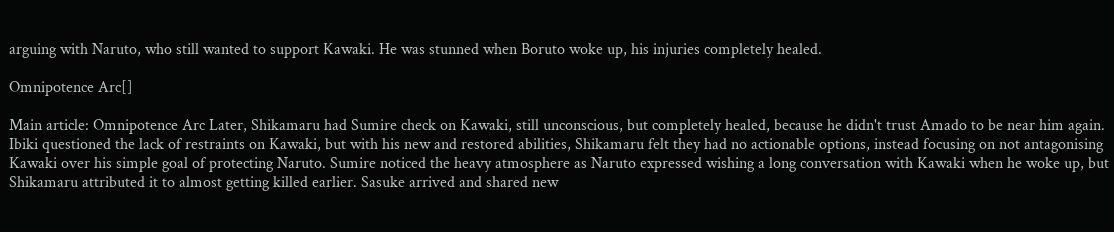arguing with Naruto, who still wanted to support Kawaki. He was stunned when Boruto woke up, his injuries completely healed.

Omnipotence Arc[]

Main article: Omnipotence Arc Later, Shikamaru had Sumire check on Kawaki, still unconscious, but completely healed, because he didn't trust Amado to be near him again. Ibiki questioned the lack of restraints on Kawaki, but with his new and restored abilities, Shikamaru felt they had no actionable options, instead focusing on not antagonising Kawaki over his simple goal of protecting Naruto. Sumire noticed the heavy atmosphere as Naruto expressed wishing a long conversation with Kawaki when he woke up, but Shikamaru attributed it to almost getting killed earlier. Sasuke arrived and shared new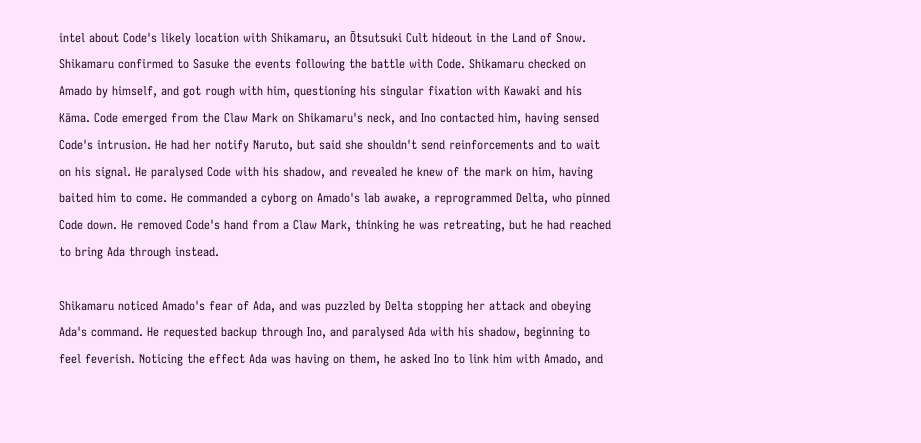intel about Code's likely location with Shikamaru, an Ōtsutsuki Cult hideout in the Land of Snow. Shikamaru confirmed to Sasuke the events following the battle with Code. Shikamaru checked on Amado by himself, and got rough with him, questioning his singular fixation with Kawaki and his Kāma. Code emerged from the Claw Mark on Shikamaru's neck, and Ino contacted him, having sensed Code's intrusion. He had her notify Naruto, but said she shouldn't send reinforcements and to wait on his signal. He paralysed Code with his shadow, and revealed he knew of the mark on him, having baited him to come. He commanded a cyborg on Amado's lab awake, a reprogrammed Delta, who pinned Code down. He removed Code's hand from a Claw Mark, thinking he was retreating, but he had reached to bring Ada through instead.

Shikamaru noticed Amado's fear of Ada, and was puzzled by Delta stopping her attack and obeying Ada's command. He requested backup through Ino, and paralysed Ada with his shadow, beginning to feel feverish. Noticing the effect Ada was having on them, he asked Ino to link him with Amado, and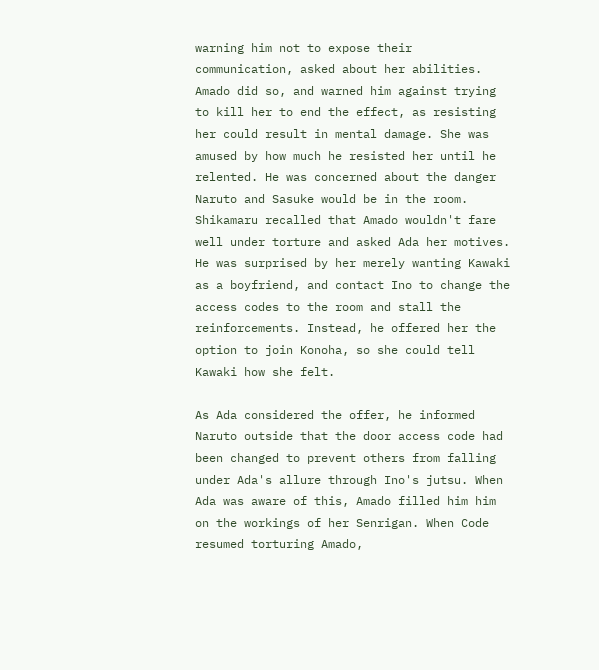warning him not to expose their communication, asked about her abilities. Amado did so, and warned him against trying to kill her to end the effect, as resisting her could result in mental damage. She was amused by how much he resisted her until he relented. He was concerned about the danger Naruto and Sasuke would be in the room. Shikamaru recalled that Amado wouldn't fare well under torture and asked Ada her motives. He was surprised by her merely wanting Kawaki as a boyfriend, and contact Ino to change the access codes to the room and stall the reinforcements. Instead, he offered her the option to join Konoha, so she could tell Kawaki how she felt.

As Ada considered the offer, he informed Naruto outside that the door access code had been changed to prevent others from falling under Ada's allure through Ino's jutsu. When Ada was aware of this, Amado filled him him on the workings of her Senrigan. When Code resumed torturing Amado,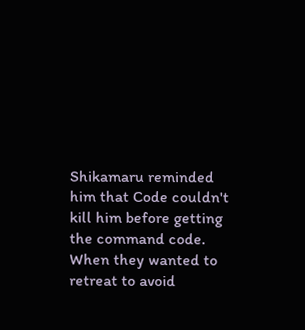Shikamaru reminded him that Code couldn't kill him before getting the command code. When they wanted to retreat to avoid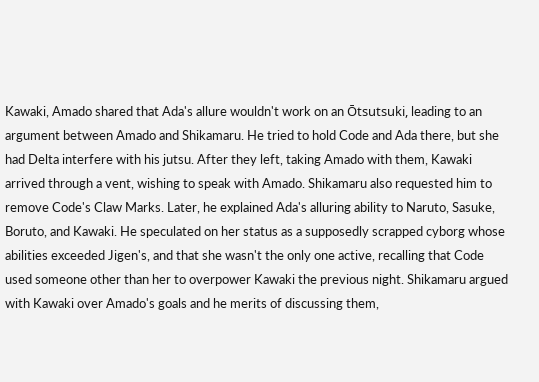Kawaki, Amado shared that Ada's allure wouldn't work on an Ōtsutsuki, leading to an argument between Amado and Shikamaru. He tried to hold Code and Ada there, but she had Delta interfere with his jutsu. After they left, taking Amado with them, Kawaki arrived through a vent, wishing to speak with Amado. Shikamaru also requested him to remove Code's Claw Marks. Later, he explained Ada's alluring ability to Naruto, Sasuke, Boruto, and Kawaki. He speculated on her status as a supposedly scrapped cyborg whose abilities exceeded Jigen's, and that she wasn't the only one active, recalling that Code used someone other than her to overpower Kawaki the previous night. Shikamaru argued with Kawaki over Amado's goals and he merits of discussing them,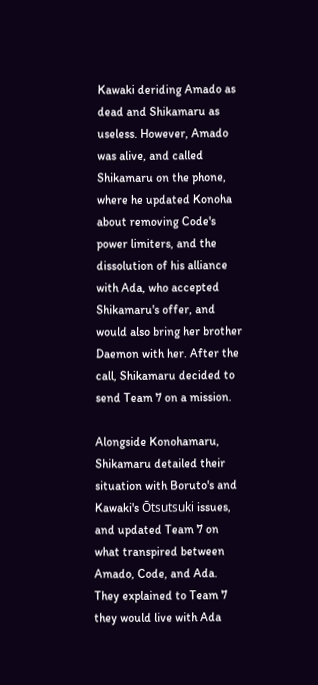Kawaki deriding Amado as dead and Shikamaru as useless. However, Amado was alive, and called Shikamaru on the phone, where he updated Konoha about removing Code's power limiters, and the dissolution of his alliance with Ada, who accepted Shikamaru's offer, and would also bring her brother Daemon with her. After the call, Shikamaru decided to send Team 7 on a mission.

Alongside Konohamaru, Shikamaru detailed their situation with Boruto's and Kawaki's Ōtsutsuki issues, and updated Team 7 on what transpired between Amado, Code, and Ada. They explained to Team 7 they would live with Ada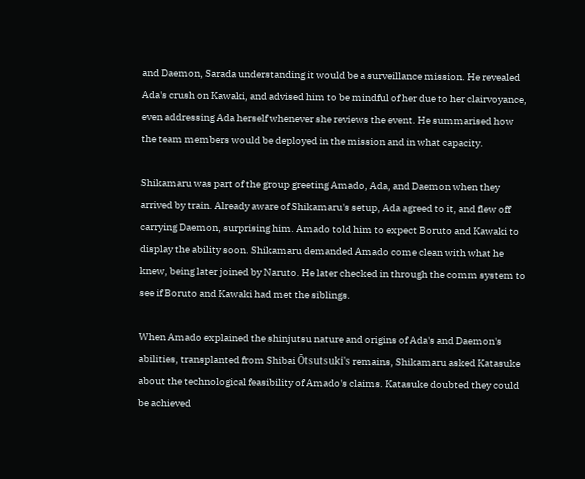and Daemon, Sarada understanding it would be a surveillance mission. He revealed Ada's crush on Kawaki, and advised him to be mindful of her due to her clairvoyance, even addressing Ada herself whenever she reviews the event. He summarised how the team members would be deployed in the mission and in what capacity.

Shikamaru was part of the group greeting Amado, Ada, and Daemon when they arrived by train. Already aware of Shikamaru's setup, Ada agreed to it, and flew off carrying Daemon, surprising him. Amado told him to expect Boruto and Kawaki to display the ability soon. Shikamaru demanded Amado come clean with what he knew, being later joined by Naruto. He later checked in through the comm system to see if Boruto and Kawaki had met the siblings.

When Amado explained the shinjutsu nature and origins of Ada's and Daemon's abilities, transplanted from Shibai Ōtsutsuki's remains, Shikamaru asked Katasuke about the technological feasibility of Amado's claims. Katasuke doubted they could be achieved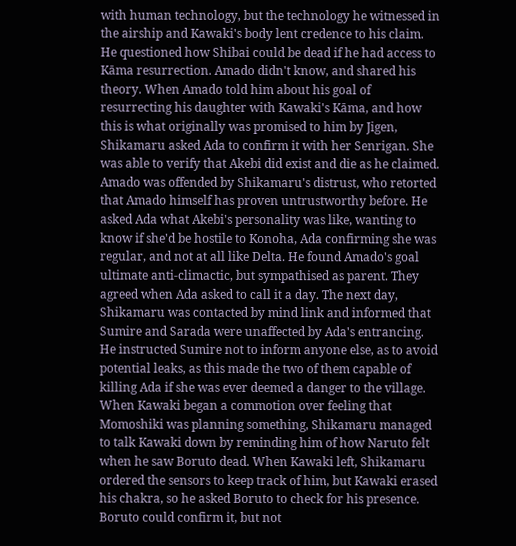with human technology, but the technology he witnessed in the airship and Kawaki's body lent credence to his claim. He questioned how Shibai could be dead if he had access to Kāma resurrection. Amado didn't know, and shared his theory. When Amado told him about his goal of resurrecting his daughter with Kawaki's Kāma, and how this is what originally was promised to him by Jigen, Shikamaru asked Ada to confirm it with her Senrigan. She was able to verify that Akebi did exist and die as he claimed. Amado was offended by Shikamaru's distrust, who retorted that Amado himself has proven untrustworthy before. He asked Ada what Akebi's personality was like, wanting to know if she'd be hostile to Konoha, Ada confirming she was regular, and not at all like Delta. He found Amado's goal ultimate anti-climactic, but sympathised as parent. They agreed when Ada asked to call it a day. The next day, Shikamaru was contacted by mind link and informed that Sumire and Sarada were unaffected by Ada's entrancing. He instructed Sumire not to inform anyone else, as to avoid potential leaks, as this made the two of them capable of killing Ada if she was ever deemed a danger to the village. When Kawaki began a commotion over feeling that Momoshiki was planning something, Shikamaru managed to talk Kawaki down by reminding him of how Naruto felt when he saw Boruto dead. When Kawaki left, Shikamaru ordered the sensors to keep track of him, but Kawaki erased his chakra, so he asked Boruto to check for his presence. Boruto could confirm it, but not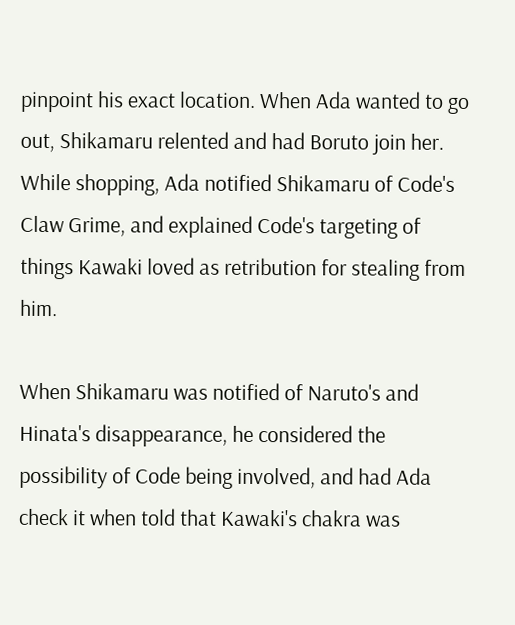pinpoint his exact location. When Ada wanted to go out, Shikamaru relented and had Boruto join her. While shopping, Ada notified Shikamaru of Code's Claw Grime, and explained Code's targeting of things Kawaki loved as retribution for stealing from him.

When Shikamaru was notified of Naruto's and Hinata's disappearance, he considered the possibility of Code being involved, and had Ada check it when told that Kawaki's chakra was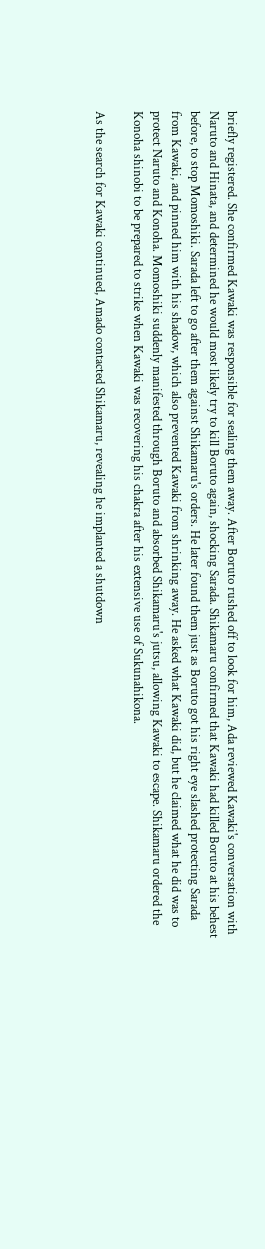briefly registered. She confirmed Kawaki was responsible for sealing them away. After Boruto rushed off to look for him, Ada reviewed Kawaki's conversation with Naruto and Hinata, and determined he would most likely try to kill Boruto again, shocking Sarada. Shikamaru confirmed that Kawaki had killed Boruto at his behest before, to stop Momoshiki. Sarada left to go after them against Shikamaru's orders. He later found them just as Boruto got his right eye slashed protecting Sarada from Kawaki, and pinned him with his shadow, which also prevented Kawaki from shrinking away. He asked what Kawaki did, but he claimed what he did was to protect Naruto and Konoha. Momoshiki suddenly manifested through Boruto and absorbed Shikamaru's jutsu, allowing Kawaki to escape. Shikamaru ordered the Konoha shinobi to be prepared to strike when Kawaki was recovering his chakra after his extensive use of Sukunahikona.

As the search for Kawaki continued, Amado contacted Shikamaru, revealing he implanted a shutdown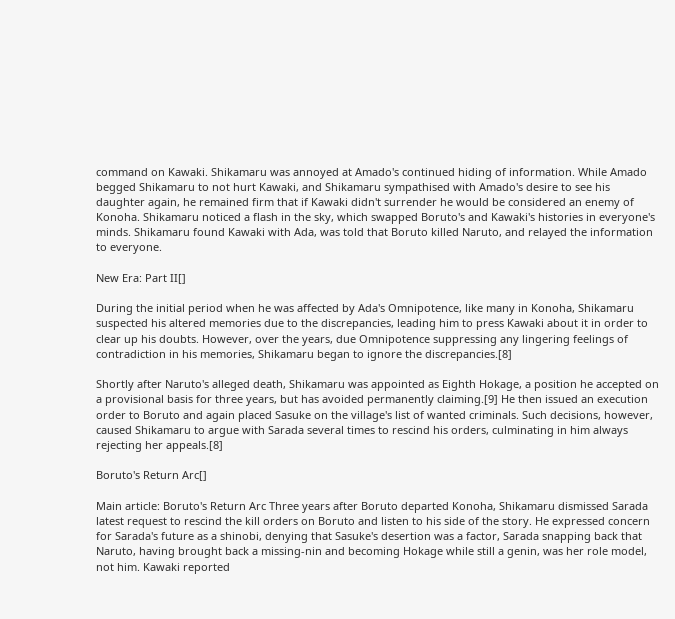command on Kawaki. Shikamaru was annoyed at Amado's continued hiding of information. While Amado begged Shikamaru to not hurt Kawaki, and Shikamaru sympathised with Amado's desire to see his daughter again, he remained firm that if Kawaki didn't surrender he would be considered an enemy of Konoha. Shikamaru noticed a flash in the sky, which swapped Boruto's and Kawaki's histories in everyone's minds. Shikamaru found Kawaki with Ada, was told that Boruto killed Naruto, and relayed the information to everyone.

New Era: Part II[]

During the initial period when he was affected by Ada's Omnipotence, like many in Konoha, Shikamaru suspected his altered memories due to the discrepancies, leading him to press Kawaki about it in order to clear up his doubts. However, over the years, due Omnipotence suppressing any lingering feelings of contradiction in his memories, Shikamaru began to ignore the discrepancies.[8]

Shortly after Naruto's alleged death, Shikamaru was appointed as Eighth Hokage, a position he accepted on a provisional basis for three years, but has avoided permanently claiming.[9] He then issued an execution order to Boruto and again placed Sasuke on the village's list of wanted criminals. Such decisions, however, caused Shikamaru to argue with Sarada several times to rescind his orders, culminating in him always rejecting her appeals.[8]

Boruto's Return Arc[]

Main article: Boruto's Return Arc Three years after Boruto departed Konoha, Shikamaru dismissed Sarada latest request to rescind the kill orders on Boruto and listen to his side of the story. He expressed concern for Sarada's future as a shinobi, denying that Sasuke's desertion was a factor, Sarada snapping back that Naruto, having brought back a missing-nin and becoming Hokage while still a genin, was her role model, not him. Kawaki reported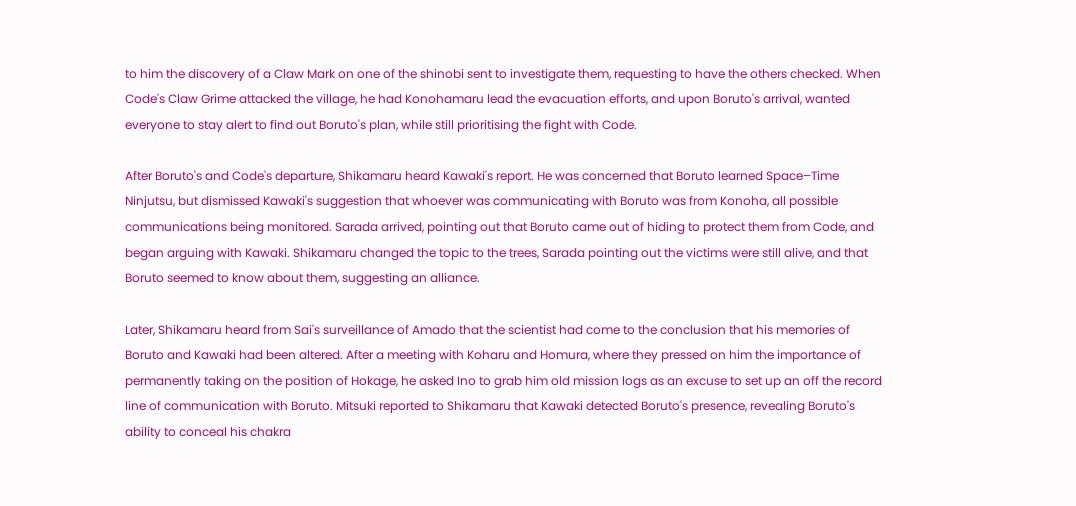to him the discovery of a Claw Mark on one of the shinobi sent to investigate them, requesting to have the others checked. When Code's Claw Grime attacked the village, he had Konohamaru lead the evacuation efforts, and upon Boruto's arrival, wanted everyone to stay alert to find out Boruto's plan, while still prioritising the fight with Code.

After Boruto's and Code's departure, Shikamaru heard Kawaki's report. He was concerned that Boruto learned Space–Time Ninjutsu, but dismissed Kawaki's suggestion that whoever was communicating with Boruto was from Konoha, all possible communications being monitored. Sarada arrived, pointing out that Boruto came out of hiding to protect them from Code, and began arguing with Kawaki. Shikamaru changed the topic to the trees, Sarada pointing out the victims were still alive, and that Boruto seemed to know about them, suggesting an alliance.

Later, Shikamaru heard from Sai's surveillance of Amado that the scientist had come to the conclusion that his memories of Boruto and Kawaki had been altered. After a meeting with Koharu and Homura, where they pressed on him the importance of permanently taking on the position of Hokage, he asked Ino to grab him old mission logs as an excuse to set up an off the record line of communication with Boruto. Mitsuki reported to Shikamaru that Kawaki detected Boruto's presence, revealing Boruto's ability to conceal his chakra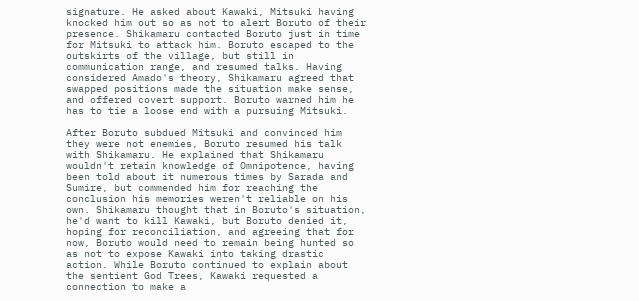signature. He asked about Kawaki, Mitsuki having knocked him out so as not to alert Boruto of their presence. Shikamaru contacted Boruto just in time for Mitsuki to attack him. Boruto escaped to the outskirts of the village, but still in communication range, and resumed talks. Having considered Amado's theory, Shikamaru agreed that swapped positions made the situation make sense, and offered covert support. Boruto warned him he has to tie a loose end with a pursuing Mitsuki.

After Boruto subdued Mitsuki and convinced him they were not enemies, Boruto resumed his talk with Shikamaru. He explained that Shikamaru wouldn't retain knowledge of Omnipotence, having been told about it numerous times by Sarada and Sumire, but commended him for reaching the conclusion his memories weren't reliable on his own. Shikamaru thought that in Boruto's situation, he'd want to kill Kawaki, but Boruto denied it, hoping for reconciliation, and agreeing that for now, Boruto would need to remain being hunted so as not to expose Kawaki into taking drastic action. While Boruto continued to explain about the sentient God Trees, Kawaki requested a connection to make a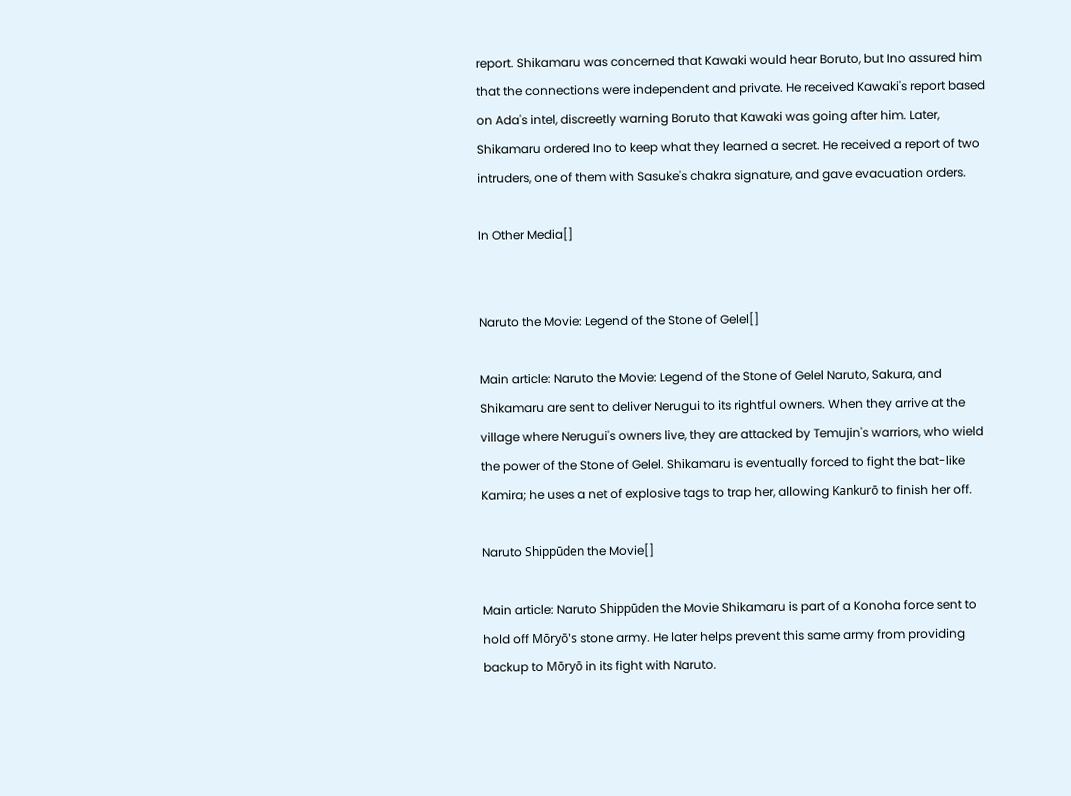report. Shikamaru was concerned that Kawaki would hear Boruto, but Ino assured him that the connections were independent and private. He received Kawaki's report based on Ada's intel, discreetly warning Boruto that Kawaki was going after him. Later, Shikamaru ordered Ino to keep what they learned a secret. He received a report of two intruders, one of them with Sasuke's chakra signature, and gave evacuation orders.

In Other Media[]


Naruto the Movie: Legend of the Stone of Gelel[]

Main article: Naruto the Movie: Legend of the Stone of Gelel Naruto, Sakura, and Shikamaru are sent to deliver Nerugui to its rightful owners. When they arrive at the village where Nerugui's owners live, they are attacked by Temujin's warriors, who wield the power of the Stone of Gelel. Shikamaru is eventually forced to fight the bat-like Kamira; he uses a net of explosive tags to trap her, allowing Kankurō to finish her off.

Naruto Shippūden the Movie[]

Main article: Naruto Shippūden the Movie Shikamaru is part of a Konoha force sent to hold off Mōryō's stone army. He later helps prevent this same army from providing backup to Mōryō in its fight with Naruto.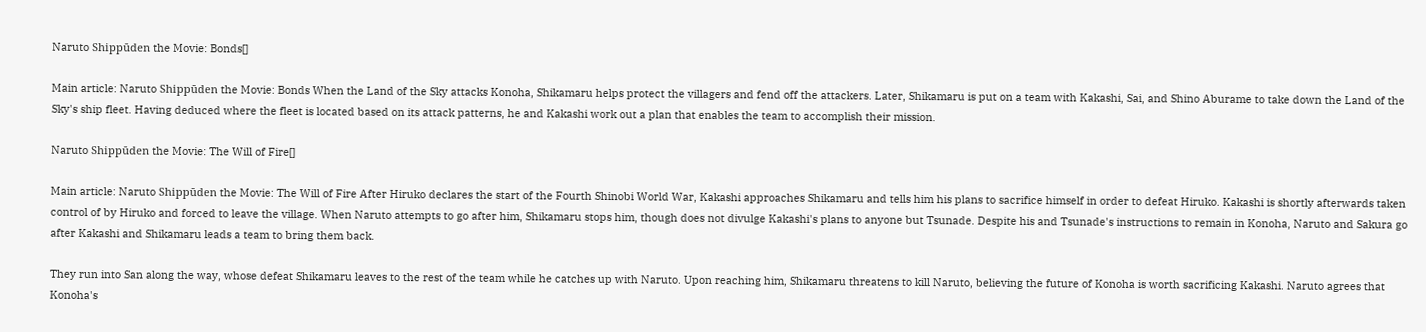Naruto Shippūden the Movie: Bonds[]

Main article: Naruto Shippūden the Movie: Bonds When the Land of the Sky attacks Konoha, Shikamaru helps protect the villagers and fend off the attackers. Later, Shikamaru is put on a team with Kakashi, Sai, and Shino Aburame to take down the Land of the Sky's ship fleet. Having deduced where the fleet is located based on its attack patterns, he and Kakashi work out a plan that enables the team to accomplish their mission.

Naruto Shippūden the Movie: The Will of Fire[]

Main article: Naruto Shippūden the Movie: The Will of Fire After Hiruko declares the start of the Fourth Shinobi World War, Kakashi approaches Shikamaru and tells him his plans to sacrifice himself in order to defeat Hiruko. Kakashi is shortly afterwards taken control of by Hiruko and forced to leave the village. When Naruto attempts to go after him, Shikamaru stops him, though does not divulge Kakashi's plans to anyone but Tsunade. Despite his and Tsunade's instructions to remain in Konoha, Naruto and Sakura go after Kakashi and Shikamaru leads a team to bring them back.

They run into San along the way, whose defeat Shikamaru leaves to the rest of the team while he catches up with Naruto. Upon reaching him, Shikamaru threatens to kill Naruto, believing the future of Konoha is worth sacrificing Kakashi. Naruto agrees that Konoha's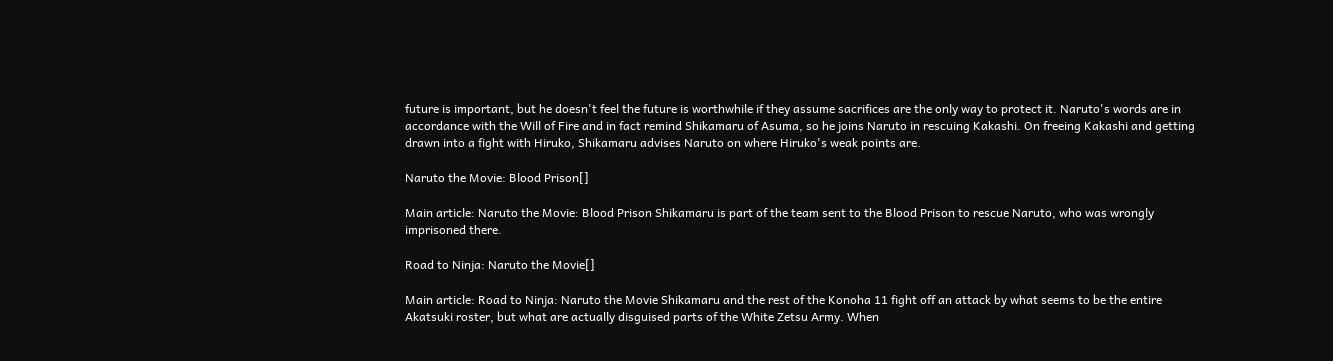future is important, but he doesn't feel the future is worthwhile if they assume sacrifices are the only way to protect it. Naruto's words are in accordance with the Will of Fire and in fact remind Shikamaru of Asuma, so he joins Naruto in rescuing Kakashi. On freeing Kakashi and getting drawn into a fight with Hiruko, Shikamaru advises Naruto on where Hiruko's weak points are.

Naruto the Movie: Blood Prison[]

Main article: Naruto the Movie: Blood Prison Shikamaru is part of the team sent to the Blood Prison to rescue Naruto, who was wrongly imprisoned there.

Road to Ninja: Naruto the Movie[]

Main article: Road to Ninja: Naruto the Movie Shikamaru and the rest of the Konoha 11 fight off an attack by what seems to be the entire Akatsuki roster, but what are actually disguised parts of the White Zetsu Army. When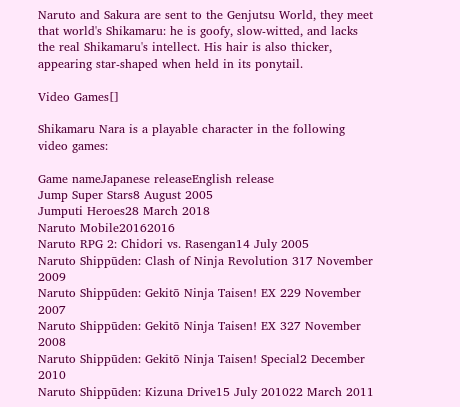Naruto and Sakura are sent to the Genjutsu World, they meet that world's Shikamaru: he is goofy, slow-witted, and lacks the real Shikamaru's intellect. His hair is also thicker, appearing star-shaped when held in its ponytail.

Video Games[]

Shikamaru Nara is a playable character in the following video games:

Game nameJapanese releaseEnglish release
Jump Super Stars8 August 2005
Jumputi Heroes28 March 2018
Naruto Mobile20162016
Naruto RPG 2: Chidori vs. Rasengan14 July 2005
Naruto Shippūden: Clash of Ninja Revolution 317 November 2009
Naruto Shippūden: Gekitō Ninja Taisen! EX 229 November 2007
Naruto Shippūden: Gekitō Ninja Taisen! EX 327 November 2008
Naruto Shippūden: Gekitō Ninja Taisen! Special2 December 2010
Naruto Shippūden: Kizuna Drive15 July 201022 March 2011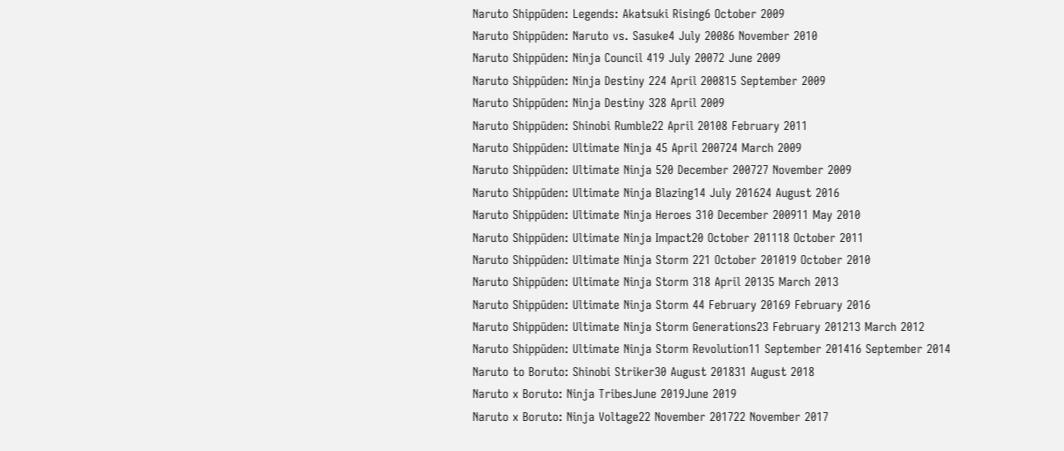Naruto Shippūden: Legends: Akatsuki Rising6 October 2009
Naruto Shippūden: Naruto vs. Sasuke4 July 20086 November 2010
Naruto Shippūden: Ninja Council 419 July 20072 June 2009
Naruto Shippūden: Ninja Destiny 224 April 200815 September 2009
Naruto Shippūden: Ninja Destiny 328 April 2009
Naruto Shippūden: Shinobi Rumble22 April 20108 February 2011
Naruto Shippūden: Ultimate Ninja 45 April 200724 March 2009
Naruto Shippūden: Ultimate Ninja 520 December 200727 November 2009
Naruto Shippūden: Ultimate Ninja Blazing14 July 201624 August 2016
Naruto Shippūden: Ultimate Ninja Heroes 310 December 200911 May 2010
Naruto Shippūden: Ultimate Ninja Impact20 October 201118 October 2011
Naruto Shippūden: Ultimate Ninja Storm 221 October 201019 October 2010
Naruto Shippūden: Ultimate Ninja Storm 318 April 20135 March 2013
Naruto Shippūden: Ultimate Ninja Storm 44 February 20169 February 2016
Naruto Shippūden: Ultimate Ninja Storm Generations23 February 201213 March 2012
Naruto Shippūden: Ultimate Ninja Storm Revolution11 September 201416 September 2014
Naruto to Boruto: Shinobi Striker30 August 201831 August 2018
Naruto x Boruto: Ninja TribesJune 2019June 2019
Naruto x Boruto: Ninja Voltage22 November 201722 November 2017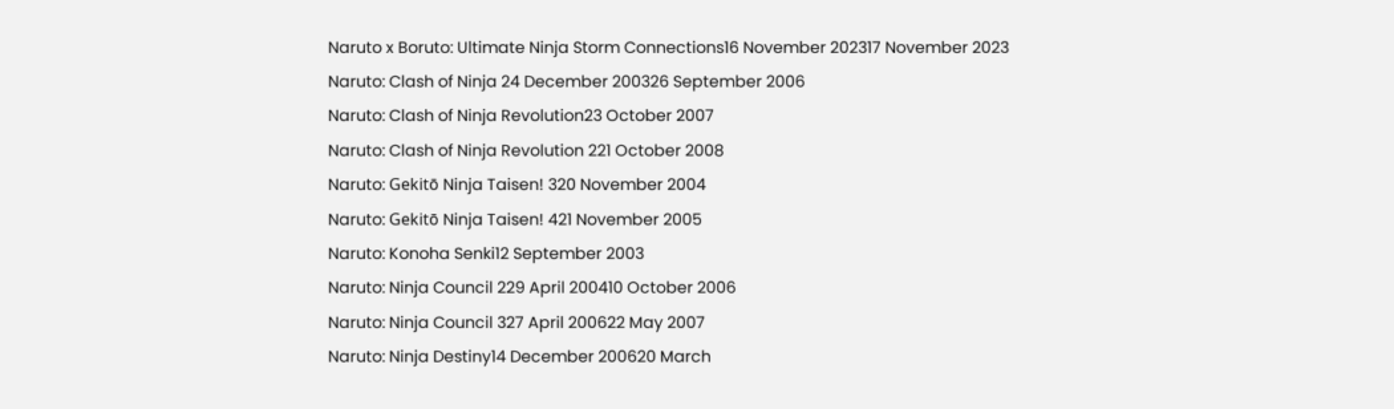Naruto x Boruto: Ultimate Ninja Storm Connections16 November 202317 November 2023
Naruto: Clash of Ninja 24 December 200326 September 2006
Naruto: Clash of Ninja Revolution23 October 2007
Naruto: Clash of Ninja Revolution 221 October 2008
Naruto: Gekitō Ninja Taisen! 320 November 2004
Naruto: Gekitō Ninja Taisen! 421 November 2005
Naruto: Konoha Senki12 September 2003
Naruto: Ninja Council 229 April 200410 October 2006
Naruto: Ninja Council 327 April 200622 May 2007
Naruto: Ninja Destiny14 December 200620 March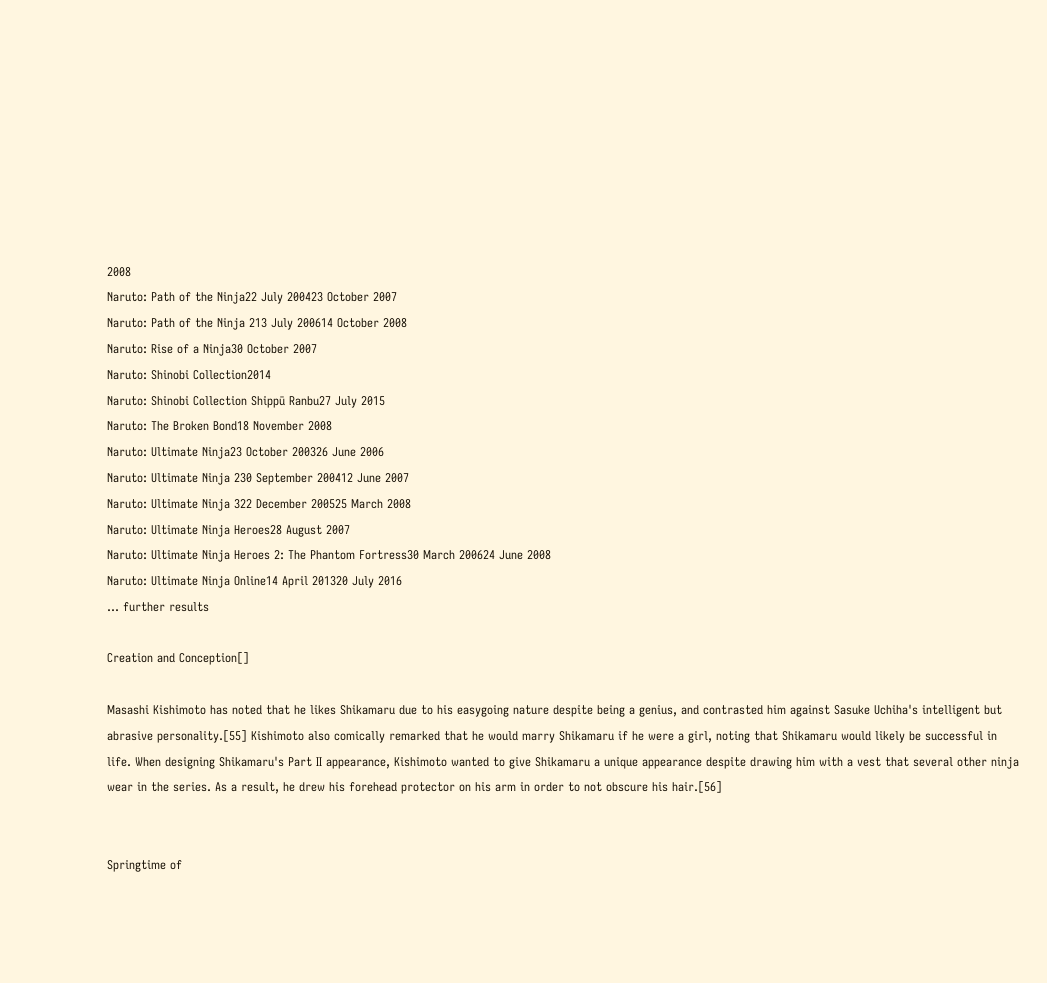2008
Naruto: Path of the Ninja22 July 200423 October 2007
Naruto: Path of the Ninja 213 July 200614 October 2008
Naruto: Rise of a Ninja30 October 2007
Naruto: Shinobi Collection2014
Naruto: Shinobi Collection Shippū Ranbu27 July 2015
Naruto: The Broken Bond18 November 2008
Naruto: Ultimate Ninja23 October 200326 June 2006
Naruto: Ultimate Ninja 230 September 200412 June 2007
Naruto: Ultimate Ninja 322 December 200525 March 2008
Naruto: Ultimate Ninja Heroes28 August 2007
Naruto: Ultimate Ninja Heroes 2: The Phantom Fortress30 March 200624 June 2008
Naruto: Ultimate Ninja Online14 April 201320 July 2016
... further results

Creation and Conception[]

Masashi Kishimoto has noted that he likes Shikamaru due to his easygoing nature despite being a genius, and contrasted him against Sasuke Uchiha's intelligent but abrasive personality.[55] Kishimoto also comically remarked that he would marry Shikamaru if he were a girl, noting that Shikamaru would likely be successful in life. When designing Shikamaru's Part II appearance, Kishimoto wanted to give Shikamaru a unique appearance despite drawing him with a vest that several other ninja wear in the series. As a result, he drew his forehead protector on his arm in order to not obscure his hair.[56]


Springtime of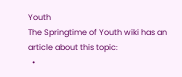Youth
The Springtime of Youth wiki has an article about this topic:
  •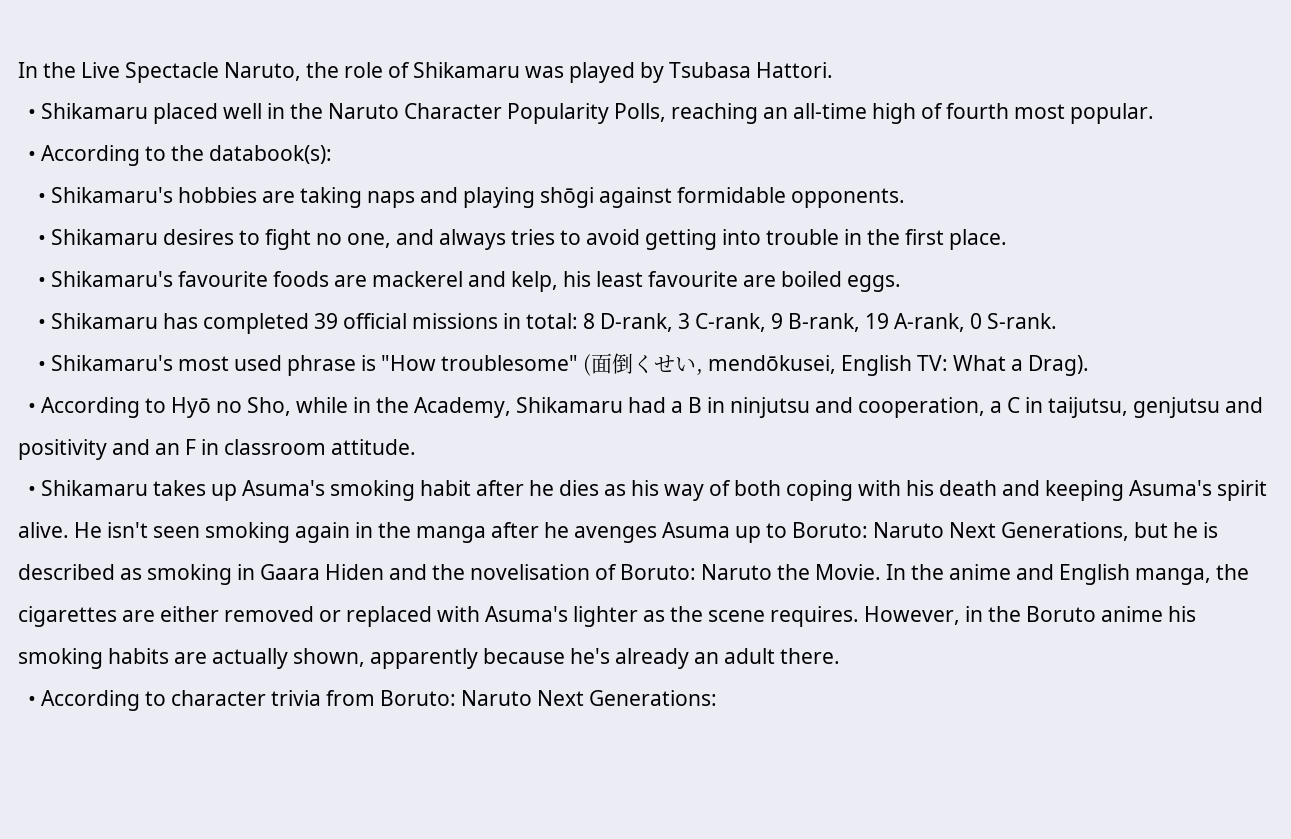In the Live Spectacle Naruto, the role of Shikamaru was played by Tsubasa Hattori.
  • Shikamaru placed well in the Naruto Character Popularity Polls, reaching an all-time high of fourth most popular.
  • According to the databook(s):
    • Shikamaru's hobbies are taking naps and playing shōgi against formidable opponents.
    • Shikamaru desires to fight no one, and always tries to avoid getting into trouble in the first place.
    • Shikamaru's favourite foods are mackerel and kelp, his least favourite are boiled eggs.
    • Shikamaru has completed 39 official missions in total: 8 D-rank, 3 C-rank, 9 B-rank, 19 A-rank, 0 S-rank.
    • Shikamaru's most used phrase is "How troublesome" (面倒くせい, mendōkusei, English TV: What a Drag).
  • According to Hyō no Sho, while in the Academy, Shikamaru had a B in ninjutsu and cooperation, a C in taijutsu, genjutsu and positivity and an F in classroom attitude.
  • Shikamaru takes up Asuma's smoking habit after he dies as his way of both coping with his death and keeping Asuma's spirit alive. He isn't seen smoking again in the manga after he avenges Asuma up to Boruto: Naruto Next Generations, but he is described as smoking in Gaara Hiden and the novelisation of Boruto: Naruto the Movie. In the anime and English manga, the cigarettes are either removed or replaced with Asuma's lighter as the scene requires. However, in the Boruto anime his smoking habits are actually shown, apparently because he's already an adult there.
  • According to character trivia from Boruto: Naruto Next Generations: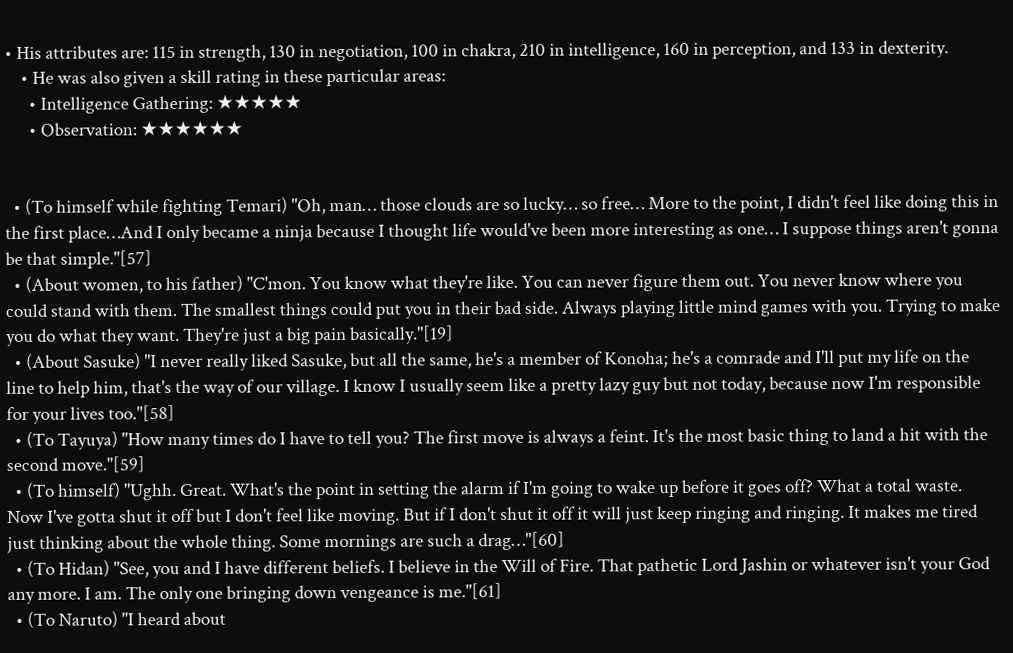• His attributes are: 115 in strength, 130 in negotiation, 100 in chakra, 210 in intelligence, 160 in perception, and 133 in dexterity.
    • He was also given a skill rating in these particular areas:
      • Intelligence Gathering: ★★★★★
      • Observation: ★★★★★★


  • (To himself while fighting Temari) "Oh, man… those clouds are so lucky… so free… More to the point, I didn't feel like doing this in the first place…And I only became a ninja because I thought life would've been more interesting as one… I suppose things aren't gonna be that simple."[57]
  • (About women, to his father) "C'mon. You know what they're like. You can never figure them out. You never know where you could stand with them. The smallest things could put you in their bad side. Always playing little mind games with you. Trying to make you do what they want. They're just a big pain basically."[19]
  • (About Sasuke) "I never really liked Sasuke, but all the same, he's a member of Konoha; he's a comrade and I'll put my life on the line to help him, that's the way of our village. I know I usually seem like a pretty lazy guy but not today, because now I'm responsible for your lives too."[58]
  • (To Tayuya) "How many times do I have to tell you? The first move is always a feint. It's the most basic thing to land a hit with the second move."[59]
  • (To himself) "Ughh. Great. What's the point in setting the alarm if I'm going to wake up before it goes off? What a total waste. Now I've gotta shut it off but I don't feel like moving. But if I don't shut it off it will just keep ringing and ringing. It makes me tired just thinking about the whole thing. Some mornings are such a drag…"[60]
  • (To Hidan) "See, you and I have different beliefs. I believe in the Will of Fire. That pathetic Lord Jashin or whatever isn't your God any more. I am. The only one bringing down vengeance is me."[61]
  • (To Naruto) "I heard about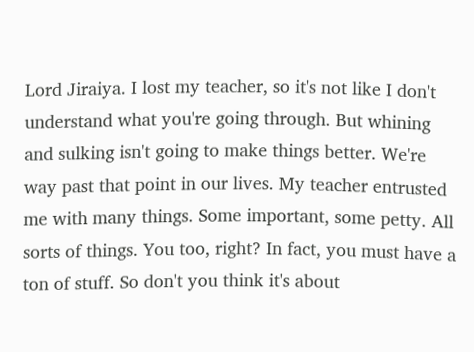Lord Jiraiya. I lost my teacher, so it's not like I don't understand what you're going through. But whining and sulking isn't going to make things better. We're way past that point in our lives. My teacher entrusted me with many things. Some important, some petty. All sorts of things. You too, right? In fact, you must have a ton of stuff. So don't you think it's about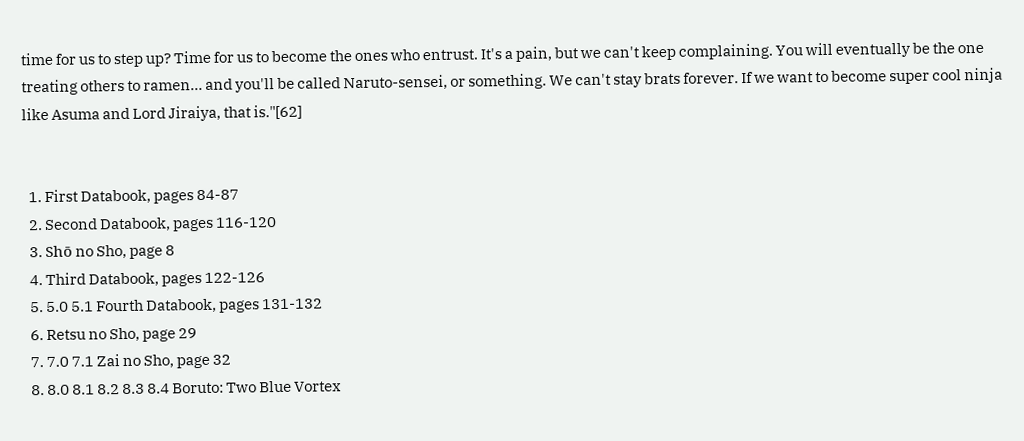time for us to step up? Time for us to become the ones who entrust. It's a pain, but we can't keep complaining. You will eventually be the one treating others to ramen… and you'll be called Naruto-sensei, or something. We can't stay brats forever. If we want to become super cool ninja like Asuma and Lord Jiraiya, that is."[62]


  1. First Databook, pages 84-87
  2. Second Databook, pages 116-120
  3. Shō no Sho, page 8
  4. Third Databook, pages 122-126
  5. 5.0 5.1 Fourth Databook, pages 131-132
  6. Retsu no Sho, page 29
  7. 7.0 7.1 Zai no Sho, page 32
  8. 8.0 8.1 8.2 8.3 8.4 Boruto: Two Blue Vortex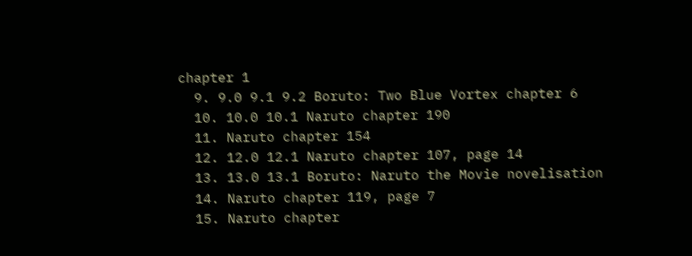chapter 1
  9. 9.0 9.1 9.2 Boruto: Two Blue Vortex chapter 6
  10. 10.0 10.1 Naruto chapter 190
  11. Naruto chapter 154
  12. 12.0 12.1 Naruto chapter 107, page 14
  13. 13.0 13.1 Boruto: Naruto the Movie novelisation
  14. Naruto chapter 119, page 7
  15. Naruto chapter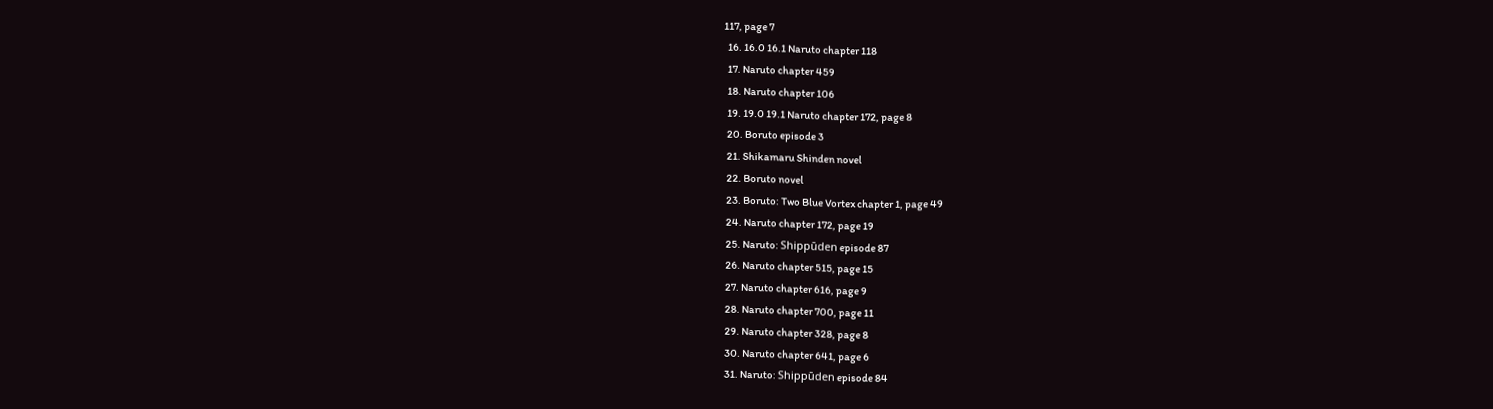117, page 7
  16. 16.0 16.1 Naruto chapter 118
  17. Naruto chapter 459
  18. Naruto chapter 106
  19. 19.0 19.1 Naruto chapter 172, page 8
  20. Boruto episode 3
  21. Shikamaru Shinden novel
  22. Boruto novel
  23. Boruto: Two Blue Vortex chapter 1, page 49
  24. Naruto chapter 172, page 19
  25. Naruto: Shippūden episode 87
  26. Naruto chapter 515, page 15
  27. Naruto chapter 616, page 9
  28. Naruto chapter 700, page 11
  29. Naruto chapter 328, page 8
  30. Naruto chapter 641, page 6
  31. Naruto: Shippūden episode 84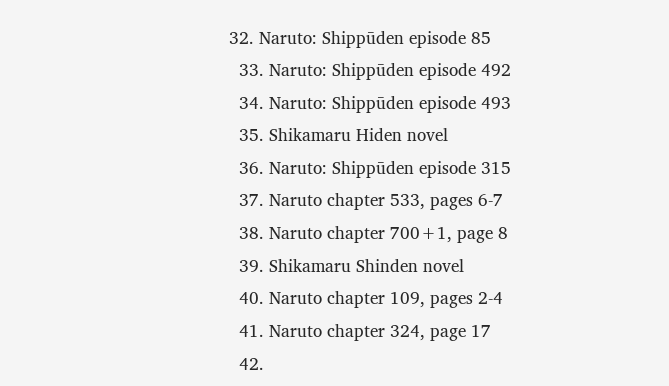32. Naruto: Shippūden episode 85
  33. Naruto: Shippūden episode 492
  34. Naruto: Shippūden episode 493
  35. Shikamaru Hiden novel
  36. Naruto: Shippūden episode 315
  37. Naruto chapter 533, pages 6-7
  38. Naruto chapter 700+1, page 8
  39. Shikamaru Shinden novel
  40. Naruto chapter 109, pages 2-4
  41. Naruto chapter 324, page 17
  42.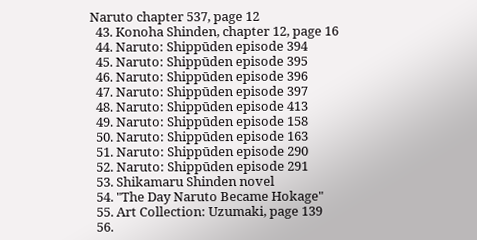Naruto chapter 537, page 12
  43. Konoha Shinden, chapter 12, page 16
  44. Naruto: Shippūden episode 394
  45. Naruto: Shippūden episode 395
  46. Naruto: Shippūden episode 396
  47. Naruto: Shippūden episode 397
  48. Naruto: Shippūden episode 413
  49. Naruto: Shippūden episode 158
  50. Naruto: Shippūden episode 163
  51. Naruto: Shippūden episode 290
  52. Naruto: Shippūden episode 291
  53. Shikamaru Shinden novel
  54. "The Day Naruto Became Hokage"
  55. Art Collection: Uzumaki, page 139
  56.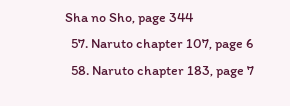Sha no Sho, page 344
  57. Naruto chapter 107, page 6
  58. Naruto chapter 183, page 7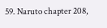59. Naruto chapter 208,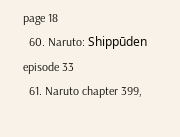page 18
  60. Naruto: Shippūden episode 33
  61. Naruto chapter 399,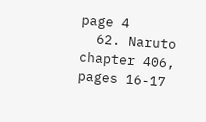page 4
  62. Naruto chapter 406, pages 16-17